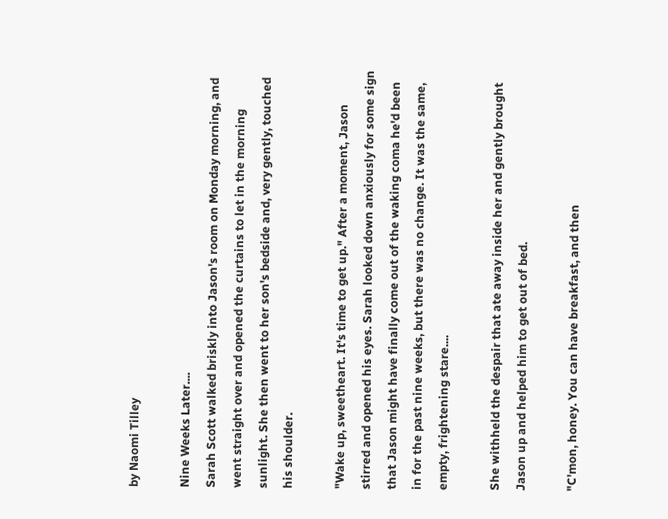by Naomi Tilley

Nine Weeks Later....
Sarah Scott walked briskly into Jason's room on Monday morning, and went straight over and opened the curtains to let in the morning sunlight. She then went to her son's bedside and, very gently, touched his shoulder.

"Wake up, sweetheart. It's time to get up." After a moment, Jason stirred and opened his eyes. Sarah looked down anxiously for some sign that Jason might have finally come out of the waking coma he'd been in for the past nine weeks, but there was no change. It was the same, empty, frightening stare....

She withheld the despair that ate away inside her and gently brought Jason up and helped him to get out of bed.

"C'mon, honey. You can have breakfast, and then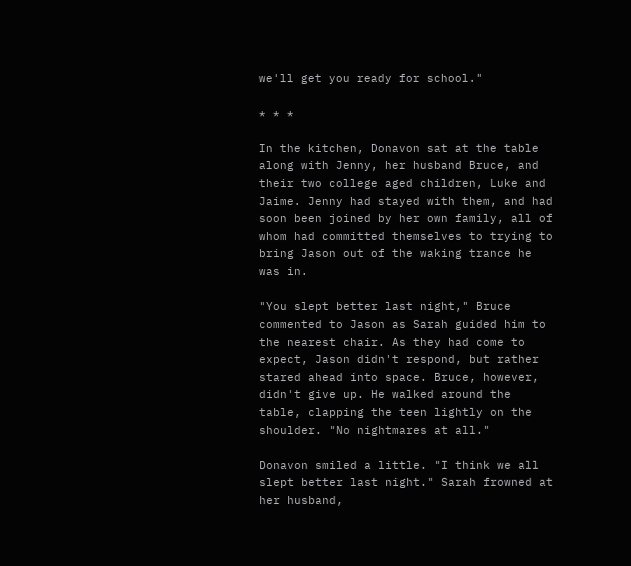we'll get you ready for school."

* * *

In the kitchen, Donavon sat at the table along with Jenny, her husband Bruce, and their two college aged children, Luke and Jaime. Jenny had stayed with them, and had soon been joined by her own family, all of whom had committed themselves to trying to bring Jason out of the waking trance he was in.

"You slept better last night," Bruce commented to Jason as Sarah guided him to the nearest chair. As they had come to expect, Jason didn't respond, but rather stared ahead into space. Bruce, however, didn't give up. He walked around the table, clapping the teen lightly on the shoulder. "No nightmares at all."

Donavon smiled a little. "I think we all slept better last night." Sarah frowned at her husband,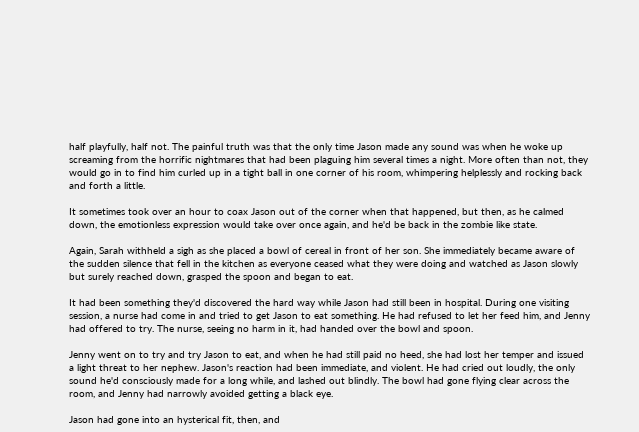half playfully, half not. The painful truth was that the only time Jason made any sound was when he woke up screaming from the horrific nightmares that had been plaguing him several times a night. More often than not, they would go in to find him curled up in a tight ball in one corner of his room, whimpering helplessly and rocking back and forth a little.

It sometimes took over an hour to coax Jason out of the corner when that happened, but then, as he calmed down, the emotionless expression would take over once again, and he'd be back in the zombie like state.

Again, Sarah withheld a sigh as she placed a bowl of cereal in front of her son. She immediately became aware of the sudden silence that fell in the kitchen as everyone ceased what they were doing and watched as Jason slowly but surely reached down, grasped the spoon and began to eat.

It had been something they'd discovered the hard way while Jason had still been in hospital. During one visiting session, a nurse had come in and tried to get Jason to eat something. He had refused to let her feed him, and Jenny had offered to try. The nurse, seeing no harm in it, had handed over the bowl and spoon.

Jenny went on to try and try Jason to eat, and when he had still paid no heed, she had lost her temper and issued a light threat to her nephew. Jason's reaction had been immediate, and violent. He had cried out loudly, the only sound he'd consciously made for a long while, and lashed out blindly. The bowl had gone flying clear across the room, and Jenny had narrowly avoided getting a black eye.

Jason had gone into an hysterical fit, then, and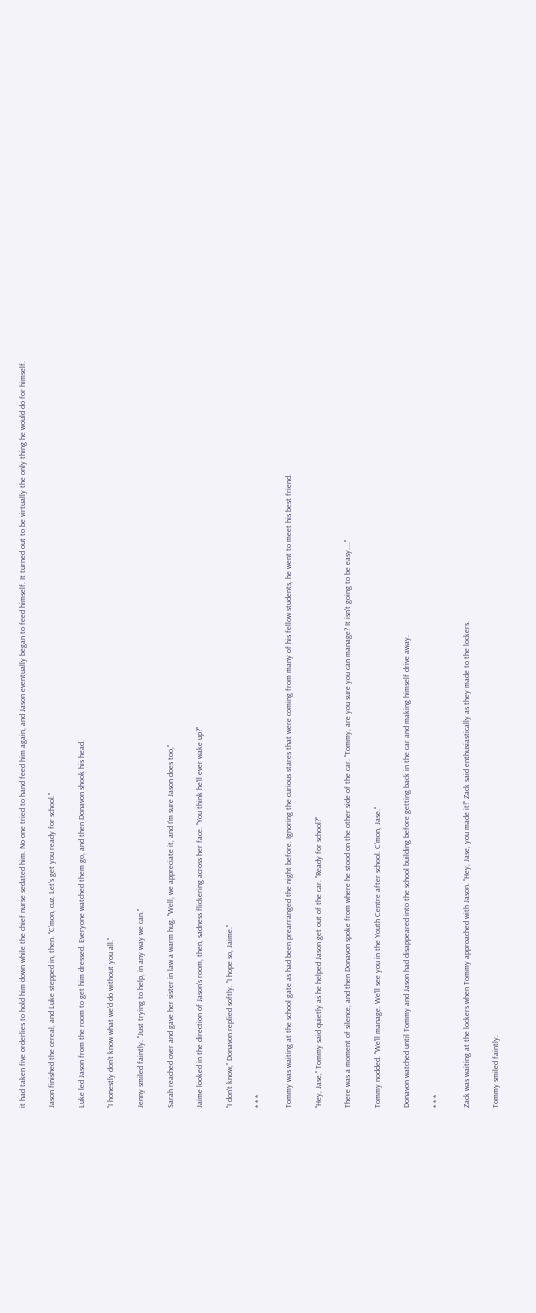it had taken five orderlies to hold him down while the chief nurse sedated him. No one tried to hand feed him again, and Jason eventually began to feed himself. It turned out to be virtually the only thing he would do for himself.

Jason finished the cereal, and Luke stepped in, then. "C'mon, cuz. Let's get you ready for school."

Luke led Jason from the room to get him dressed. Everyone watched them go, and then Donavon shook his head.

"I honestly don't know what we'd do without you all."

Jenny smiled faintly. "Just trying to help, in any way we can."

Sarah reached over and gave her sister in law a warm hug. "Well, we appreciate it, and I'm sure Jason does too,"

Jaime looked in the direction of Jason's room, then, sadness flickering across her face. "You think he'll ever wake up?"

"I don't know," Donavon replied softly. "I hope so, Jaime."

* * *

Tommy was waiting at the school gate as had been prearranged the night before. Ignoring the curious stares that were coming from many of his fellow students, he went to meet his best friend.

"Hey, Jase," Tommy said quietly as he helped Jason get out of the car. "Ready for school?"

There was a moment of silence, and then Donavon spoke from where he stood on the other side of the car. "Tommy, are you sure you can manage? It isn't going to be easy...."

Tommy nodded. "We'll manage. We'll see you in the Youth Centre after school. C'mon, Jase."

Donavon watched until Tommy and Jason had disappeared into the school building before getting back in the car and making himself drive away.

* * *

Zack was waiting at the lockers when Tommy approached with Jason. "Hey, Jase, you made it!" Zack said enthusiastically as they made to the lockers.

Tommy smiled faintly.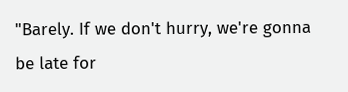"Barely. If we don't hurry, we're gonna be late for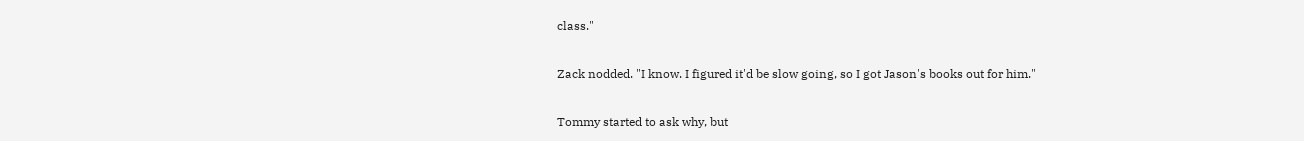class."

Zack nodded. "I know. I figured it'd be slow going, so I got Jason's books out for him."

Tommy started to ask why, but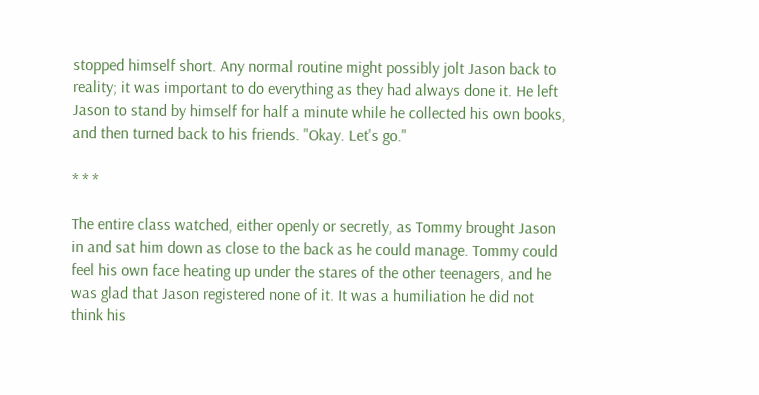stopped himself short. Any normal routine might possibly jolt Jason back to reality; it was important to do everything as they had always done it. He left Jason to stand by himself for half a minute while he collected his own books, and then turned back to his friends. "Okay. Let's go."

* * *

The entire class watched, either openly or secretly, as Tommy brought Jason in and sat him down as close to the back as he could manage. Tommy could feel his own face heating up under the stares of the other teenagers, and he was glad that Jason registered none of it. It was a humiliation he did not think his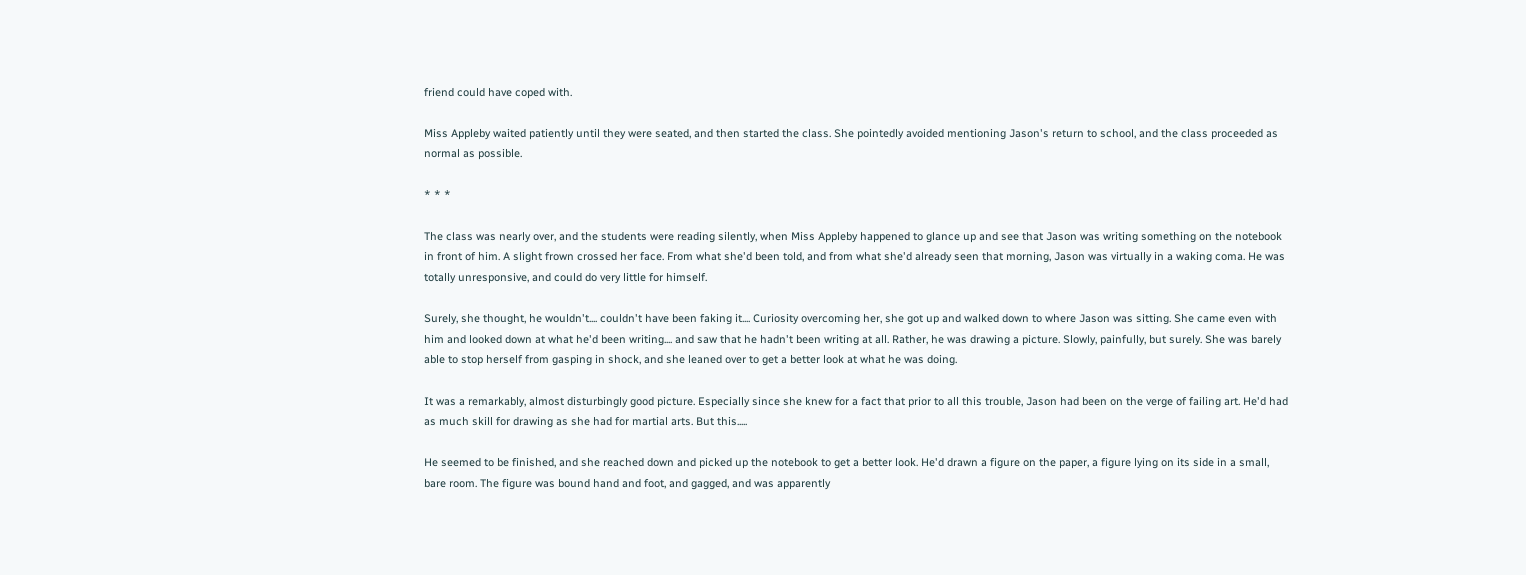friend could have coped with.

Miss Appleby waited patiently until they were seated, and then started the class. She pointedly avoided mentioning Jason's return to school, and the class proceeded as normal as possible.

* * *

The class was nearly over, and the students were reading silently, when Miss Appleby happened to glance up and see that Jason was writing something on the notebook in front of him. A slight frown crossed her face. From what she'd been told, and from what she'd already seen that morning, Jason was virtually in a waking coma. He was totally unresponsive, and could do very little for himself.

Surely, she thought, he wouldn't.... couldn't have been faking it.... Curiosity overcoming her, she got up and walked down to where Jason was sitting. She came even with him and looked down at what he'd been writing.... and saw that he hadn't been writing at all. Rather, he was drawing a picture. Slowly, painfully, but surely. She was barely able to stop herself from gasping in shock, and she leaned over to get a better look at what he was doing.

It was a remarkably, almost disturbingly good picture. Especially since she knew for a fact that prior to all this trouble, Jason had been on the verge of failing art. He'd had as much skill for drawing as she had for martial arts. But this.....

He seemed to be finished, and she reached down and picked up the notebook to get a better look. He'd drawn a figure on the paper, a figure lying on its side in a small, bare room. The figure was bound hand and foot, and gagged, and was apparently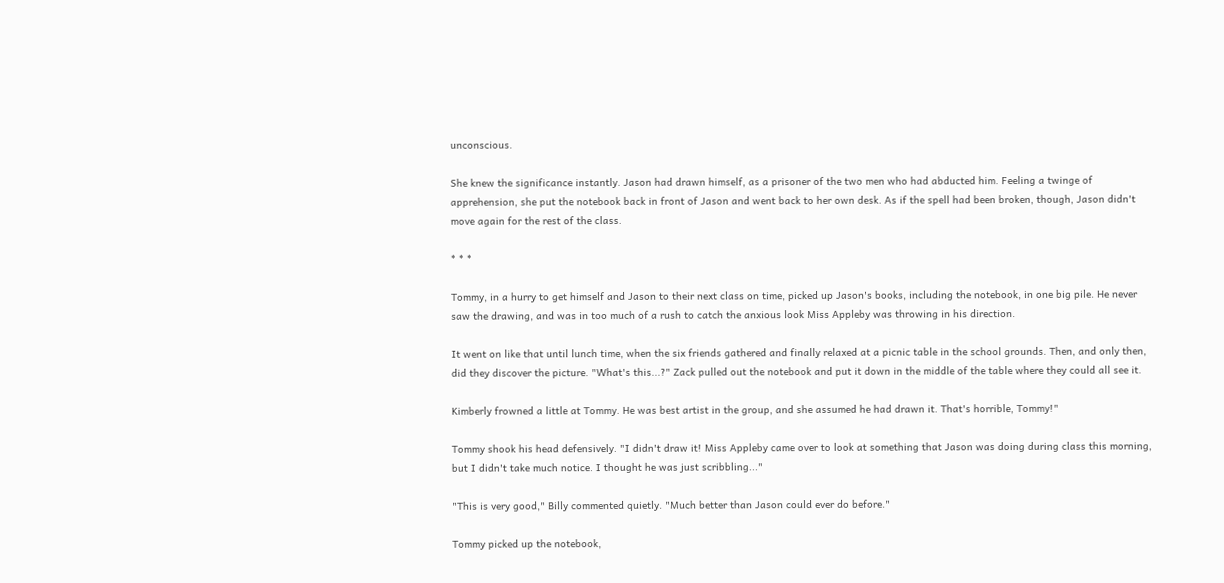unconscious.

She knew the significance instantly. Jason had drawn himself, as a prisoner of the two men who had abducted him. Feeling a twinge of apprehension, she put the notebook back in front of Jason and went back to her own desk. As if the spell had been broken, though, Jason didn't move again for the rest of the class.

* * *

Tommy, in a hurry to get himself and Jason to their next class on time, picked up Jason's books, including the notebook, in one big pile. He never saw the drawing, and was in too much of a rush to catch the anxious look Miss Appleby was throwing in his direction.

It went on like that until lunch time, when the six friends gathered and finally relaxed at a picnic table in the school grounds. Then, and only then, did they discover the picture. "What's this...?" Zack pulled out the notebook and put it down in the middle of the table where they could all see it.

Kimberly frowned a little at Tommy. He was best artist in the group, and she assumed he had drawn it. That's horrible, Tommy!"

Tommy shook his head defensively. "I didn't draw it! Miss Appleby came over to look at something that Jason was doing during class this morning, but I didn't take much notice. I thought he was just scribbling..."

"This is very good," Billy commented quietly. "Much better than Jason could ever do before."

Tommy picked up the notebook,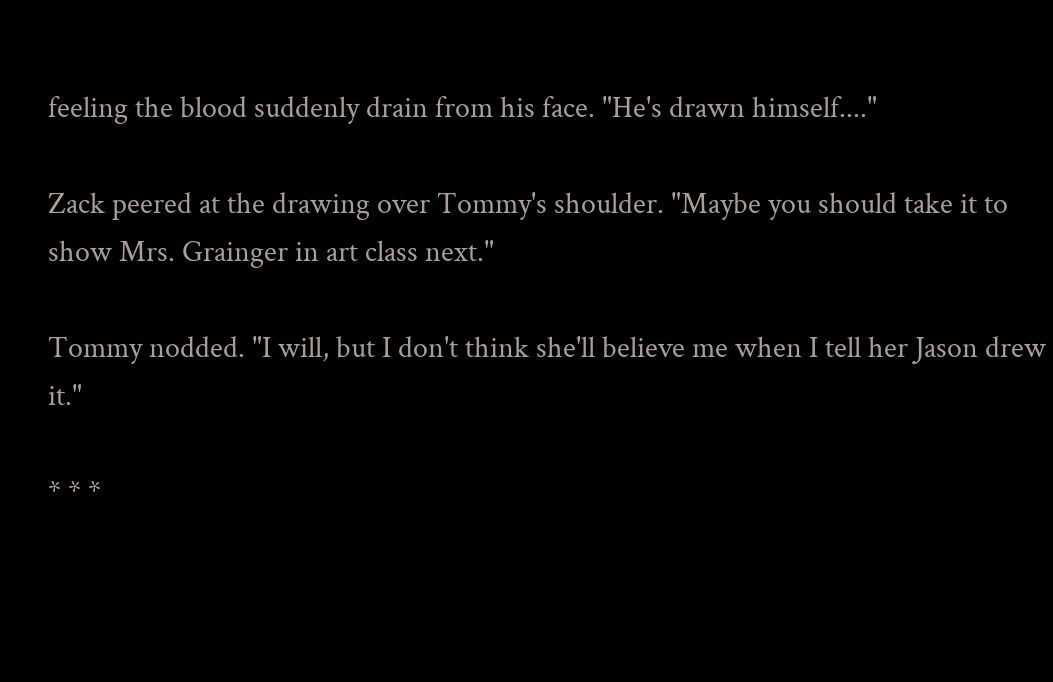feeling the blood suddenly drain from his face. "He's drawn himself...."

Zack peered at the drawing over Tommy's shoulder. "Maybe you should take it to show Mrs. Grainger in art class next."

Tommy nodded. "I will, but I don't think she'll believe me when I tell her Jason drew it."

* * *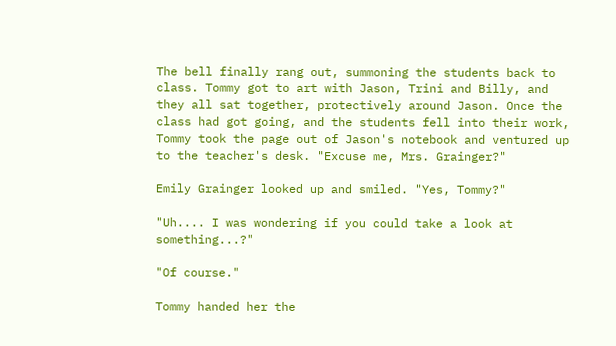The bell finally rang out, summoning the students back to class. Tommy got to art with Jason, Trini and Billy, and they all sat together, protectively around Jason. Once the class had got going, and the students fell into their work, Tommy took the page out of Jason's notebook and ventured up to the teacher's desk. "Excuse me, Mrs. Grainger?"

Emily Grainger looked up and smiled. "Yes, Tommy?"

"Uh.... I was wondering if you could take a look at something...?"

"Of course."

Tommy handed her the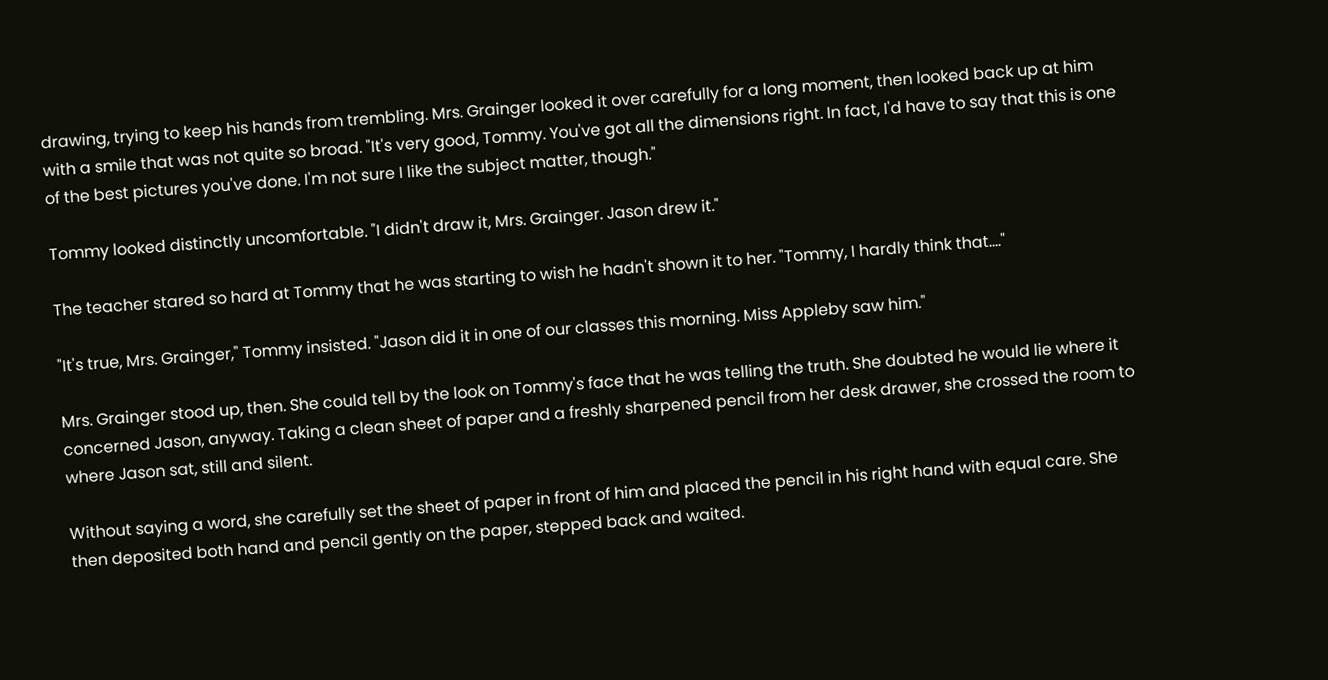drawing, trying to keep his hands from trembling. Mrs. Grainger looked it over carefully for a long moment, then looked back up at him with a smile that was not quite so broad. "It's very good, Tommy. You've got all the dimensions right. In fact, I'd have to say that this is one of the best pictures you've done. I'm not sure I like the subject matter, though."

Tommy looked distinctly uncomfortable. "I didn't draw it, Mrs. Grainger. Jason drew it."

The teacher stared so hard at Tommy that he was starting to wish he hadn't shown it to her. "Tommy, I hardly think that...."

"It's true, Mrs. Grainger," Tommy insisted. "Jason did it in one of our classes this morning. Miss Appleby saw him."

Mrs. Grainger stood up, then. She could tell by the look on Tommy's face that he was telling the truth. She doubted he would lie where it concerned Jason, anyway. Taking a clean sheet of paper and a freshly sharpened pencil from her desk drawer, she crossed the room to where Jason sat, still and silent.

Without saying a word, she carefully set the sheet of paper in front of him and placed the pencil in his right hand with equal care. She then deposited both hand and pencil gently on the paper, stepped back and waited.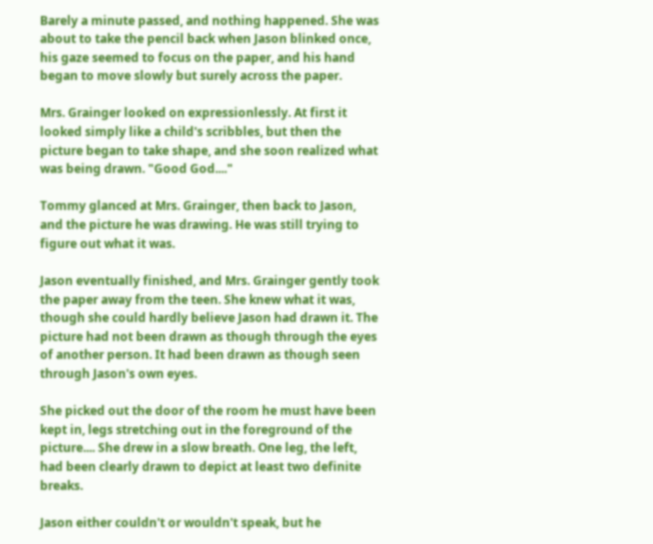Barely a minute passed, and nothing happened. She was about to take the pencil back when Jason blinked once, his gaze seemed to focus on the paper, and his hand began to move slowly but surely across the paper.

Mrs. Grainger looked on expressionlessly. At first it looked simply like a child's scribbles, but then the picture began to take shape, and she soon realized what was being drawn. "Good God...."

Tommy glanced at Mrs. Grainger, then back to Jason, and the picture he was drawing. He was still trying to figure out what it was.

Jason eventually finished, and Mrs. Grainger gently took the paper away from the teen. She knew what it was, though she could hardly believe Jason had drawn it. The picture had not been drawn as though through the eyes of another person. It had been drawn as though seen through Jason's own eyes.

She picked out the door of the room he must have been kept in, legs stretching out in the foreground of the picture.... She drew in a slow breath. One leg, the left, had been clearly drawn to depict at least two definite breaks.

Jason either couldn't or wouldn't speak, but he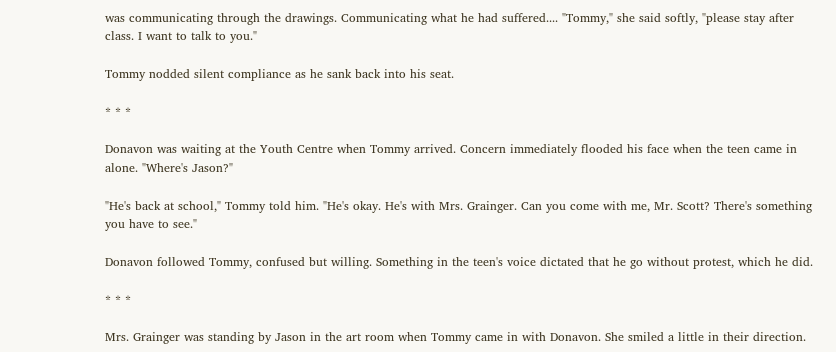was communicating through the drawings. Communicating what he had suffered.... "Tommy," she said softly, "please stay after class. I want to talk to you."

Tommy nodded silent compliance as he sank back into his seat.

* * *

Donavon was waiting at the Youth Centre when Tommy arrived. Concern immediately flooded his face when the teen came in alone. "Where's Jason?"

"He's back at school," Tommy told him. "He's okay. He's with Mrs. Grainger. Can you come with me, Mr. Scott? There's something you have to see."

Donavon followed Tommy, confused but willing. Something in the teen's voice dictated that he go without protest, which he did.

* * *

Mrs. Grainger was standing by Jason in the art room when Tommy came in with Donavon. She smiled a little in their direction.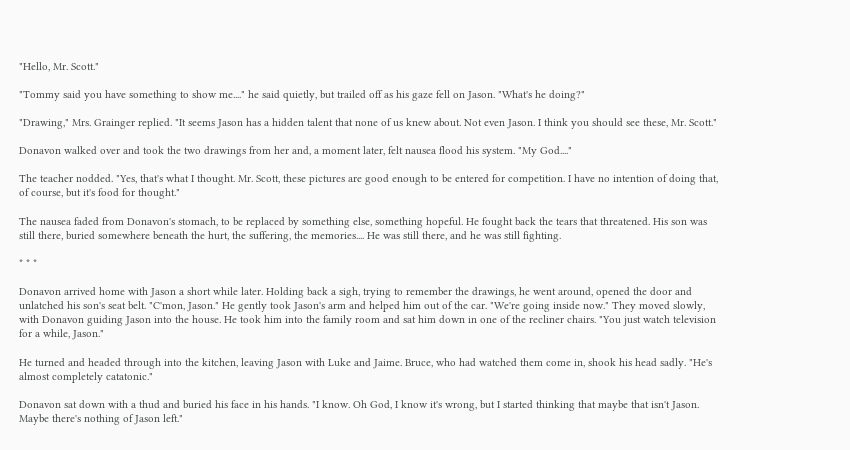"Hello, Mr. Scott."

"Tommy said you have something to show me...." he said quietly, but trailed off as his gaze fell on Jason. "What's he doing?"

"Drawing," Mrs. Grainger replied. "It seems Jason has a hidden talent that none of us knew about. Not even Jason. I think you should see these, Mr. Scott."

Donavon walked over and took the two drawings from her and, a moment later, felt nausea flood his system. "My God...."

The teacher nodded. "Yes, that's what I thought. Mr. Scott, these pictures are good enough to be entered for competition. I have no intention of doing that, of course, but it's food for thought."

The nausea faded from Donavon's stomach, to be replaced by something else, something hopeful. He fought back the tears that threatened. His son was still there, buried somewhere beneath the hurt, the suffering, the memories.... He was still there, and he was still fighting.

* * *

Donavon arrived home with Jason a short while later. Holding back a sigh, trying to remember the drawings, he went around, opened the door and unlatched his son's seat belt. "C'mon, Jason." He gently took Jason's arm and helped him out of the car. "We're going inside now." They moved slowly, with Donavon guiding Jason into the house. He took him into the family room and sat him down in one of the recliner chairs. "You just watch television for a while, Jason."

He turned and headed through into the kitchen, leaving Jason with Luke and Jaime. Bruce, who had watched them come in, shook his head sadly. "He's almost completely catatonic."

Donavon sat down with a thud and buried his face in his hands. "I know. Oh God, I know it's wrong, but I started thinking that maybe that isn't Jason. Maybe there's nothing of Jason left."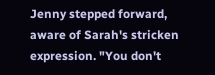Jenny stepped forward, aware of Sarah's stricken expression. "You don't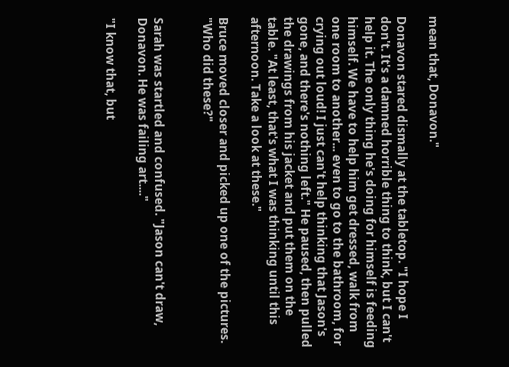mean that, Donavon."

Donavon stared dismally at the tabletop. "I hope I don't. It's a damned horrible thing to think, but I can't help it. The only thing he's doing for himself is feeding himself. We have to help him get dressed, walk from one room to another... even to go to the bathroom, for crying out loud! I just can't help thinking that Jason's gone, and there's nothing left." He paused, then pulled the drawings from his jacket and put them on the table. "At least, that's what I was thinking until this afternoon. Take a look at these."

Bruce moved closer and picked up one of the pictures. "Who did these?"


Sarah was startled and confused. "Jason can't draw, Donavon. He was failing art...."

"I know that, but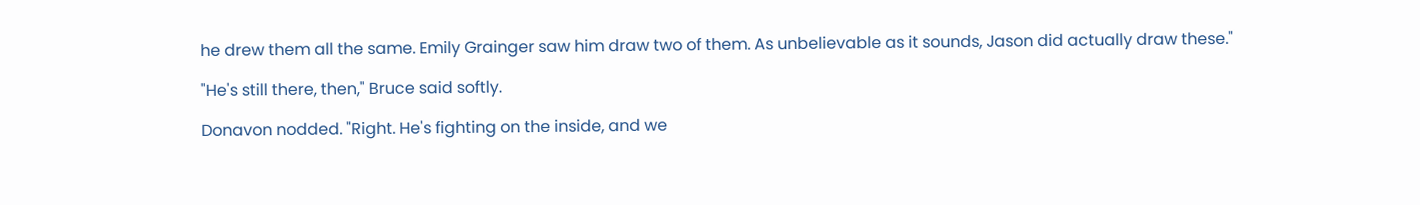he drew them all the same. Emily Grainger saw him draw two of them. As unbelievable as it sounds, Jason did actually draw these."

"He's still there, then," Bruce said softly.

Donavon nodded. "Right. He's fighting on the inside, and we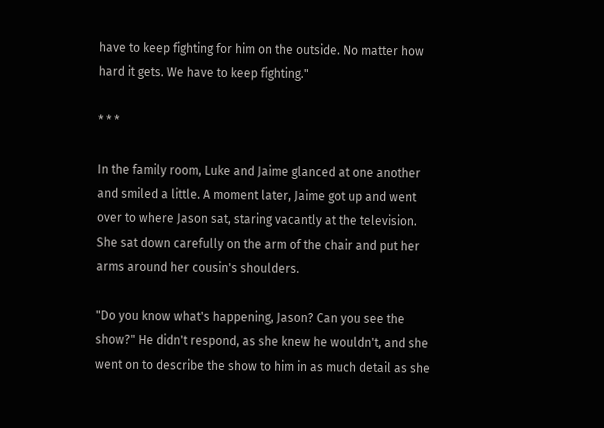have to keep fighting for him on the outside. No matter how hard it gets. We have to keep fighting."

* * *

In the family room, Luke and Jaime glanced at one another and smiled a little. A moment later, Jaime got up and went over to where Jason sat, staring vacantly at the television. She sat down carefully on the arm of the chair and put her arms around her cousin's shoulders.

"Do you know what's happening, Jason? Can you see the show?" He didn't respond, as she knew he wouldn't, and she went on to describe the show to him in as much detail as she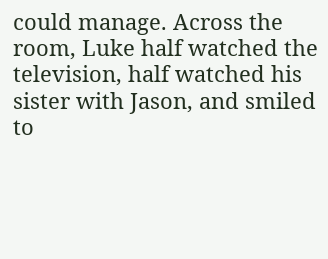could manage. Across the room, Luke half watched the television, half watched his sister with Jason, and smiled to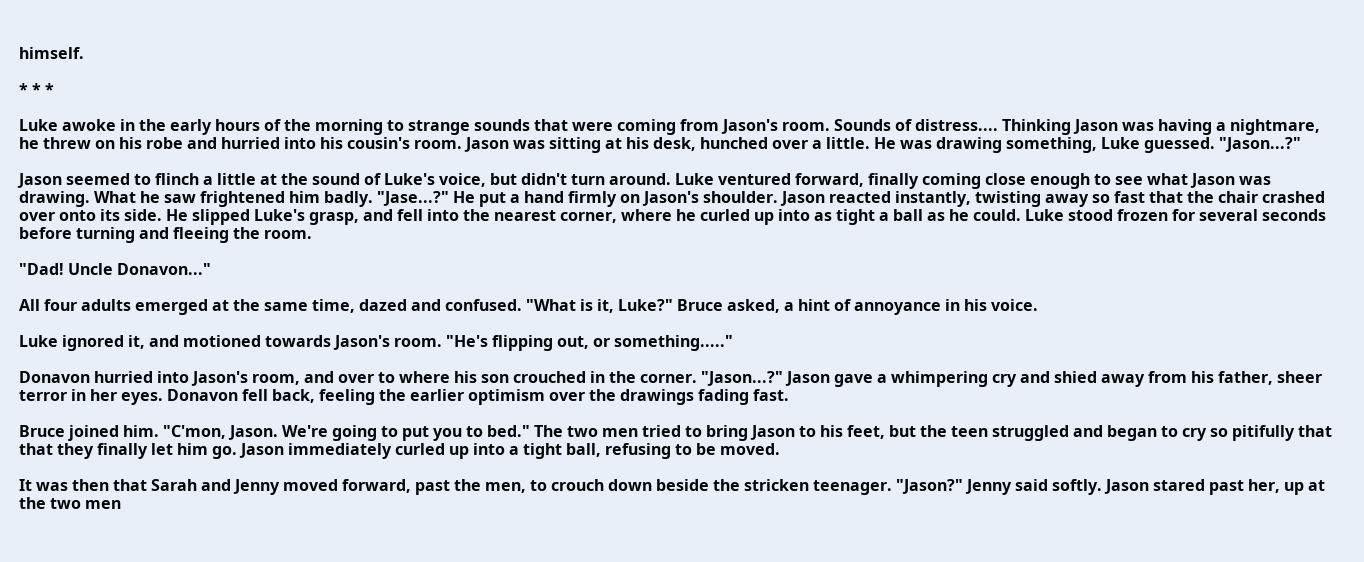himself.

* * *

Luke awoke in the early hours of the morning to strange sounds that were coming from Jason's room. Sounds of distress.... Thinking Jason was having a nightmare, he threw on his robe and hurried into his cousin's room. Jason was sitting at his desk, hunched over a little. He was drawing something, Luke guessed. "Jason...?"

Jason seemed to flinch a little at the sound of Luke's voice, but didn't turn around. Luke ventured forward, finally coming close enough to see what Jason was drawing. What he saw frightened him badly. "Jase...?" He put a hand firmly on Jason's shoulder. Jason reacted instantly, twisting away so fast that the chair crashed over onto its side. He slipped Luke's grasp, and fell into the nearest corner, where he curled up into as tight a ball as he could. Luke stood frozen for several seconds before turning and fleeing the room.

"Dad! Uncle Donavon..."

All four adults emerged at the same time, dazed and confused. "What is it, Luke?" Bruce asked, a hint of annoyance in his voice.

Luke ignored it, and motioned towards Jason's room. "He's flipping out, or something....."

Donavon hurried into Jason's room, and over to where his son crouched in the corner. "Jason...?" Jason gave a whimpering cry and shied away from his father, sheer terror in her eyes. Donavon fell back, feeling the earlier optimism over the drawings fading fast.

Bruce joined him. "C'mon, Jason. We're going to put you to bed." The two men tried to bring Jason to his feet, but the teen struggled and began to cry so pitifully that that they finally let him go. Jason immediately curled up into a tight ball, refusing to be moved.

It was then that Sarah and Jenny moved forward, past the men, to crouch down beside the stricken teenager. "Jason?" Jenny said softly. Jason stared past her, up at the two men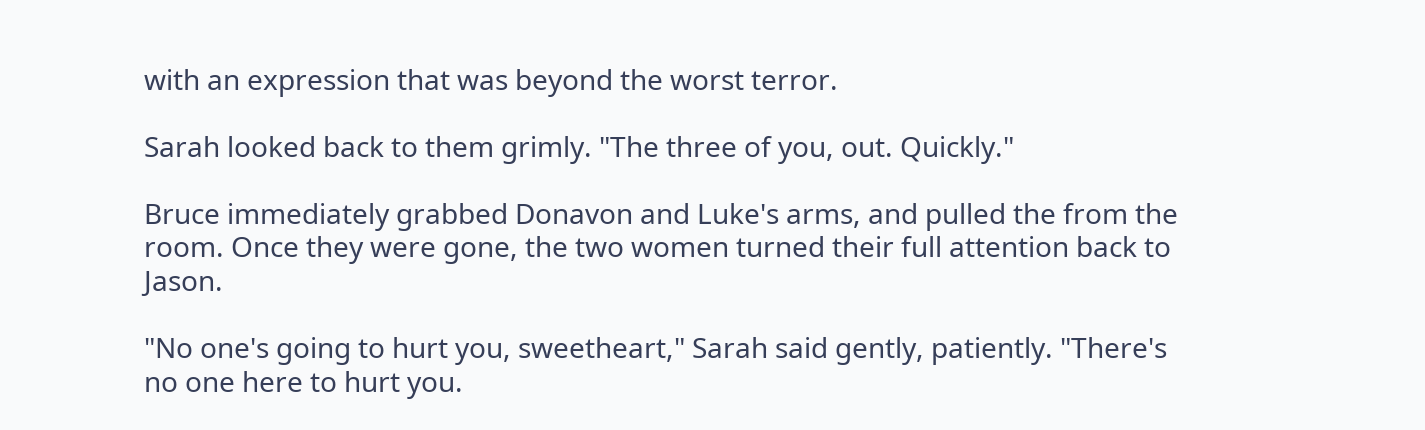with an expression that was beyond the worst terror.

Sarah looked back to them grimly. "The three of you, out. Quickly."

Bruce immediately grabbed Donavon and Luke's arms, and pulled the from the room. Once they were gone, the two women turned their full attention back to Jason.

"No one's going to hurt you, sweetheart," Sarah said gently, patiently. "There's no one here to hurt you.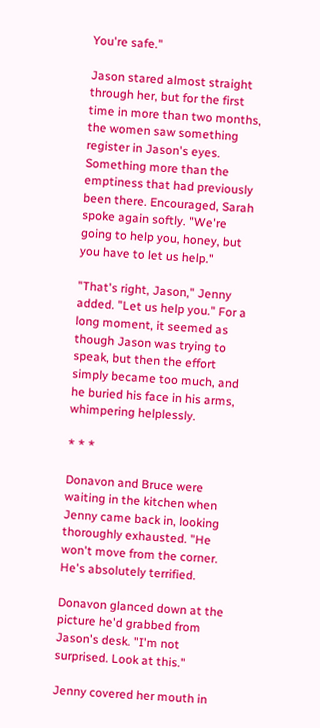You're safe."

Jason stared almost straight through her, but for the first time in more than two months, the women saw something register in Jason's eyes. Something more than the emptiness that had previously been there. Encouraged, Sarah spoke again softly. "We're going to help you, honey, but you have to let us help."

"That's right, Jason," Jenny added. "Let us help you." For a long moment, it seemed as though Jason was trying to speak, but then the effort simply became too much, and he buried his face in his arms, whimpering helplessly.

* * *

Donavon and Bruce were waiting in the kitchen when Jenny came back in, looking thoroughly exhausted. "He won't move from the corner. He's absolutely terrified.

Donavon glanced down at the picture he'd grabbed from Jason's desk. "I'm not surprised. Look at this."

Jenny covered her mouth in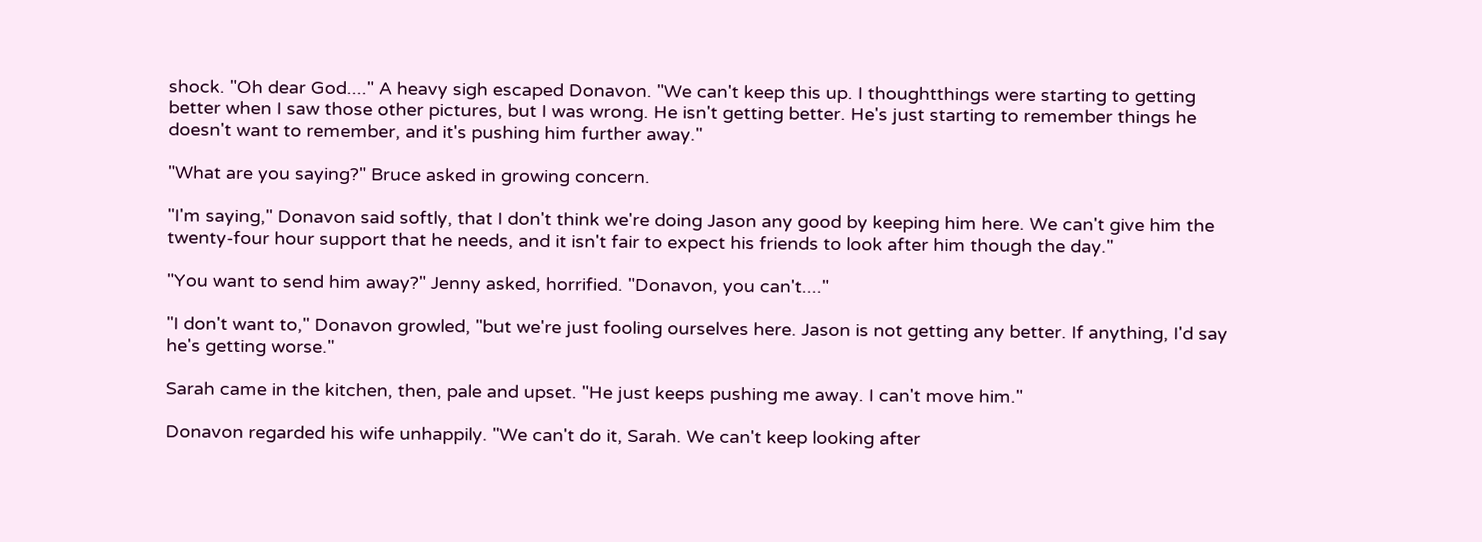shock. "Oh dear God...." A heavy sigh escaped Donavon. "We can't keep this up. I thoughtthings were starting to getting better when I saw those other pictures, but I was wrong. He isn't getting better. He's just starting to remember things he doesn't want to remember, and it's pushing him further away."

"What are you saying?" Bruce asked in growing concern.

"I'm saying," Donavon said softly, that I don't think we're doing Jason any good by keeping him here. We can't give him the twenty-four hour support that he needs, and it isn't fair to expect his friends to look after him though the day."

"You want to send him away?" Jenny asked, horrified. "Donavon, you can't...."

"I don't want to," Donavon growled, "but we're just fooling ourselves here. Jason is not getting any better. If anything, I'd say he's getting worse."

Sarah came in the kitchen, then, pale and upset. "He just keeps pushing me away. I can't move him."

Donavon regarded his wife unhappily. "We can't do it, Sarah. We can't keep looking after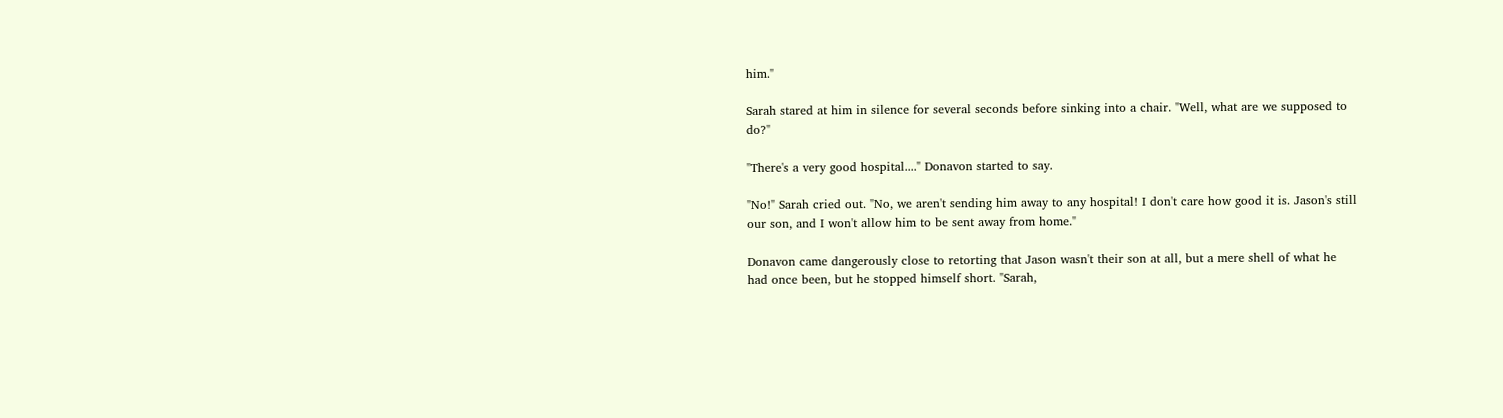him."

Sarah stared at him in silence for several seconds before sinking into a chair. "Well, what are we supposed to do?"

"There's a very good hospital...." Donavon started to say.

"No!" Sarah cried out. "No, we aren't sending him away to any hospital! I don't care how good it is. Jason's still our son, and I won't allow him to be sent away from home."

Donavon came dangerously close to retorting that Jason wasn't their son at all, but a mere shell of what he had once been, but he stopped himself short. "Sarah,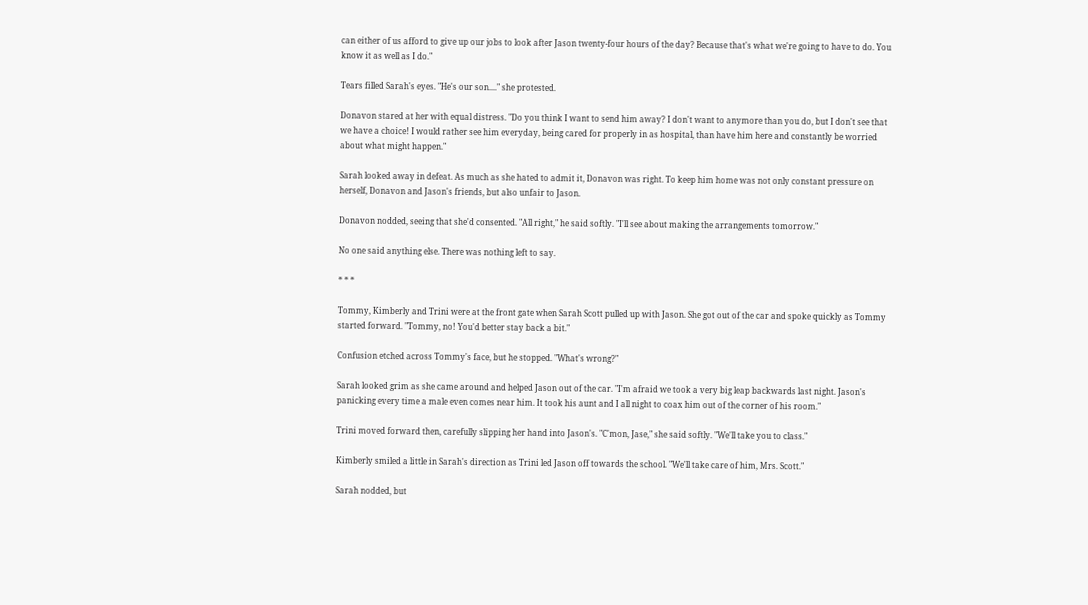can either of us afford to give up our jobs to look after Jason twenty-four hours of the day? Because that's what we're going to have to do. You know it as well as I do."

Tears filled Sarah's eyes. "He's our son...." she protested.

Donavon stared at her with equal distress. "Do you think I want to send him away? I don't want to anymore than you do, but I don't see that we have a choice! I would rather see him everyday, being cared for properly in as hospital, than have him here and constantly be worried about what might happen."

Sarah looked away in defeat. As much as she hated to admit it, Donavon was right. To keep him home was not only constant pressure on herself, Donavon and Jason's friends, but also unfair to Jason.

Donavon nodded, seeing that she'd consented. "All right," he said softly. "I'll see about making the arrangements tomorrow."

No one said anything else. There was nothing left to say.

* * *

Tommy, Kimberly and Trini were at the front gate when Sarah Scott pulled up with Jason. She got out of the car and spoke quickly as Tommy started forward. "Tommy, no! You'd better stay back a bit."

Confusion etched across Tommy's face, but he stopped. "What's wrong?"

Sarah looked grim as she came around and helped Jason out of the car. "I'm afraid we took a very big leap backwards last night. Jason's panicking every time a male even comes near him. It took his aunt and I all night to coax him out of the corner of his room."

Trini moved forward then, carefully slipping her hand into Jason's. "C'mon, Jase," she said softly. "We'll take you to class."

Kimberly smiled a little in Sarah's direction as Trini led Jason off towards the school. "We'll take care of him, Mrs. Scott."

Sarah nodded, but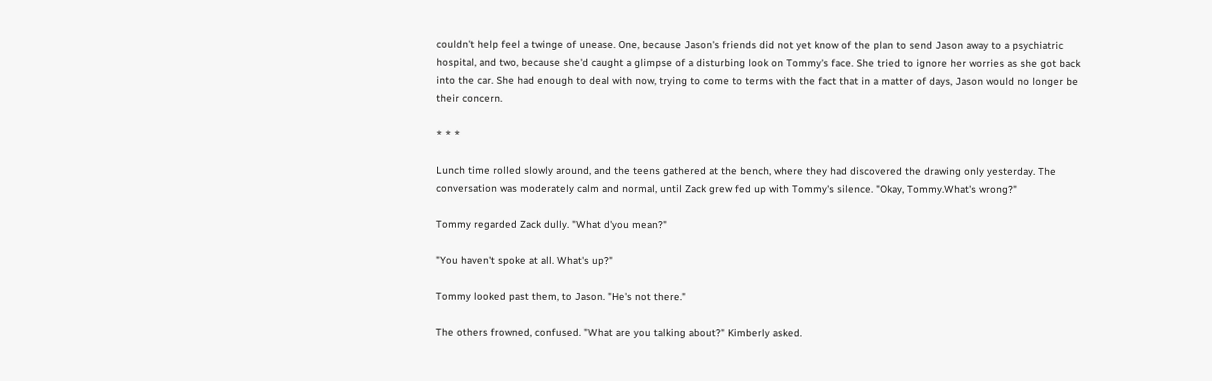couldn't help feel a twinge of unease. One, because Jason's friends did not yet know of the plan to send Jason away to a psychiatric hospital, and two, because she'd caught a glimpse of a disturbing look on Tommy's face. She tried to ignore her worries as she got back into the car. She had enough to deal with now, trying to come to terms with the fact that in a matter of days, Jason would no longer be their concern.

* * *

Lunch time rolled slowly around, and the teens gathered at the bench, where they had discovered the drawing only yesterday. The conversation was moderately calm and normal, until Zack grew fed up with Tommy's silence. "Okay, Tommy.What's wrong?"

Tommy regarded Zack dully. "What d'you mean?"

"You haven't spoke at all. What's up?"

Tommy looked past them, to Jason. "He's not there."

The others frowned, confused. "What are you talking about?" Kimberly asked.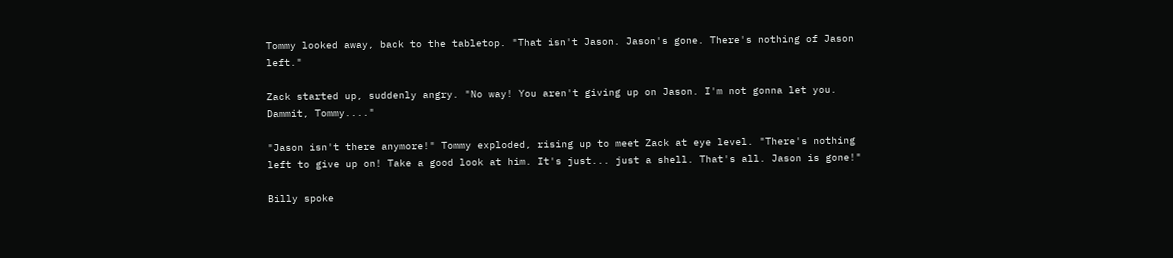Tommy looked away, back to the tabletop. "That isn't Jason. Jason's gone. There's nothing of Jason left."

Zack started up, suddenly angry. "No way! You aren't giving up on Jason. I'm not gonna let you. Dammit, Tommy...."

"Jason isn't there anymore!" Tommy exploded, rising up to meet Zack at eye level. "There's nothing left to give up on! Take a good look at him. It's just... just a shell. That's all. Jason is gone!"

Billy spoke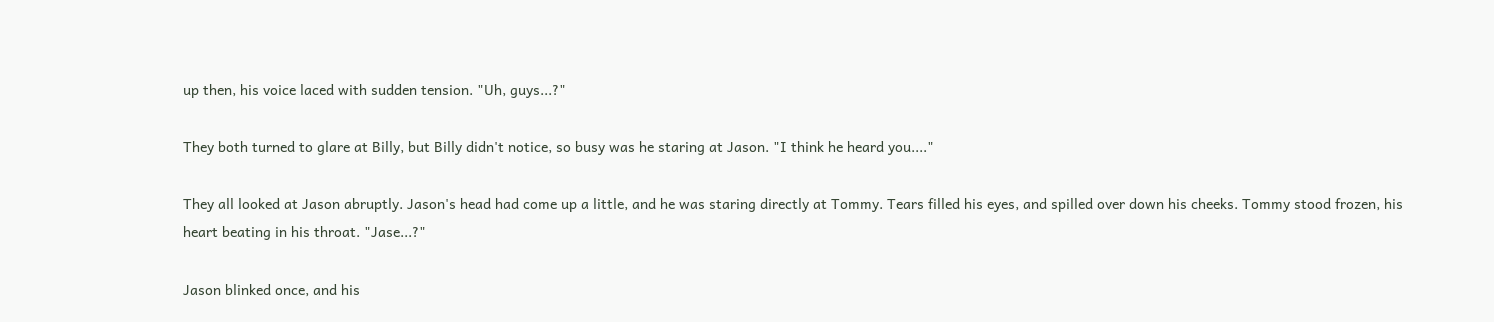up then, his voice laced with sudden tension. "Uh, guys...?"

They both turned to glare at Billy, but Billy didn't notice, so busy was he staring at Jason. "I think he heard you...."

They all looked at Jason abruptly. Jason's head had come up a little, and he was staring directly at Tommy. Tears filled his eyes, and spilled over down his cheeks. Tommy stood frozen, his heart beating in his throat. "Jase...?"

Jason blinked once, and his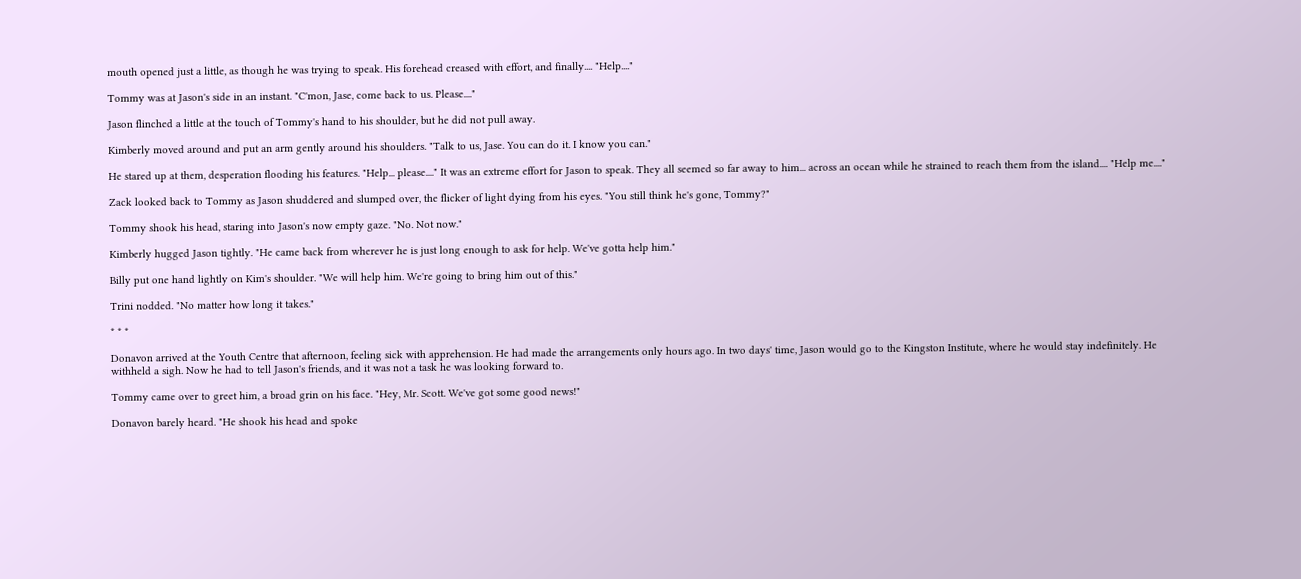mouth opened just a little, as though he was trying to speak. His forehead creased with effort, and finally.... "Help...."

Tommy was at Jason's side in an instant. "C'mon, Jase, come back to us. Please...."

Jason flinched a little at the touch of Tommy's hand to his shoulder, but he did not pull away.

Kimberly moved around and put an arm gently around his shoulders. "Talk to us, Jase. You can do it. I know you can."

He stared up at them, desperation flooding his features. "Help... please...." It was an extreme effort for Jason to speak. They all seemed so far away to him... across an ocean while he strained to reach them from the island.... "Help me...."

Zack looked back to Tommy as Jason shuddered and slumped over, the flicker of light dying from his eyes. "You still think he's gone, Tommy?"

Tommy shook his head, staring into Jason's now empty gaze. "No. Not now."

Kimberly hugged Jason tightly. "He came back from wherever he is just long enough to ask for help. We've gotta help him."

Billy put one hand lightly on Kim's shoulder. "We will help him. We're going to bring him out of this."

Trini nodded. "No matter how long it takes."

* * *

Donavon arrived at the Youth Centre that afternoon, feeling sick with apprehension. He had made the arrangements only hours ago. In two days' time, Jason would go to the Kingston Institute, where he would stay indefinitely. He withheld a sigh. Now he had to tell Jason's friends, and it was not a task he was looking forward to.

Tommy came over to greet him, a broad grin on his face. "Hey, Mr. Scott. We've got some good news!"

Donavon barely heard. "He shook his head and spoke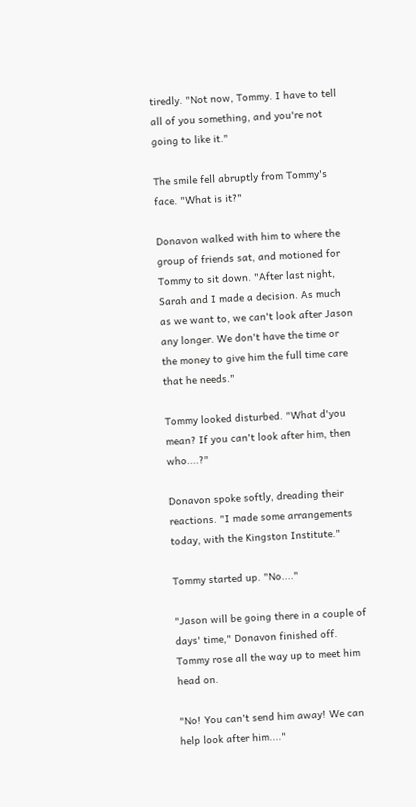tiredly. "Not now, Tommy. I have to tell all of you something, and you're not going to like it."

The smile fell abruptly from Tommy's face. "What is it?"

Donavon walked with him to where the group of friends sat, and motioned for Tommy to sit down. "After last night, Sarah and I made a decision. As much as we want to, we can't look after Jason any longer. We don't have the time or the money to give him the full time care that he needs."

Tommy looked disturbed. "What d'you mean? If you can't look after him, then who....?"

Donavon spoke softly, dreading their reactions. "I made some arrangements today, with the Kingston Institute."

Tommy started up. "No...."

"Jason will be going there in a couple of days' time," Donavon finished off. Tommy rose all the way up to meet him head on.

"No! You can't send him away! We can help look after him...."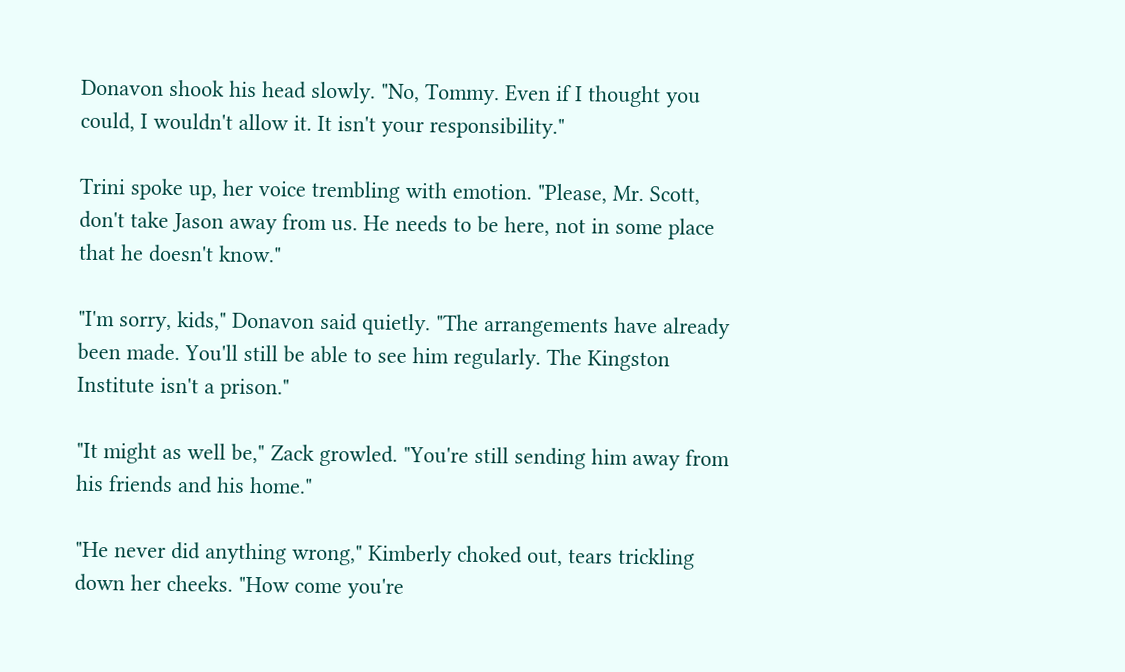Donavon shook his head slowly. "No, Tommy. Even if I thought you could, I wouldn't allow it. It isn't your responsibility."

Trini spoke up, her voice trembling with emotion. "Please, Mr. Scott, don't take Jason away from us. He needs to be here, not in some place that he doesn't know."

"I'm sorry, kids," Donavon said quietly. "The arrangements have already been made. You'll still be able to see him regularly. The Kingston Institute isn't a prison."

"It might as well be," Zack growled. "You're still sending him away from his friends and his home."

"He never did anything wrong," Kimberly choked out, tears trickling down her cheeks. "How come you're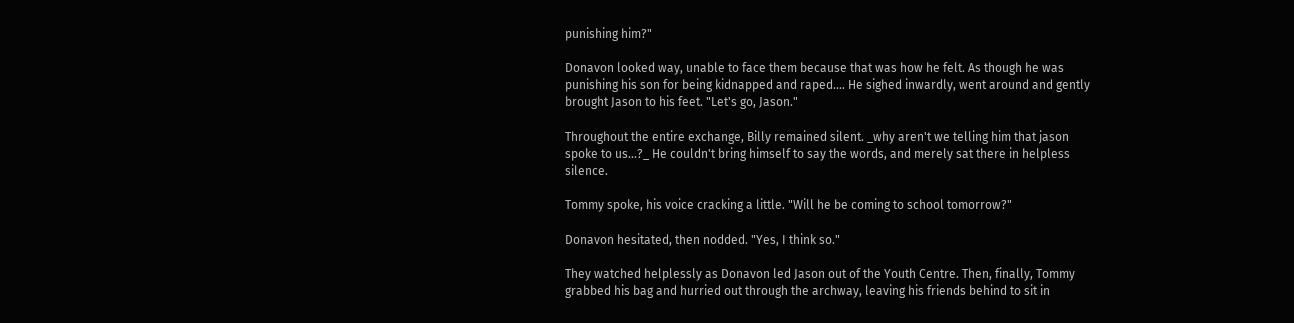punishing him?"

Donavon looked way, unable to face them because that was how he felt. As though he was punishing his son for being kidnapped and raped.... He sighed inwardly, went around and gently brought Jason to his feet. "Let's go, Jason."

Throughout the entire exchange, Billy remained silent. _why aren't we telling him that jason spoke to us...?_ He couldn't bring himself to say the words, and merely sat there in helpless silence.

Tommy spoke, his voice cracking a little. "Will he be coming to school tomorrow?"

Donavon hesitated, then nodded. "Yes, I think so."

They watched helplessly as Donavon led Jason out of the Youth Centre. Then, finally, Tommy grabbed his bag and hurried out through the archway, leaving his friends behind to sit in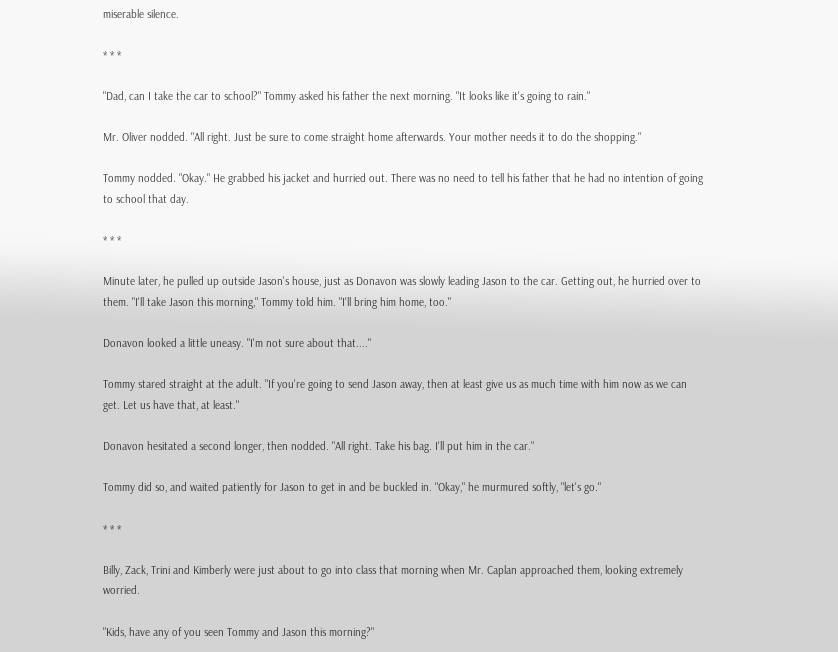miserable silence.

* * *

"Dad, can I take the car to school?" Tommy asked his father the next morning. "It looks like it's going to rain."

Mr. Oliver nodded. "All right. Just be sure to come straight home afterwards. Your mother needs it to do the shopping."

Tommy nodded. "Okay." He grabbed his jacket and hurried out. There was no need to tell his father that he had no intention of going to school that day.

* * *

Minute later, he pulled up outside Jason's house, just as Donavon was slowly leading Jason to the car. Getting out, he hurried over to them. "I'll take Jason this morning," Tommy told him. "I'll bring him home, too."

Donavon looked a little uneasy. "I'm not sure about that...."

Tommy stared straight at the adult. "If you're going to send Jason away, then at least give us as much time with him now as we can get. Let us have that, at least."

Donavon hesitated a second longer, then nodded. "All right. Take his bag. I'll put him in the car."

Tommy did so, and waited patiently for Jason to get in and be buckled in. "Okay," he murmured softly, "let's go."

* * *

Billy, Zack, Trini and Kimberly were just about to go into class that morning when Mr. Caplan approached them, looking extremely worried.

"Kids, have any of you seen Tommy and Jason this morning?"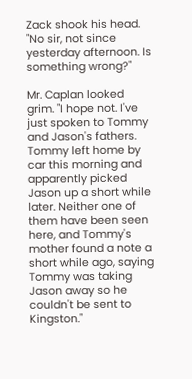Zack shook his head. "No sir, not since yesterday afternoon. Is something wrong?"

Mr. Caplan looked grim. "I hope not. I've just spoken to Tommy and Jason's fathers. Tommy left home by car this morning and apparently picked Jason up a short while later. Neither one of them have been seen here, and Tommy's mother found a note a short while ago, saying Tommy was taking Jason away so he couldn't be sent to Kingston."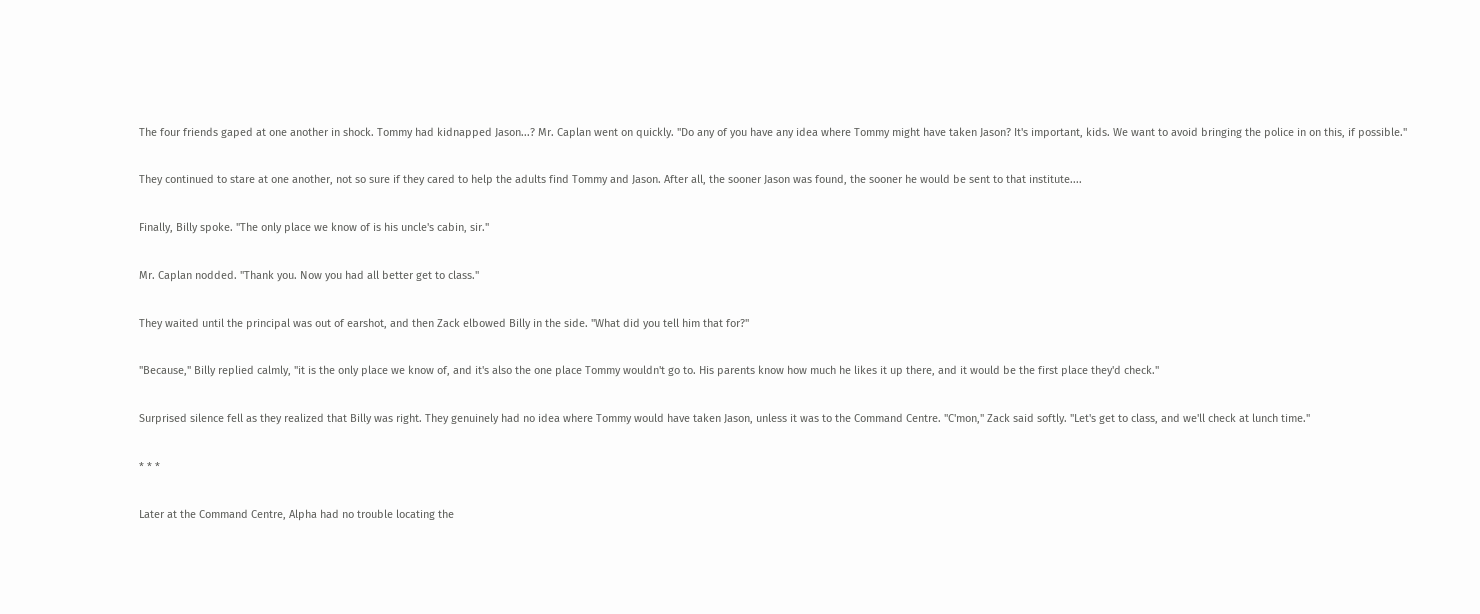The four friends gaped at one another in shock. Tommy had kidnapped Jason...? Mr. Caplan went on quickly. "Do any of you have any idea where Tommy might have taken Jason? It's important, kids. We want to avoid bringing the police in on this, if possible."

They continued to stare at one another, not so sure if they cared to help the adults find Tommy and Jason. After all, the sooner Jason was found, the sooner he would be sent to that institute....

Finally, Billy spoke. "The only place we know of is his uncle's cabin, sir."

Mr. Caplan nodded. "Thank you. Now you had all better get to class."

They waited until the principal was out of earshot, and then Zack elbowed Billy in the side. "What did you tell him that for?"

"Because," Billy replied calmly, "it is the only place we know of, and it's also the one place Tommy wouldn't go to. His parents know how much he likes it up there, and it would be the first place they'd check."

Surprised silence fell as they realized that Billy was right. They genuinely had no idea where Tommy would have taken Jason, unless it was to the Command Centre. "C'mon," Zack said softly. "Let's get to class, and we'll check at lunch time."

* * *

Later at the Command Centre, Alpha had no trouble locating the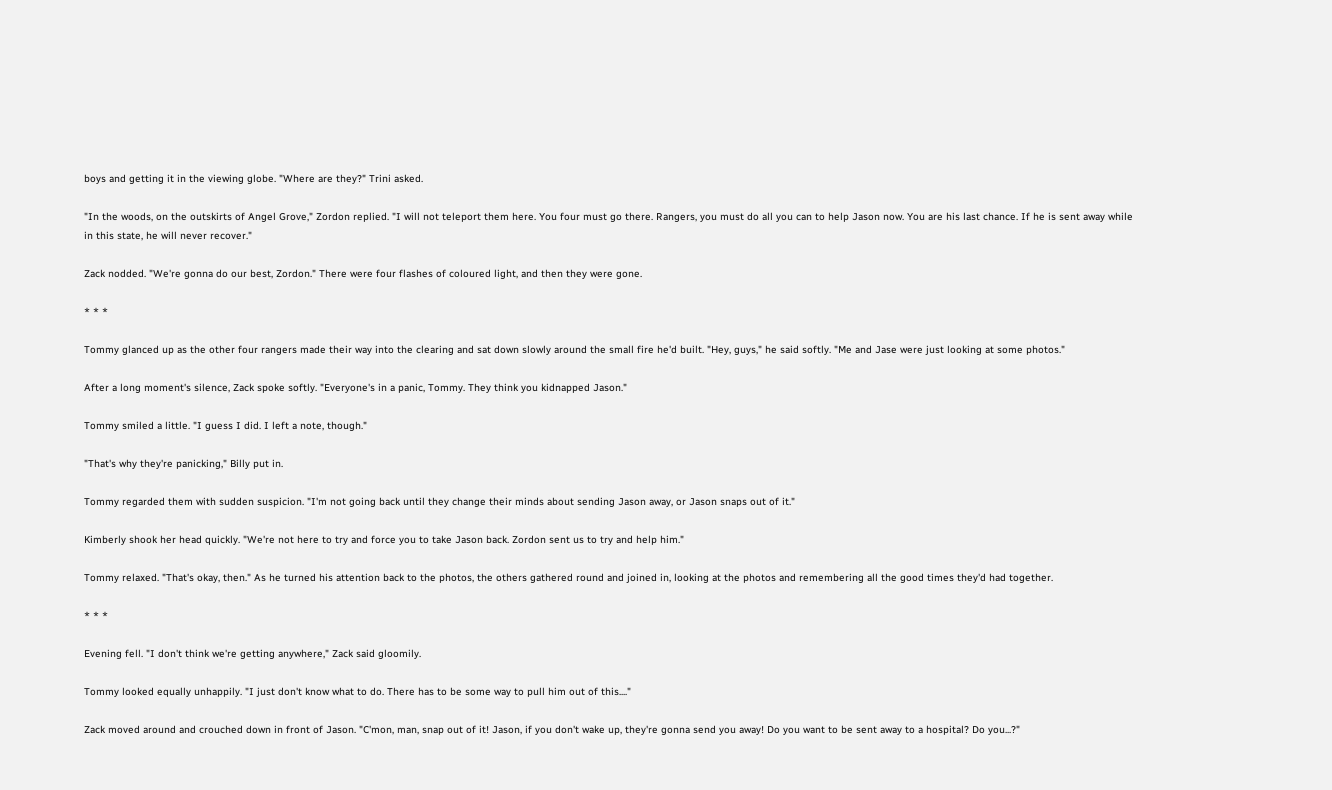boys and getting it in the viewing globe. "Where are they?" Trini asked.

"In the woods, on the outskirts of Angel Grove," Zordon replied. "I will not teleport them here. You four must go there. Rangers, you must do all you can to help Jason now. You are his last chance. If he is sent away while in this state, he will never recover."

Zack nodded. "We're gonna do our best, Zordon." There were four flashes of coloured light, and then they were gone.

* * *

Tommy glanced up as the other four rangers made their way into the clearing and sat down slowly around the small fire he'd built. "Hey, guys," he said softly. "Me and Jase were just looking at some photos."

After a long moment's silence, Zack spoke softly. "Everyone's in a panic, Tommy. They think you kidnapped Jason."

Tommy smiled a little. "I guess I did. I left a note, though."

"That's why they're panicking," Billy put in.

Tommy regarded them with sudden suspicion. "I'm not going back until they change their minds about sending Jason away, or Jason snaps out of it."

Kimberly shook her head quickly. "We're not here to try and force you to take Jason back. Zordon sent us to try and help him."

Tommy relaxed. "That's okay, then." As he turned his attention back to the photos, the others gathered round and joined in, looking at the photos and remembering all the good times they'd had together.

* * *

Evening fell. "I don't think we're getting anywhere," Zack said gloomily.

Tommy looked equally unhappily. "I just don't know what to do. There has to be some way to pull him out of this...."

Zack moved around and crouched down in front of Jason. "C'mon, man, snap out of it! Jason, if you don't wake up, they're gonna send you away! Do you want to be sent away to a hospital? Do you...?"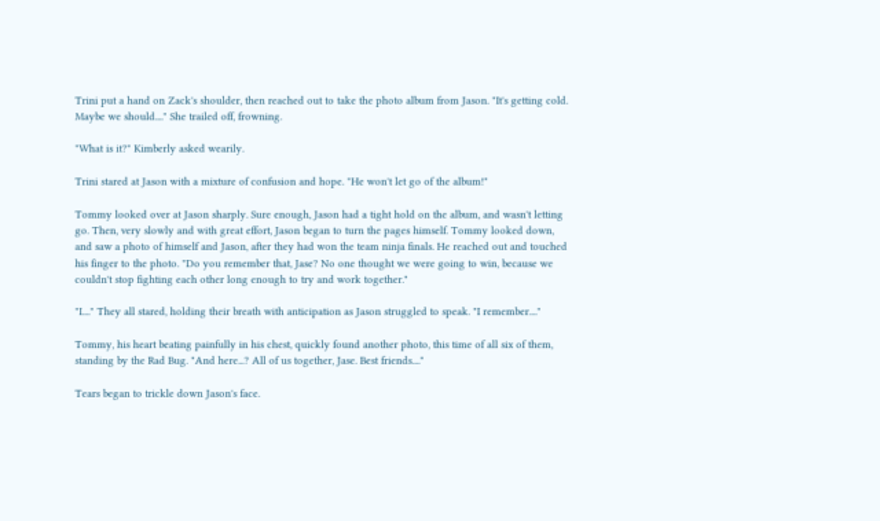Trini put a hand on Zack's shoulder, then reached out to take the photo album from Jason. "It's getting cold. Maybe we should...." She trailed off, frowning.

"What is it?" Kimberly asked wearily.

Trini stared at Jason with a mixture of confusion and hope. "He won't let go of the album!"

Tommy looked over at Jason sharply. Sure enough, Jason had a tight hold on the album, and wasn't letting go. Then, very slowly and with great effort, Jason began to turn the pages himself. Tommy looked down, and saw a photo of himself and Jason, after they had won the team ninja finals. He reached out and touched his finger to the photo. "Do you remember that, Jase? No one thought we were going to win, because we couldn't stop fighting each other long enough to try and work together."

"I...." They all stared, holding their breath with anticipation as Jason struggled to speak. "I remember...."

Tommy, his heart beating painfully in his chest, quickly found another photo, this time of all six of them, standing by the Rad Bug. "And here...? All of us together, Jase. Best friends...."

Tears began to trickle down Jason's face.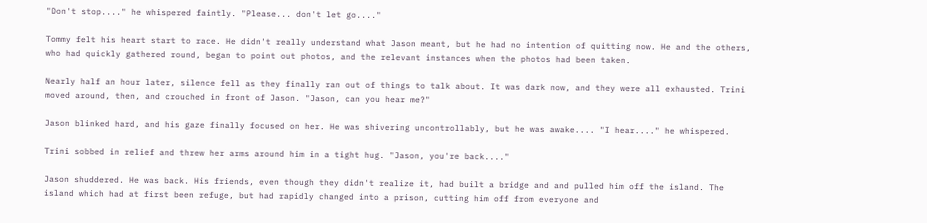"Don't stop...." he whispered faintly. "Please... don't let go...."

Tommy felt his heart start to race. He didn't really understand what Jason meant, but he had no intention of quitting now. He and the others, who had quickly gathered round, began to point out photos, and the relevant instances when the photos had been taken.

Nearly half an hour later, silence fell as they finally ran out of things to talk about. It was dark now, and they were all exhausted. Trini moved around, then, and crouched in front of Jason. "Jason, can you hear me?"

Jason blinked hard, and his gaze finally focused on her. He was shivering uncontrollably, but he was awake.... "I hear...." he whispered.

Trini sobbed in relief and threw her arms around him in a tight hug. "Jason, you're back...."

Jason shuddered. He was back. His friends, even though they didn't realize it, had built a bridge and and pulled him off the island. The island which had at first been refuge, but had rapidly changed into a prison, cutting him off from everyone and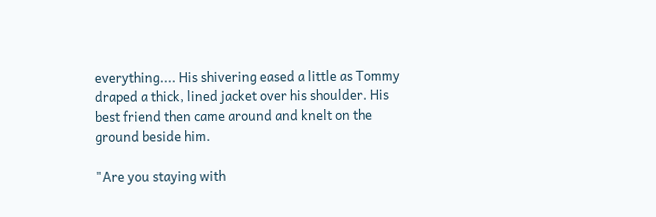everything.... His shivering eased a little as Tommy draped a thick, lined jacket over his shoulder. His best friend then came around and knelt on the ground beside him.

"Are you staying with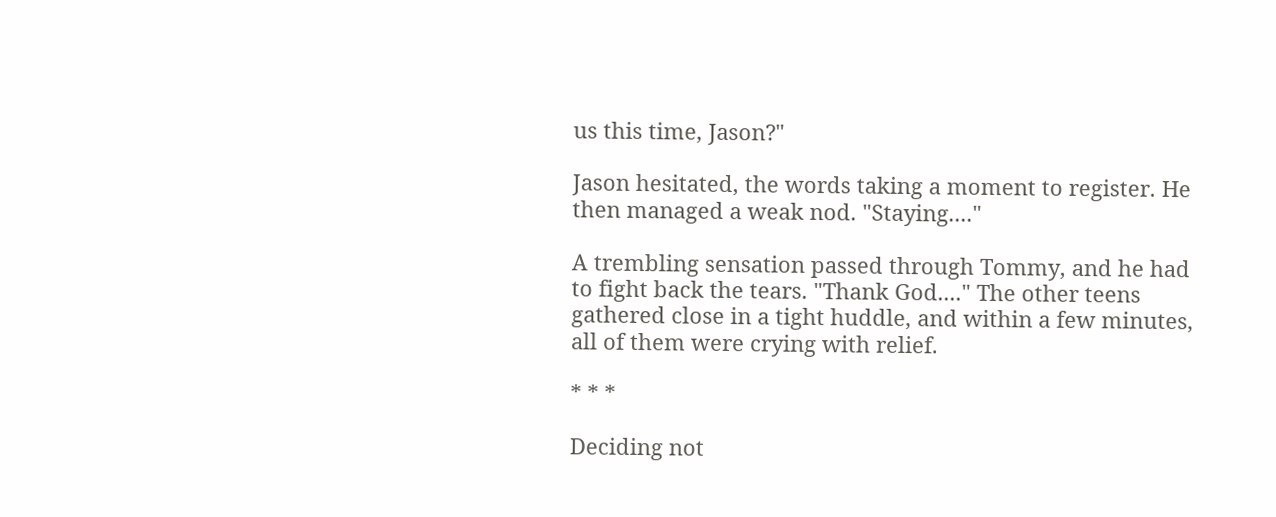us this time, Jason?"

Jason hesitated, the words taking a moment to register. He then managed a weak nod. "Staying...."

A trembling sensation passed through Tommy, and he had to fight back the tears. "Thank God...." The other teens gathered close in a tight huddle, and within a few minutes, all of them were crying with relief.

* * *

Deciding not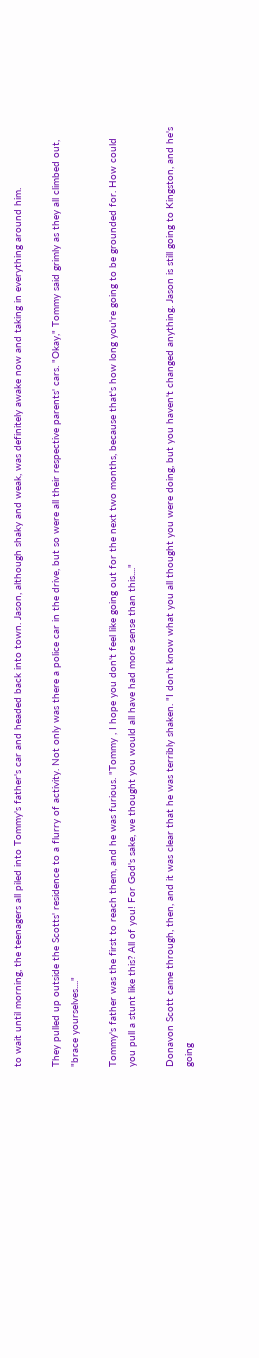to wait until morning, the teenagers all piled into Tommy's father's car and headed back into town. Jason, although shaky and weak, was definitely awake now and taking in everything around him.

They pulled up outside the Scotts' residence to a flurry of activity. Not only was there a police car in the drive, but so were all their respective parents' cars. "Okay," Tommy said grimly as they all climbed out, "brace yourselves...."

Tommy's father was the first to reach them, and he was furious. "Tommy , I hope you don't feel like going out for the next two months, because that's how long you're going to be grounded for. How could you pull a stunt like this? All of you! For God's sake, we thought you would all have had more sense than this...."

Donavon Scott came through, then, and it was clear that he was terribly shaken. "I don't know what you all thought you were doing, but you haven't changed anything. Jason is still going to Kingston, and he's going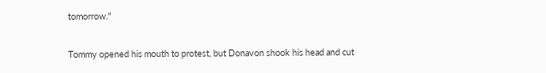tomorrow."

Tommy opened his mouth to protest, but Donavon shook his head and cut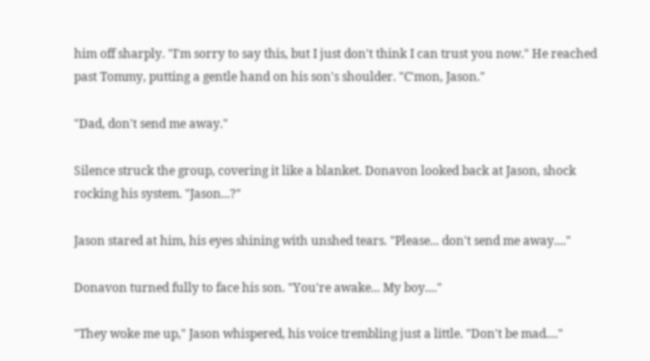him off sharply. "I'm sorry to say this, but I just don't think I can trust you now." He reached past Tommy, putting a gentle hand on his son's shoulder. "C'mon, Jason."

"Dad, don't send me away."

Silence struck the group, covering it like a blanket. Donavon looked back at Jason, shock rocking his system. "Jason...?"

Jason stared at him, his eyes shining with unshed tears. "Please... don't send me away...."

Donavon turned fully to face his son. "You're awake... My boy...."

"They woke me up," Jason whispered, his voice trembling just a little. "Don't be mad...."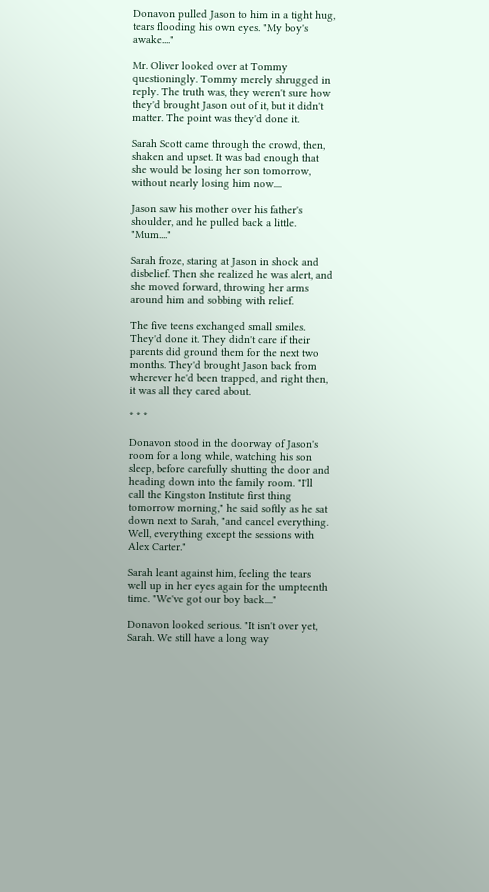Donavon pulled Jason to him in a tight hug, tears flooding his own eyes. "My boy's awake...."

Mr. Oliver looked over at Tommy questioningly. Tommy merely shrugged in reply. The truth was, they weren't sure how they'd brought Jason out of it, but it didn't matter. The point was they'd done it.

Sarah Scott came through the crowd, then, shaken and upset. It was bad enough that she would be losing her son tomorrow, without nearly losing him now....

Jason saw his mother over his father's shoulder, and he pulled back a little. "Mum...."

Sarah froze, staring at Jason in shock and disbelief. Then she realized he was alert, and she moved forward, throwing her arms around him and sobbing with relief.

The five teens exchanged small smiles. They'd done it. They didn't care if their parents did ground them for the next two months. They'd brought Jason back from wherever he'd been trapped, and right then, it was all they cared about.

* * *

Donavon stood in the doorway of Jason's room for a long while, watching his son sleep, before carefully shutting the door and heading down into the family room. "I'll call the Kingston Institute first thing tomorrow morning," he said softly as he sat down next to Sarah, "and cancel everything. Well, everything except the sessions with Alex Carter."

Sarah leant against him, feeling the tears well up in her eyes again for the umpteenth time. "We've got our boy back...."

Donavon looked serious. "It isn't over yet, Sarah. We still have a long way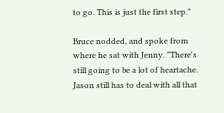to go. This is just the first step."

Bruce nodded, and spoke from where he sat with Jenny. "There's still going to be a lot of heartache. Jason still has to deal with all that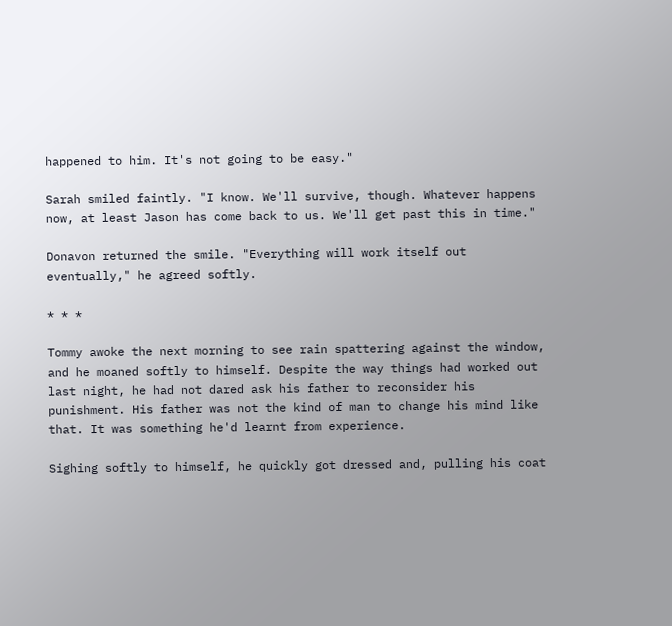happened to him. It's not going to be easy."

Sarah smiled faintly. "I know. We'll survive, though. Whatever happens now, at least Jason has come back to us. We'll get past this in time."

Donavon returned the smile. "Everything will work itself out eventually," he agreed softly.

* * *

Tommy awoke the next morning to see rain spattering against the window, and he moaned softly to himself. Despite the way things had worked out last night, he had not dared ask his father to reconsider his punishment. His father was not the kind of man to change his mind like that. It was something he'd learnt from experience.

Sighing softly to himself, he quickly got dressed and, pulling his coat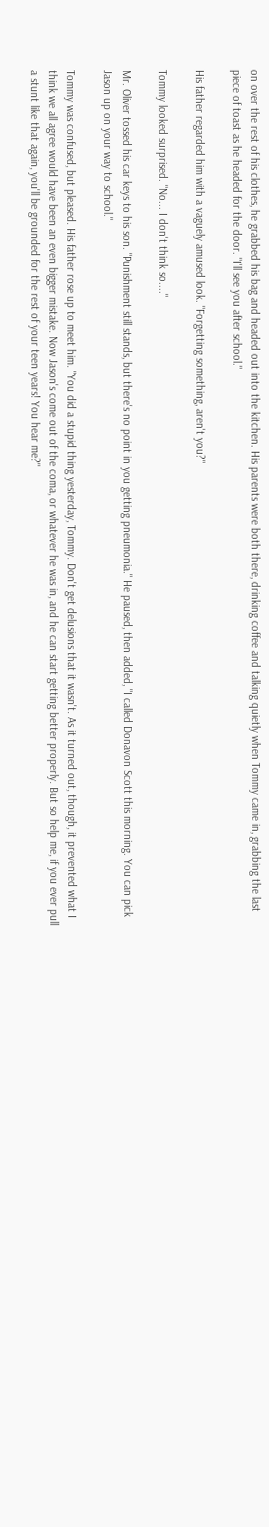on over the rest of his clothes, he grabbed his bag and headed out into the kitchen. His parents were both there, drinking coffee and talking quietly when Tommy came in, grabbing the last piece of toast as he headed for the door. "I'll see you after school."

His father regarded him with a vaguely amused look. "Forgetting something, aren't you?"

Tommy looked surprised. "No... I don't think so...."

Mr. Oliver tossed his car keys to his son. "Punishment still stands, but there's no point in you getting pneumonia." He paused, then added, "I called Donavon Scott this morning. You can pick Jason up on your way to school."

Tommy was confused, but pleased. His father rose up to meet him. "You did a stupid thing yesterday, Tommy. Don't get delusions that it wasn't. As it turned out, though, it prevented what I think we all agree would have been an even bigger mistake. Now Jason's come out of the coma, or whatever he was in, and he can start getting better properly. But so help me, if you ever pull a stunt like that again, you'll be grounded for the rest of your teen years! You hear me?"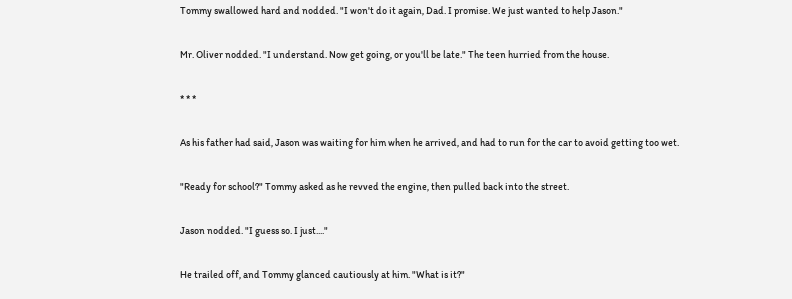Tommy swallowed hard and nodded. "I won't do it again, Dad. I promise. We just wanted to help Jason."

Mr. Oliver nodded. "I understand. Now get going, or you'll be late." The teen hurried from the house.

* * *

As his father had said, Jason was waiting for him when he arrived, and had to run for the car to avoid getting too wet.

"Ready for school?" Tommy asked as he revved the engine, then pulled back into the street.

Jason nodded. "I guess so. I just...."

He trailed off, and Tommy glanced cautiously at him. "What is it?"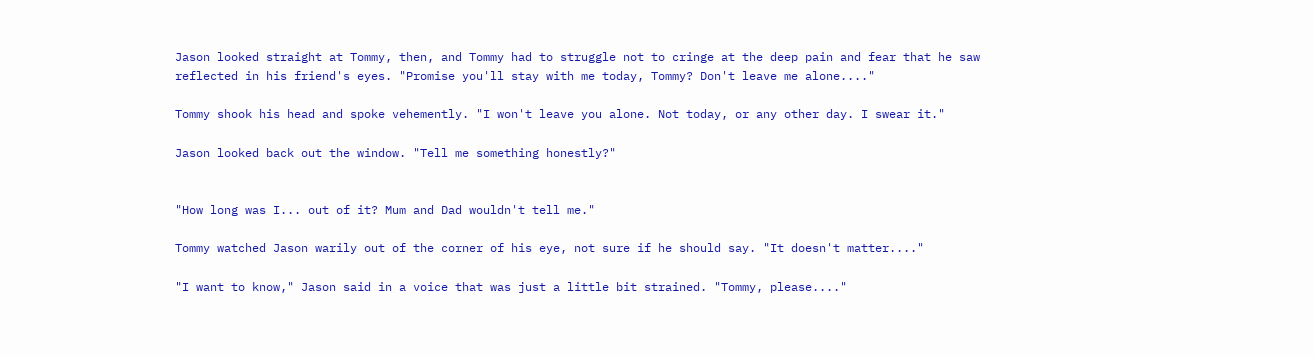Jason looked straight at Tommy, then, and Tommy had to struggle not to cringe at the deep pain and fear that he saw reflected in his friend's eyes. "Promise you'll stay with me today, Tommy? Don't leave me alone...."

Tommy shook his head and spoke vehemently. "I won't leave you alone. Not today, or any other day. I swear it."

Jason looked back out the window. "Tell me something honestly?"


"How long was I... out of it? Mum and Dad wouldn't tell me."

Tommy watched Jason warily out of the corner of his eye, not sure if he should say. "It doesn't matter...."

"I want to know," Jason said in a voice that was just a little bit strained. "Tommy, please...."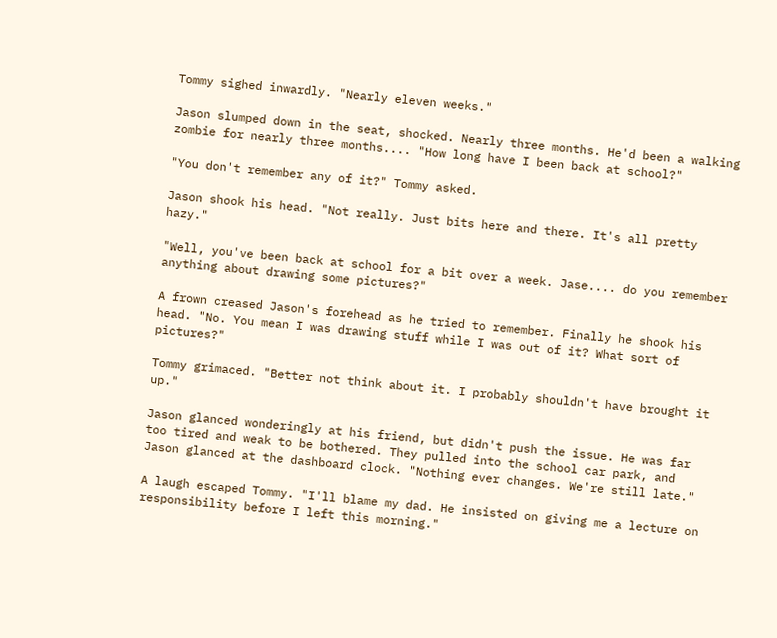Tommy sighed inwardly. "Nearly eleven weeks."

Jason slumped down in the seat, shocked. Nearly three months. He'd been a walking zombie for nearly three months.... "How long have I been back at school?"

"You don't remember any of it?" Tommy asked.

Jason shook his head. "Not really. Just bits here and there. It's all pretty hazy."

"Well, you've been back at school for a bit over a week. Jase.... do you remember anything about drawing some pictures?"

A frown creased Jason's forehead as he tried to remember. Finally he shook his head. "No. You mean I was drawing stuff while I was out of it? What sort of pictures?"

Tommy grimaced. "Better not think about it. I probably shouldn't have brought it up."

Jason glanced wonderingly at his friend, but didn't push the issue. He was far too tired and weak to be bothered. They pulled into the school car park, and Jason glanced at the dashboard clock. "Nothing ever changes. We're still late."

A laugh escaped Tommy. "I'll blame my dad. He insisted on giving me a lecture on responsibility before I left this morning."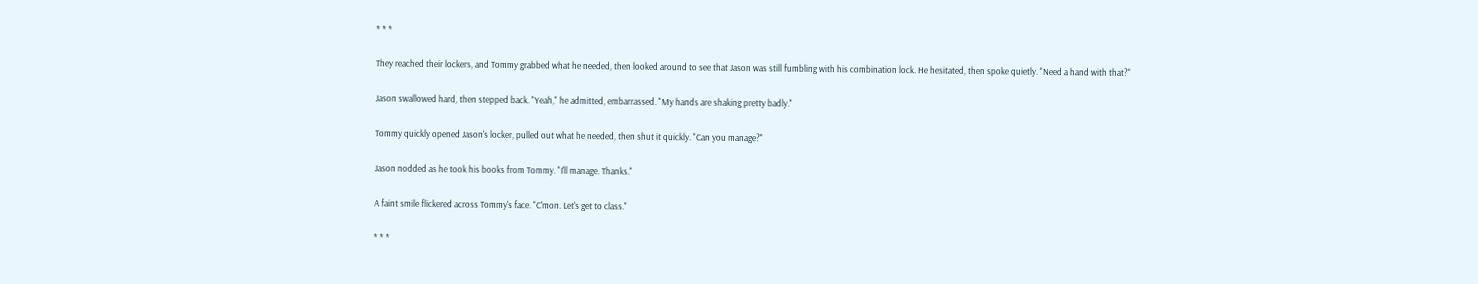* * *

They reached their lockers, and Tommy grabbed what he needed, then looked around to see that Jason was still fumbling with his combination lock. He hesitated, then spoke quietly. "Need a hand with that?"

Jason swallowed hard, then stepped back. "Yeah," he admitted, embarrassed. "My hands are shaking pretty badly."

Tommy quickly opened Jason's locker, pulled out what he needed, then shut it quickly. "Can you manage?"

Jason nodded as he took his books from Tommy. "I'll manage. Thanks."

A faint smile flickered across Tommy's face. "C'mon. Let's get to class."

* * *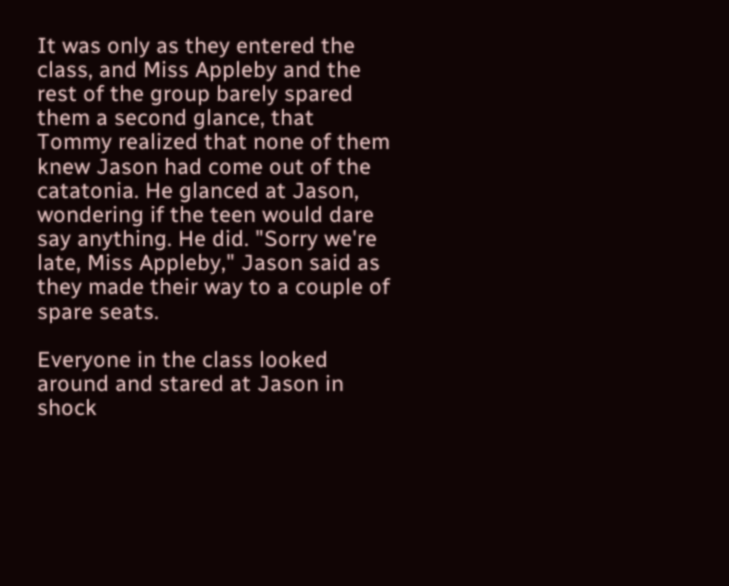It was only as they entered the class, and Miss Appleby and the rest of the group barely spared them a second glance, that Tommy realized that none of them knew Jason had come out of the catatonia. He glanced at Jason, wondering if the teen would dare say anything. He did. "Sorry we're late, Miss Appleby," Jason said as they made their way to a couple of spare seats.

Everyone in the class looked around and stared at Jason in shock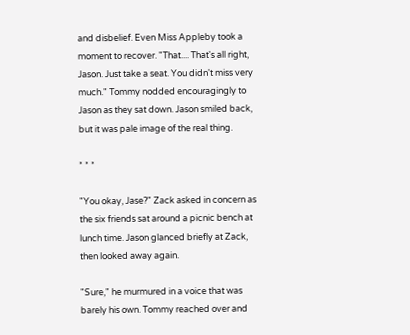and disbelief. Even Miss Appleby took a moment to recover. "That.... That's all right, Jason. Just take a seat. You didn't miss very much." Tommy nodded encouragingly to Jason as they sat down. Jason smiled back, but it was pale image of the real thing.

* * *

"You okay, Jase?" Zack asked in concern as the six friends sat around a picnic bench at lunch time. Jason glanced briefly at Zack, then looked away again.

"Sure," he murmured in a voice that was barely his own. Tommy reached over and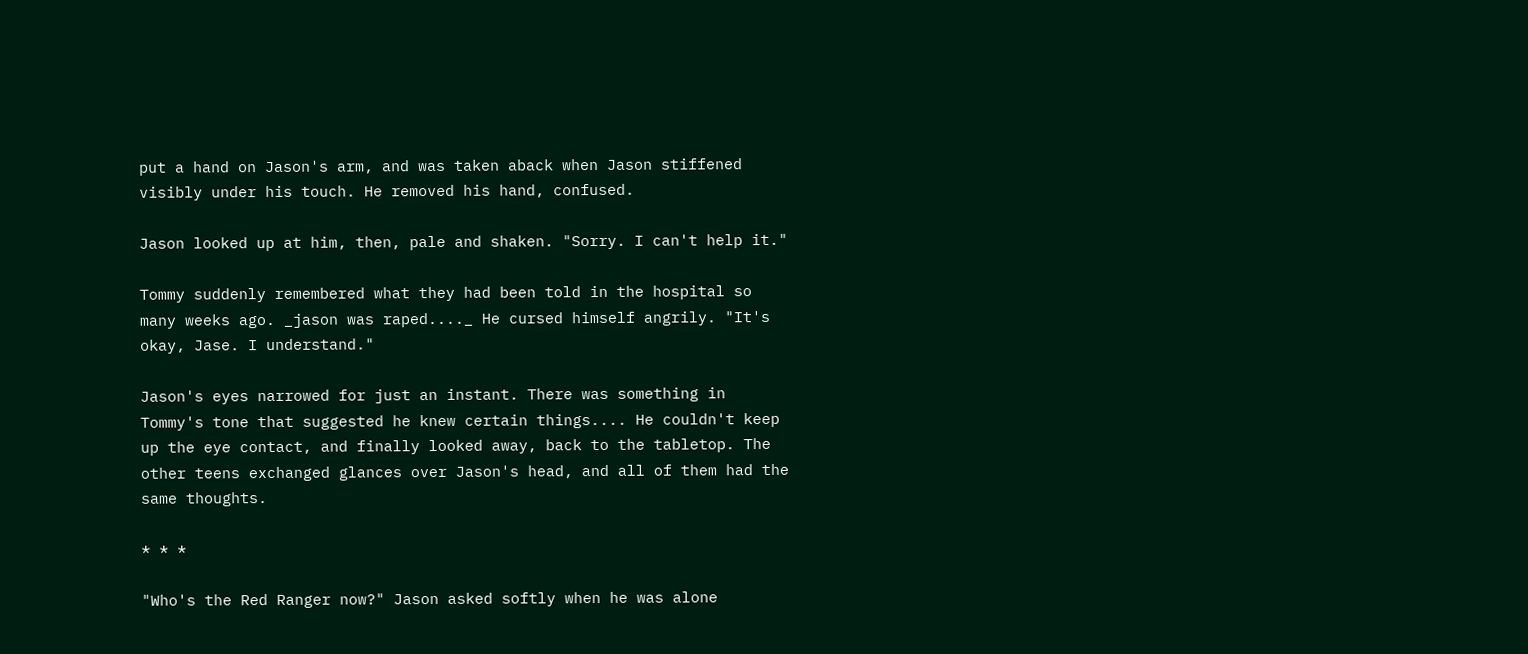put a hand on Jason's arm, and was taken aback when Jason stiffened visibly under his touch. He removed his hand, confused.

Jason looked up at him, then, pale and shaken. "Sorry. I can't help it."

Tommy suddenly remembered what they had been told in the hospital so many weeks ago. _jason was raped...._ He cursed himself angrily. "It's okay, Jase. I understand."

Jason's eyes narrowed for just an instant. There was something in Tommy's tone that suggested he knew certain things.... He couldn't keep up the eye contact, and finally looked away, back to the tabletop. The other teens exchanged glances over Jason's head, and all of them had the same thoughts.

* * *

"Who's the Red Ranger now?" Jason asked softly when he was alone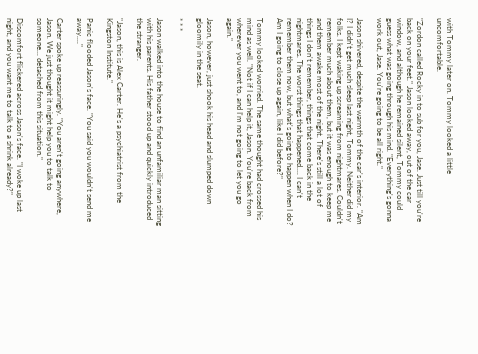with Tommy later on. Tommy looked a little uncomfortable.

"Zordon called Rocky in to sub for you, Jase. Just till you're back on your feet." Jason looked away, out of the car window, and although he remained silent, Tommy could guess what was going through his mind. "Everything's gonna work out, Jase. You're going to be all right."

Jason shivered, despite the warmth of the car's interior. "Am I? I didn't get much sleep last night, Tommy. Neither did my folks. I kept waking up screaming from nightmares. Couldn't remember much about them, but it was enough to keep me and them awake most of the night. There's still a lot of things I don't remember, things that come back in the nightmares. The worst things that happened.... I can't remember them now, but what's going to happen when I do? Am I going to close up again, like I did before?"

Tommy looked worried. The same thought had crossed his mind as well. "Not if I can help it, Jason. You're back from wherever you went to, and I'm not going to let you go again."

Jason, however, just shook his head and slumped down gloomily in the seat.

* * *

Jason walked into the house to find an unfamiliar man sitting with his parents. His father stood up and quickly introduced the stranger.

"Jason, this is Alex Carter. He's a psychiatrist from the Kingston Institute."

Panic flooded Jason's face. "You said you wouldn't send me away...."

Carter spoke up reassuringly. "You aren't going anywhere, Jason. We just thought it might help you to talk to someone... detached from this situation."

Discomfort flickered across Jason's face. "I woke up last night, and you want me to talk to a shrink already?"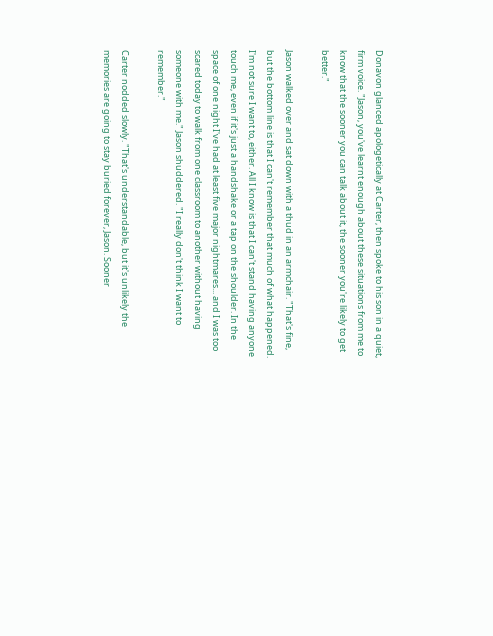Donavon glanced apologetically at Carter, then spoke to his son in a quiet, firm voice. "Jason, you've learnt enough about these situations from me to know that the sooner you can talk about it, the sooner you're likely to get better."

Jason walked over and sat down with a thud in an armchair. "That's fine, but the bottom line is that I can't remember that much of what happened. I'm not sure I want to, either. All I know is that I can't stand having anyone touch me, even if it's just a handshake or a tap on the shoulder. In the space of one night I've had at least five major nightmares... and I was too scared today to walk from one classroom to another without having someone with me." Jason shuddered. "I really don't think I want to remember."

Carter nodded slowly. "That's understandable, but it's unlikely the memories are going to stay buried forever, Jason. Sooner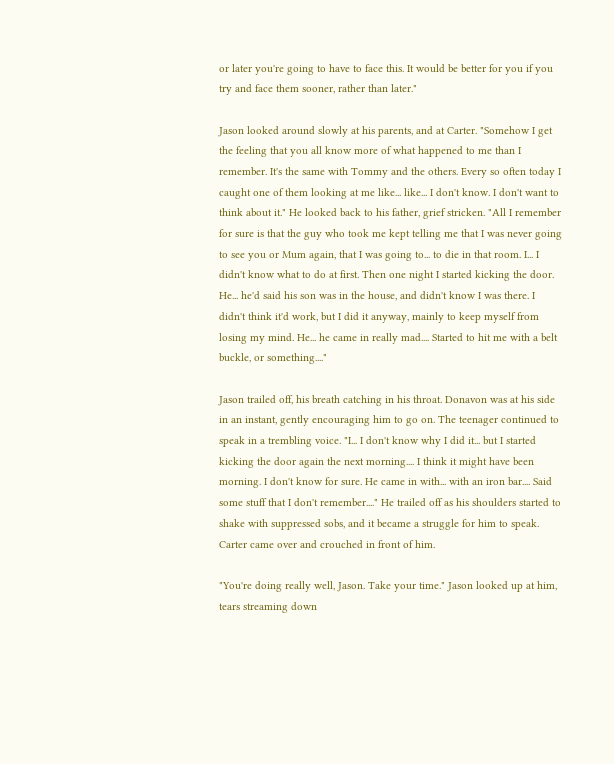or later you're going to have to face this. It would be better for you if you try and face them sooner, rather than later."

Jason looked around slowly at his parents, and at Carter. "Somehow I get the feeling that you all know more of what happened to me than I remember. It's the same with Tommy and the others. Every so often today I caught one of them looking at me like... like... I don't know. I don't want to think about it." He looked back to his father, grief stricken. "All I remember for sure is that the guy who took me kept telling me that I was never going to see you or Mum again, that I was going to... to die in that room. I... I didn't know what to do at first. Then one night I started kicking the door. He... he'd said his son was in the house, and didn't know I was there. I didn't think it'd work, but I did it anyway, mainly to keep myself from losing my mind. He... he came in really mad.... Started to hit me with a belt buckle, or something...."

Jason trailed off, his breath catching in his throat. Donavon was at his side in an instant, gently encouraging him to go on. The teenager continued to speak in a trembling voice. "I... I don't know why I did it... but I started kicking the door again the next morning.... I think it might have been morning. I don't know for sure. He came in with... with an iron bar.... Said some stuff that I don't remember...." He trailed off as his shoulders started to shake with suppressed sobs, and it became a struggle for him to speak. Carter came over and crouched in front of him.

"You're doing really well, Jason. Take your time." Jason looked up at him, tears streaming down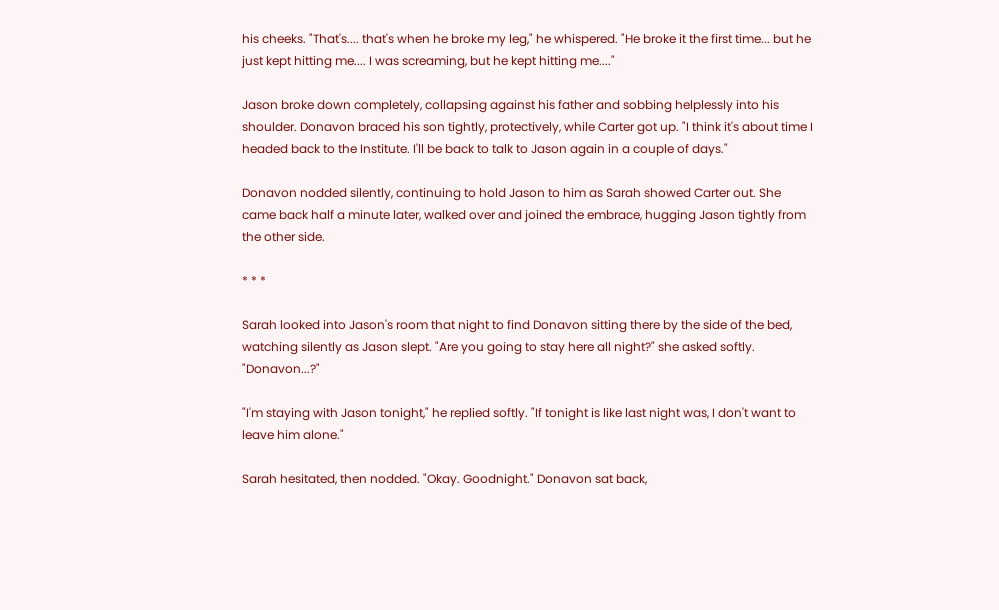his cheeks. "That's.... that's when he broke my leg," he whispered. "He broke it the first time... but he just kept hitting me.... I was screaming, but he kept hitting me...."

Jason broke down completely, collapsing against his father and sobbing helplessly into his shoulder. Donavon braced his son tightly, protectively, while Carter got up. "I think it's about time I headed back to the Institute. I'll be back to talk to Jason again in a couple of days."

Donavon nodded silently, continuing to hold Jason to him as Sarah showed Carter out. She came back half a minute later, walked over and joined the embrace, hugging Jason tightly from the other side.

* * *

Sarah looked into Jason's room that night to find Donavon sitting there by the side of the bed, watching silently as Jason slept. "Are you going to stay here all night?" she asked softly. "Donavon...?"

"I'm staying with Jason tonight," he replied softly. "If tonight is like last night was, I don't want to leave him alone."

Sarah hesitated, then nodded. "Okay. Goodnight." Donavon sat back,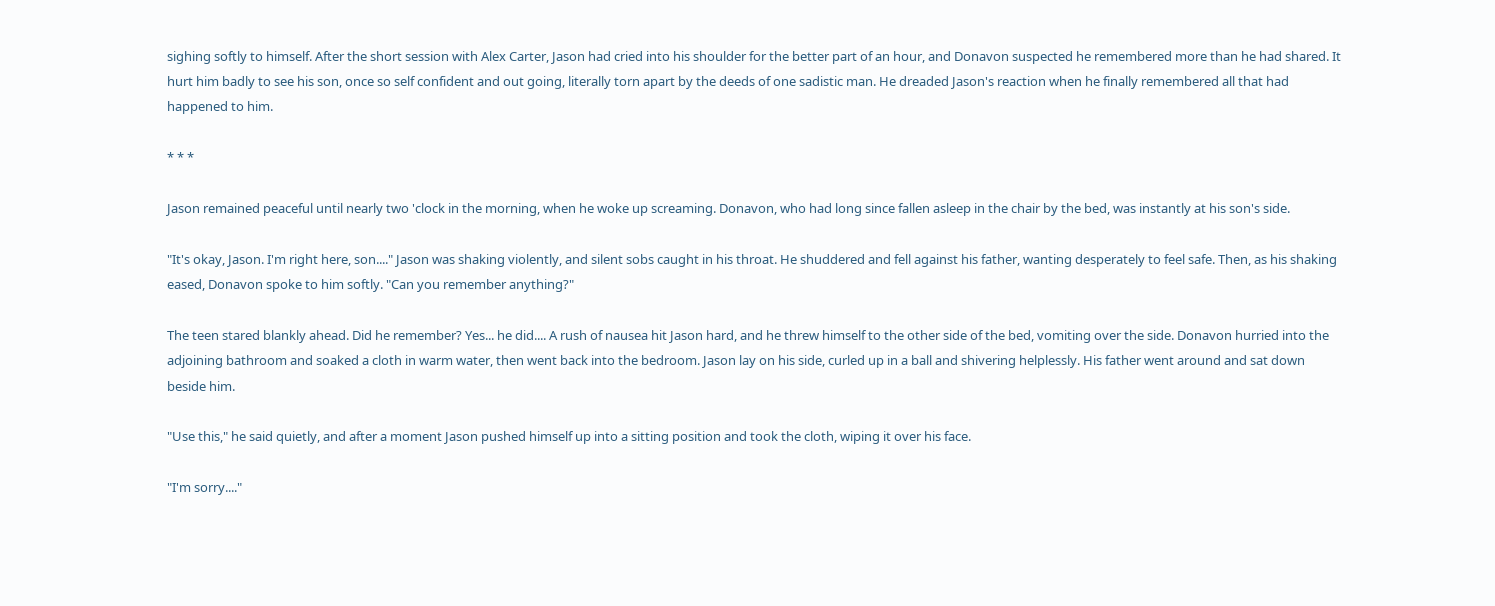sighing softly to himself. After the short session with Alex Carter, Jason had cried into his shoulder for the better part of an hour, and Donavon suspected he remembered more than he had shared. It hurt him badly to see his son, once so self confident and out going, literally torn apart by the deeds of one sadistic man. He dreaded Jason's reaction when he finally remembered all that had happened to him.

* * *

Jason remained peaceful until nearly two 'clock in the morning, when he woke up screaming. Donavon, who had long since fallen asleep in the chair by the bed, was instantly at his son's side.

"It's okay, Jason. I'm right here, son...." Jason was shaking violently, and silent sobs caught in his throat. He shuddered and fell against his father, wanting desperately to feel safe. Then, as his shaking eased, Donavon spoke to him softly. "Can you remember anything?"

The teen stared blankly ahead. Did he remember? Yes... he did.... A rush of nausea hit Jason hard, and he threw himself to the other side of the bed, vomiting over the side. Donavon hurried into the adjoining bathroom and soaked a cloth in warm water, then went back into the bedroom. Jason lay on his side, curled up in a ball and shivering helplessly. His father went around and sat down beside him.

"Use this," he said quietly, and after a moment Jason pushed himself up into a sitting position and took the cloth, wiping it over his face.

"I'm sorry...."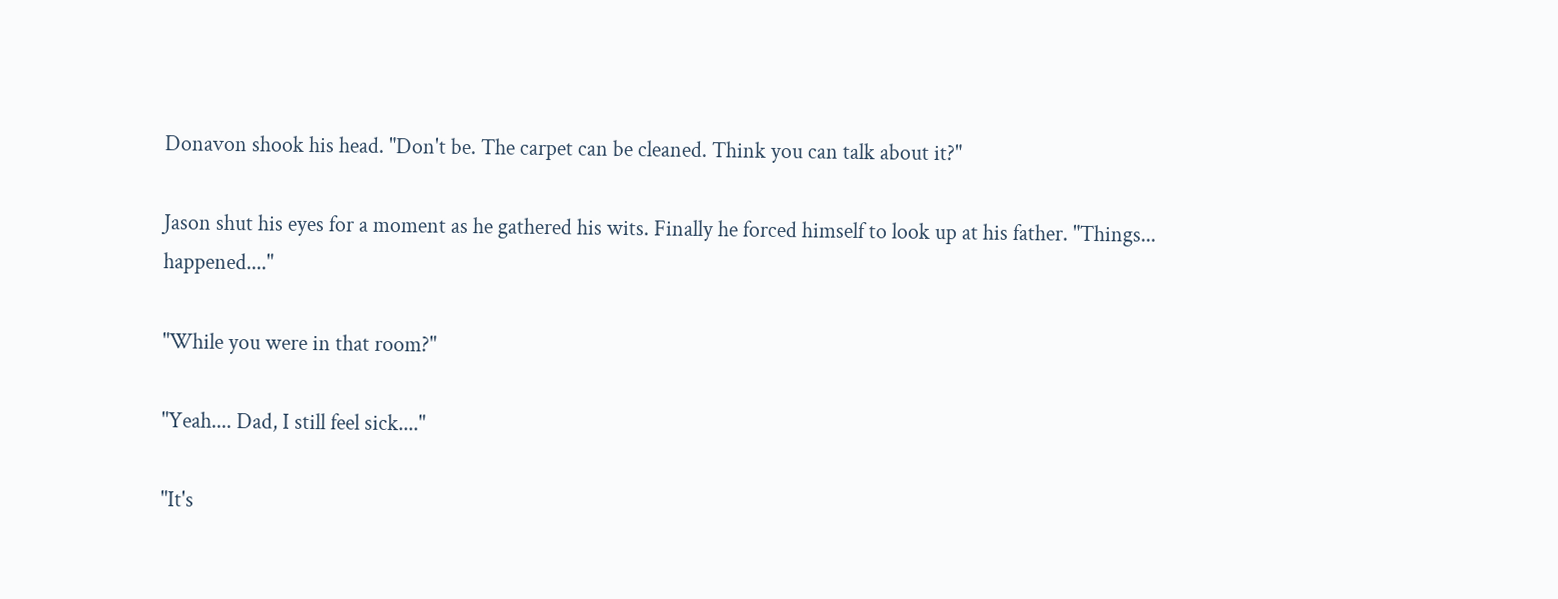Donavon shook his head. "Don't be. The carpet can be cleaned. Think you can talk about it?"

Jason shut his eyes for a moment as he gathered his wits. Finally he forced himself to look up at his father. "Things... happened...."

"While you were in that room?"

"Yeah.... Dad, I still feel sick...."

"It's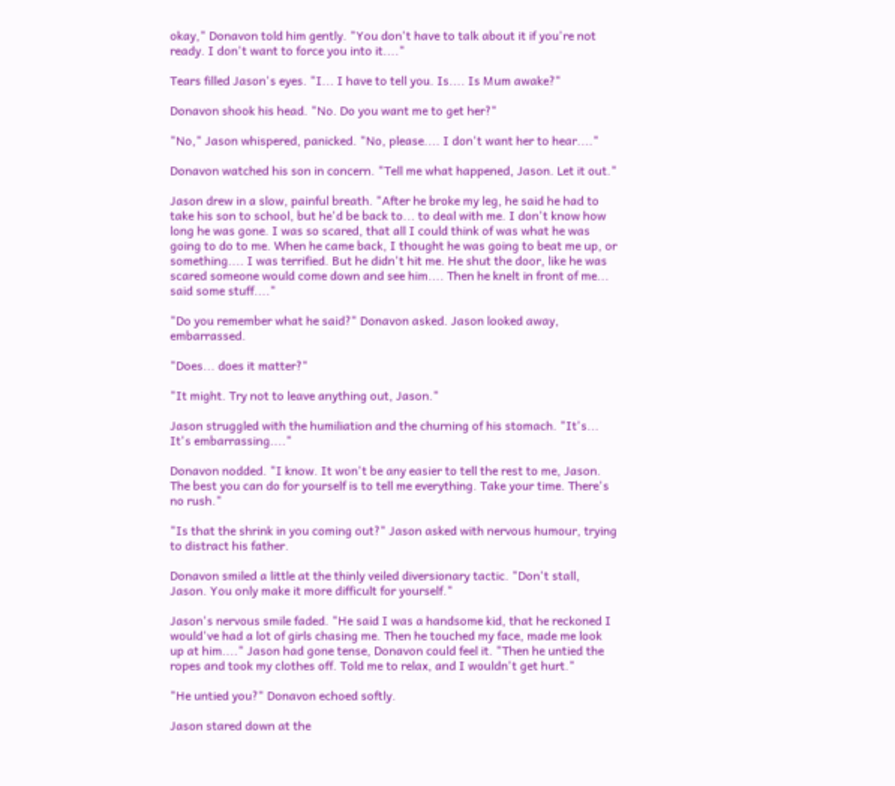okay," Donavon told him gently. "You don't have to talk about it if you're not ready. I don't want to force you into it...."

Tears filled Jason's eyes. "I... I have to tell you. Is.... Is Mum awake?"

Donavon shook his head. "No. Do you want me to get her?"

"No," Jason whispered, panicked. "No, please.... I don't want her to hear...."

Donavon watched his son in concern. "Tell me what happened, Jason. Let it out."

Jason drew in a slow, painful breath. "After he broke my leg, he said he had to take his son to school, but he'd be back to... to deal with me. I don't know how long he was gone. I was so scared, that all I could think of was what he was going to do to me. When he came back, I thought he was going to beat me up, or something.... I was terrified. But he didn't hit me. He shut the door, like he was scared someone would come down and see him.... Then he knelt in front of me... said some stuff...."

"Do you remember what he said?" Donavon asked. Jason looked away, embarrassed.

"Does... does it matter?"

"It might. Try not to leave anything out, Jason."

Jason struggled with the humiliation and the churning of his stomach. "It's... It's embarrassing...."

Donavon nodded. "I know. It won't be any easier to tell the rest to me, Jason. The best you can do for yourself is to tell me everything. Take your time. There's no rush."

"Is that the shrink in you coming out?" Jason asked with nervous humour, trying to distract his father.

Donavon smiled a little at the thinly veiled diversionary tactic. "Don't stall, Jason. You only make it more difficult for yourself."

Jason's nervous smile faded. "He said I was a handsome kid, that he reckoned I would've had a lot of girls chasing me. Then he touched my face, made me look up at him...." Jason had gone tense, Donavon could feel it. "Then he untied the ropes and took my clothes off. Told me to relax, and I wouldn't get hurt."

"He untied you?" Donavon echoed softly.

Jason stared down at the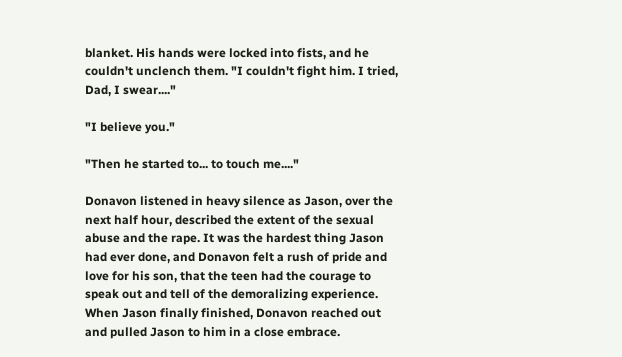blanket. His hands were locked into fists, and he couldn't unclench them. "I couldn't fight him. I tried, Dad, I swear...."

"I believe you."

"Then he started to... to touch me...."

Donavon listened in heavy silence as Jason, over the next half hour, described the extent of the sexual abuse and the rape. It was the hardest thing Jason had ever done, and Donavon felt a rush of pride and love for his son, that the teen had the courage to speak out and tell of the demoralizing experience. When Jason finally finished, Donavon reached out and pulled Jason to him in a close embrace.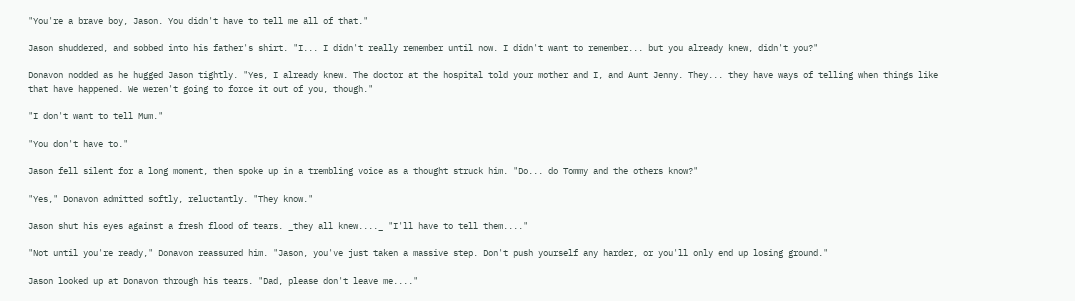"You're a brave boy, Jason. You didn't have to tell me all of that."

Jason shuddered, and sobbed into his father's shirt. "I... I didn't really remember until now. I didn't want to remember... but you already knew, didn't you?"

Donavon nodded as he hugged Jason tightly. "Yes, I already knew. The doctor at the hospital told your mother and I, and Aunt Jenny. They... they have ways of telling when things like that have happened. We weren't going to force it out of you, though."

"I don't want to tell Mum."

"You don't have to."

Jason fell silent for a long moment, then spoke up in a trembling voice as a thought struck him. "Do... do Tommy and the others know?"

"Yes," Donavon admitted softly, reluctantly. "They know."

Jason shut his eyes against a fresh flood of tears. _they all knew...._ "I'll have to tell them...."

"Not until you're ready," Donavon reassured him. "Jason, you've just taken a massive step. Don't push yourself any harder, or you'll only end up losing ground."

Jason looked up at Donavon through his tears. "Dad, please don't leave me...."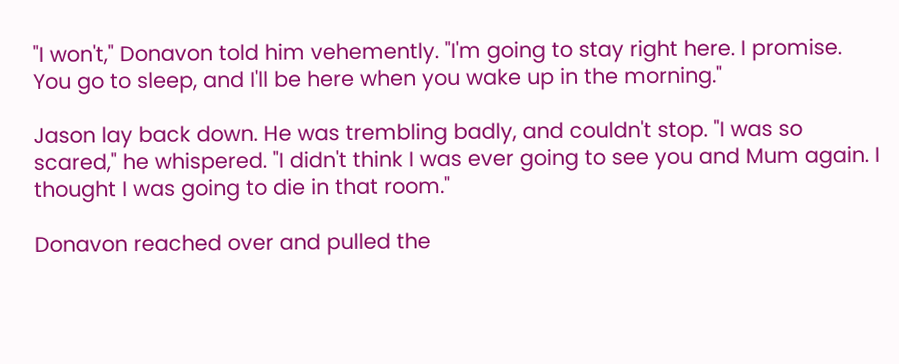"I won't," Donavon told him vehemently. "I'm going to stay right here. I promise. You go to sleep, and I'll be here when you wake up in the morning."

Jason lay back down. He was trembling badly, and couldn't stop. "I was so scared," he whispered. "I didn't think I was ever going to see you and Mum again. I thought I was going to die in that room."

Donavon reached over and pulled the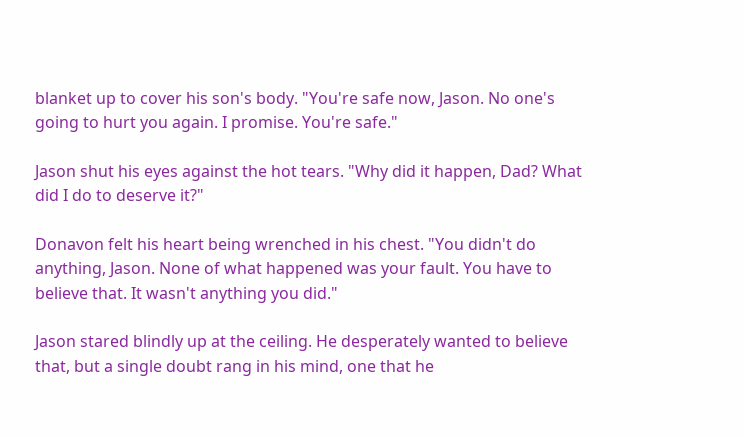blanket up to cover his son's body. "You're safe now, Jason. No one's going to hurt you again. I promise. You're safe."

Jason shut his eyes against the hot tears. "Why did it happen, Dad? What did I do to deserve it?"

Donavon felt his heart being wrenched in his chest. "You didn't do anything, Jason. None of what happened was your fault. You have to believe that. It wasn't anything you did."

Jason stared blindly up at the ceiling. He desperately wanted to believe that, but a single doubt rang in his mind, one that he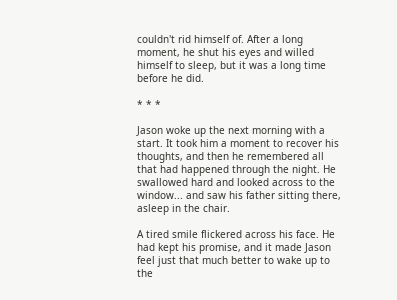couldn't rid himself of. After a long moment, he shut his eyes and willed himself to sleep, but it was a long time before he did.

* * *

Jason woke up the next morning with a start. It took him a moment to recover his thoughts, and then he remembered all that had happened through the night. He swallowed hard and looked across to the window... and saw his father sitting there, asleep in the chair.

A tired smile flickered across his face. He had kept his promise, and it made Jason feel just that much better to wake up to the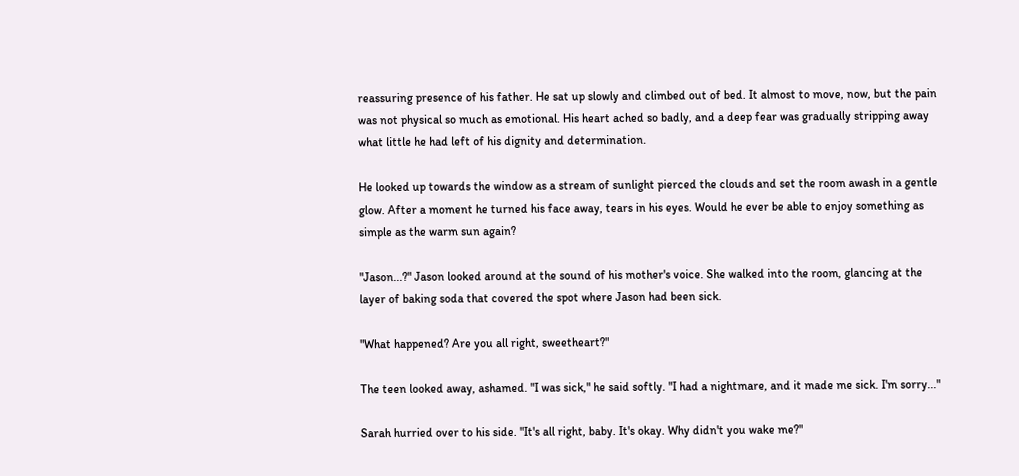reassuring presence of his father. He sat up slowly and climbed out of bed. It almost to move, now, but the pain was not physical so much as emotional. His heart ached so badly, and a deep fear was gradually stripping away what little he had left of his dignity and determination.

He looked up towards the window as a stream of sunlight pierced the clouds and set the room awash in a gentle glow. After a moment he turned his face away, tears in his eyes. Would he ever be able to enjoy something as simple as the warm sun again?

"Jason...?" Jason looked around at the sound of his mother's voice. She walked into the room, glancing at the layer of baking soda that covered the spot where Jason had been sick.

"What happened? Are you all right, sweetheart?"

The teen looked away, ashamed. "I was sick," he said softly. "I had a nightmare, and it made me sick. I'm sorry..."

Sarah hurried over to his side. "It's all right, baby. It's okay. Why didn't you wake me?"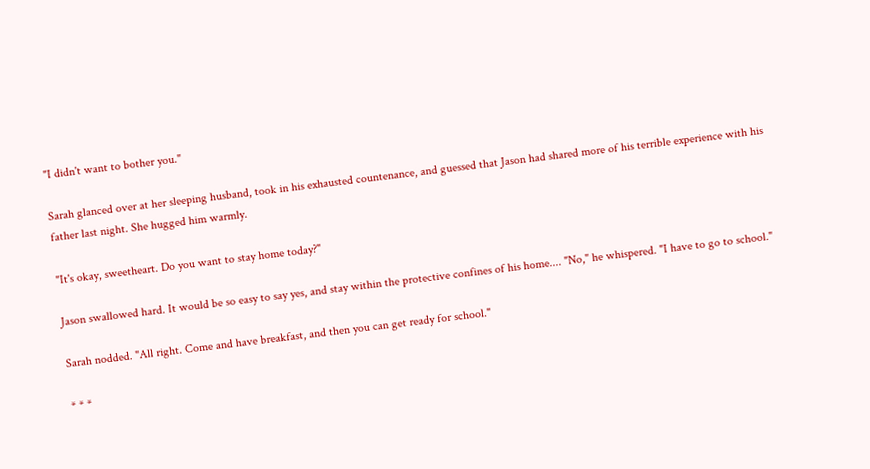"I didn't want to bother you."

Sarah glanced over at her sleeping husband, took in his exhausted countenance, and guessed that Jason had shared more of his terrible experience with his father last night. She hugged him warmly.

"It's okay, sweetheart. Do you want to stay home today?"

Jason swallowed hard. It would be so easy to say yes, and stay within the protective confines of his home.... "No," he whispered. "I have to go to school."

Sarah nodded. "All right. Come and have breakfast, and then you can get ready for school."

* * *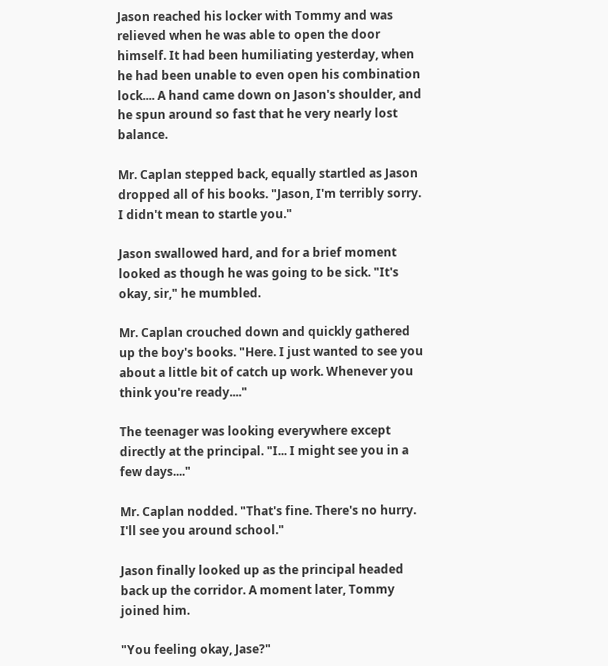Jason reached his locker with Tommy and was relieved when he was able to open the door himself. It had been humiliating yesterday, when he had been unable to even open his combination lock.... A hand came down on Jason's shoulder, and he spun around so fast that he very nearly lost balance.

Mr. Caplan stepped back, equally startled as Jason dropped all of his books. "Jason, I'm terribly sorry. I didn't mean to startle you."

Jason swallowed hard, and for a brief moment looked as though he was going to be sick. "It's okay, sir," he mumbled.

Mr. Caplan crouched down and quickly gathered up the boy's books. "Here. I just wanted to see you about a little bit of catch up work. Whenever you think you're ready...."

The teenager was looking everywhere except directly at the principal. "I... I might see you in a few days...."

Mr. Caplan nodded. "That's fine. There's no hurry. I'll see you around school."

Jason finally looked up as the principal headed back up the corridor. A moment later, Tommy joined him.

"You feeling okay, Jase?"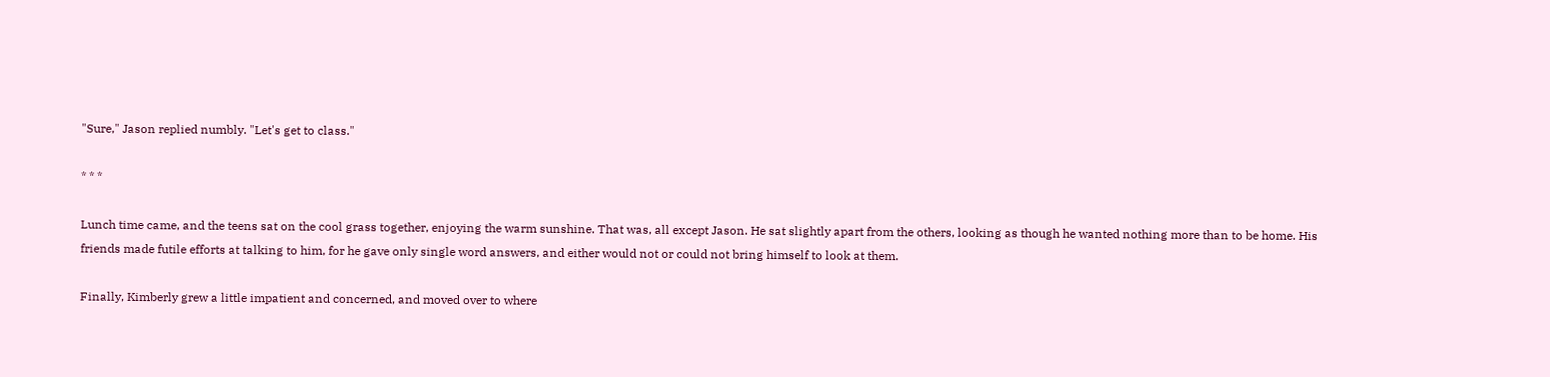"Sure," Jason replied numbly. "Let's get to class."

* * *

Lunch time came, and the teens sat on the cool grass together, enjoying the warm sunshine. That was, all except Jason. He sat slightly apart from the others, looking as though he wanted nothing more than to be home. His friends made futile efforts at talking to him, for he gave only single word answers, and either would not or could not bring himself to look at them.

Finally, Kimberly grew a little impatient and concerned, and moved over to where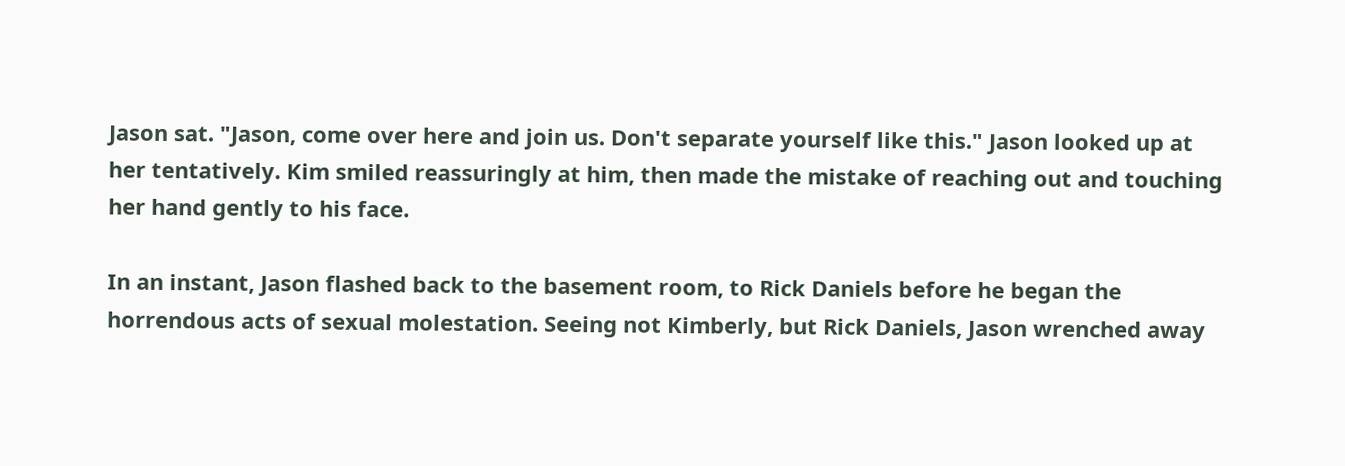Jason sat. "Jason, come over here and join us. Don't separate yourself like this." Jason looked up at her tentatively. Kim smiled reassuringly at him, then made the mistake of reaching out and touching her hand gently to his face.

In an instant, Jason flashed back to the basement room, to Rick Daniels before he began the horrendous acts of sexual molestation. Seeing not Kimberly, but Rick Daniels, Jason wrenched away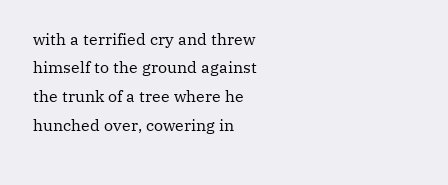with a terrified cry and threw himself to the ground against the trunk of a tree where he hunched over, cowering in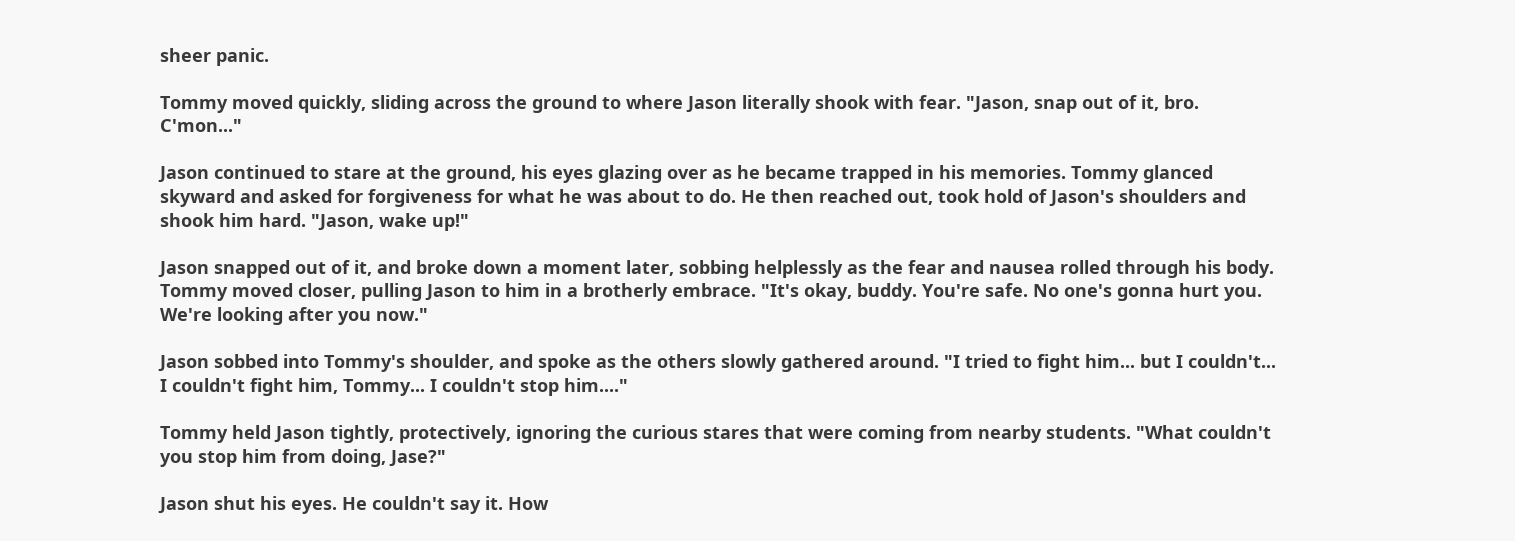sheer panic.

Tommy moved quickly, sliding across the ground to where Jason literally shook with fear. "Jason, snap out of it, bro. C'mon..."

Jason continued to stare at the ground, his eyes glazing over as he became trapped in his memories. Tommy glanced skyward and asked for forgiveness for what he was about to do. He then reached out, took hold of Jason's shoulders and shook him hard. "Jason, wake up!"

Jason snapped out of it, and broke down a moment later, sobbing helplessly as the fear and nausea rolled through his body. Tommy moved closer, pulling Jason to him in a brotherly embrace. "It's okay, buddy. You're safe. No one's gonna hurt you. We're looking after you now."

Jason sobbed into Tommy's shoulder, and spoke as the others slowly gathered around. "I tried to fight him... but I couldn't... I couldn't fight him, Tommy... I couldn't stop him...."

Tommy held Jason tightly, protectively, ignoring the curious stares that were coming from nearby students. "What couldn't you stop him from doing, Jase?"

Jason shut his eyes. He couldn't say it. How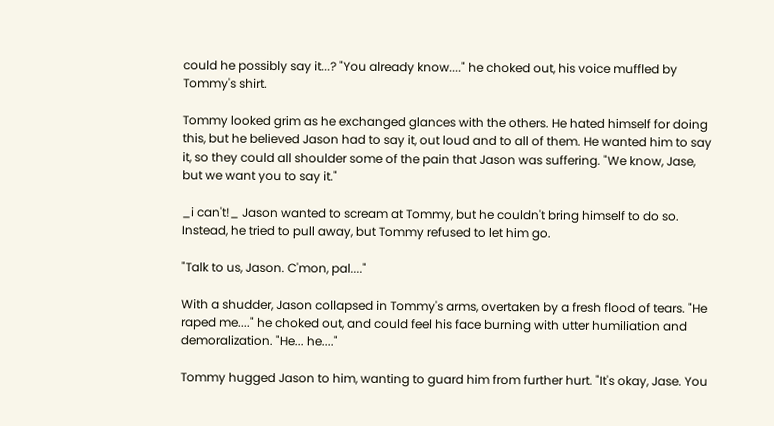could he possibly say it...? "You already know...." he choked out, his voice muffled by Tommy's shirt.

Tommy looked grim as he exchanged glances with the others. He hated himself for doing this, but he believed Jason had to say it, out loud and to all of them. He wanted him to say it, so they could all shoulder some of the pain that Jason was suffering. "We know, Jase, but we want you to say it."

_i can't!_ Jason wanted to scream at Tommy, but he couldn't bring himself to do so. Instead, he tried to pull away, but Tommy refused to let him go.

"Talk to us, Jason. C'mon, pal...."

With a shudder, Jason collapsed in Tommy's arms, overtaken by a fresh flood of tears. "He raped me...." he choked out, and could feel his face burning with utter humiliation and demoralization. "He... he...."

Tommy hugged Jason to him, wanting to guard him from further hurt. "It's okay, Jase. You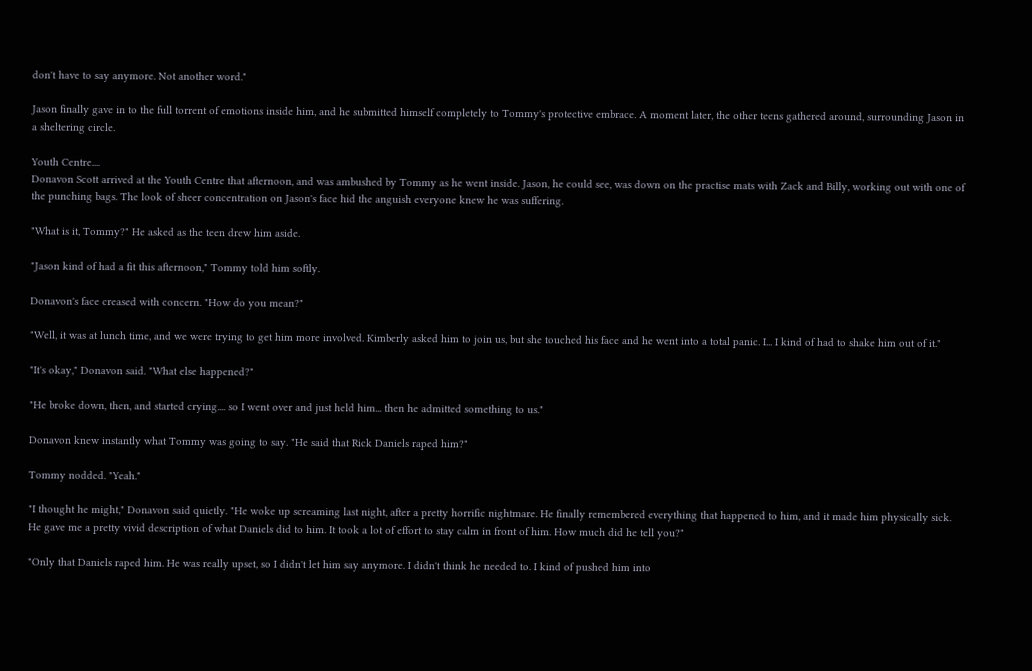don't have to say anymore. Not another word."

Jason finally gave in to the full torrent of emotions inside him, and he submitted himself completely to Tommy's protective embrace. A moment later, the other teens gathered around, surrounding Jason in a sheltering circle.

Youth Centre....
Donavon Scott arrived at the Youth Centre that afternoon, and was ambushed by Tommy as he went inside. Jason, he could see, was down on the practise mats with Zack and Billy, working out with one of the punching bags. The look of sheer concentration on Jason's face hid the anguish everyone knew he was suffering.

"What is it, Tommy?" He asked as the teen drew him aside.

"Jason kind of had a fit this afternoon," Tommy told him softly.

Donavon's face creased with concern. "How do you mean?"

"Well, it was at lunch time, and we were trying to get him more involved. Kimberly asked him to join us, but she touched his face and he went into a total panic. I... I kind of had to shake him out of it."

"It's okay," Donavon said. "What else happened?"

"He broke down, then, and started crying.... so I went over and just held him... then he admitted something to us."

Donavon knew instantly what Tommy was going to say. "He said that Rick Daniels raped him?"

Tommy nodded. "Yeah."

"I thought he might," Donavon said quietly. "He woke up screaming last night, after a pretty horrific nightmare. He finally remembered everything that happened to him, and it made him physically sick. He gave me a pretty vivid description of what Daniels did to him. It took a lot of effort to stay calm in front of him. How much did he tell you?"

"Only that Daniels raped him. He was really upset, so I didn't let him say anymore. I didn't think he needed to. I kind of pushed him into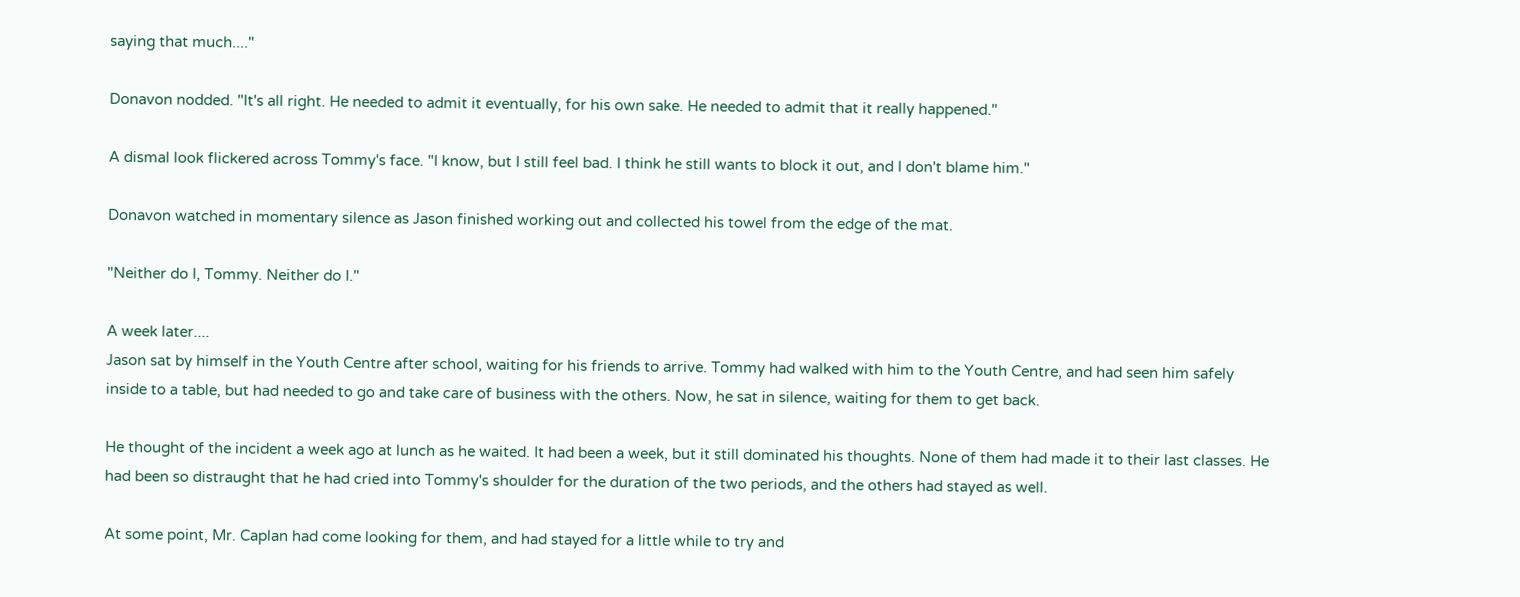saying that much...."

Donavon nodded. "It's all right. He needed to admit it eventually, for his own sake. He needed to admit that it really happened."

A dismal look flickered across Tommy's face. "I know, but I still feel bad. I think he still wants to block it out, and I don't blame him."

Donavon watched in momentary silence as Jason finished working out and collected his towel from the edge of the mat.

"Neither do I, Tommy. Neither do I."

A week later....
Jason sat by himself in the Youth Centre after school, waiting for his friends to arrive. Tommy had walked with him to the Youth Centre, and had seen him safely inside to a table, but had needed to go and take care of business with the others. Now, he sat in silence, waiting for them to get back.

He thought of the incident a week ago at lunch as he waited. It had been a week, but it still dominated his thoughts. None of them had made it to their last classes. He had been so distraught that he had cried into Tommy's shoulder for the duration of the two periods, and the others had stayed as well.

At some point, Mr. Caplan had come looking for them, and had stayed for a little while to try and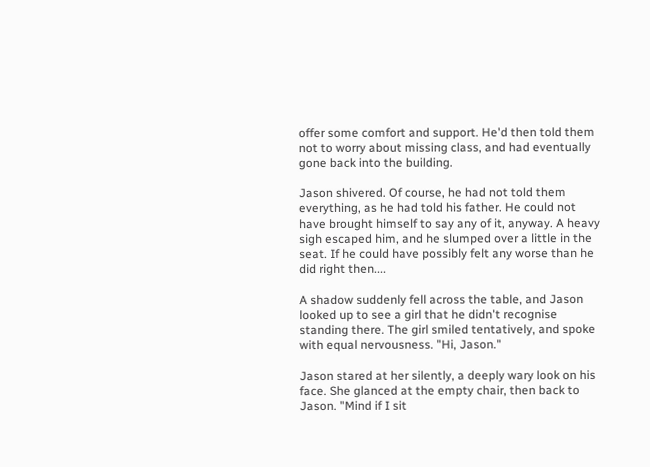offer some comfort and support. He'd then told them not to worry about missing class, and had eventually gone back into the building.

Jason shivered. Of course, he had not told them everything, as he had told his father. He could not have brought himself to say any of it, anyway. A heavy sigh escaped him, and he slumped over a little in the seat. If he could have possibly felt any worse than he did right then....

A shadow suddenly fell across the table, and Jason looked up to see a girl that he didn't recognise standing there. The girl smiled tentatively, and spoke with equal nervousness. "Hi, Jason."

Jason stared at her silently, a deeply wary look on his face. She glanced at the empty chair, then back to Jason. "Mind if I sit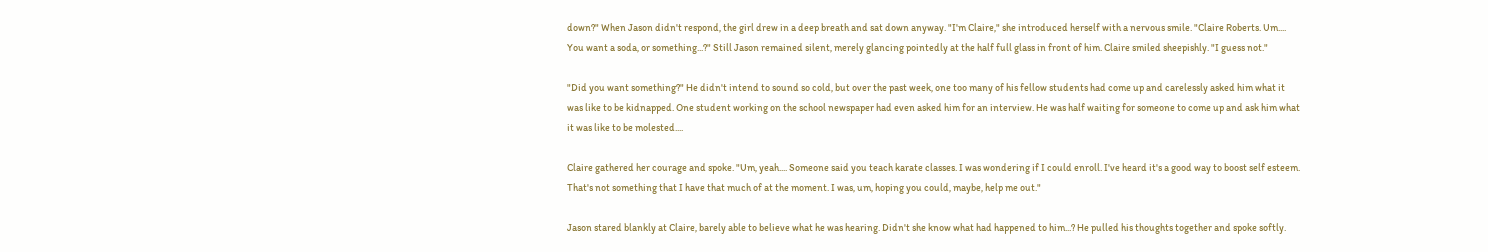down?" When Jason didn't respond, the girl drew in a deep breath and sat down anyway. "I'm Claire," she introduced herself with a nervous smile. "Claire Roberts. Um.... You want a soda, or something...?" Still Jason remained silent, merely glancing pointedly at the half full glass in front of him. Claire smiled sheepishly. "I guess not."

"Did you want something?" He didn't intend to sound so cold, but over the past week, one too many of his fellow students had come up and carelessly asked him what it was like to be kidnapped. One student working on the school newspaper had even asked him for an interview. He was half waiting for someone to come up and ask him what it was like to be molested....

Claire gathered her courage and spoke. "Um, yeah.... Someone said you teach karate classes. I was wondering if I could enroll. I've heard it's a good way to boost self esteem. That's not something that I have that much of at the moment. I was, um, hoping you could, maybe, help me out."

Jason stared blankly at Claire, barely able to believe what he was hearing. Didn't she know what had happened to him...? He pulled his thoughts together and spoke softly.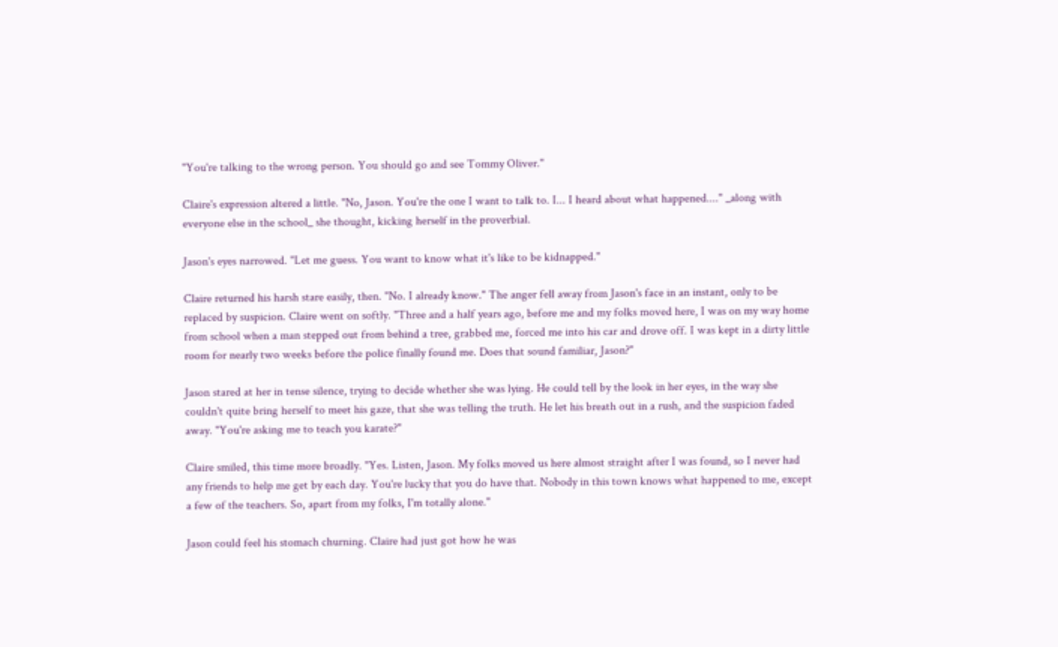"You're talking to the wrong person. You should go and see Tommy Oliver."

Claire's expression altered a little. "No, Jason. You're the one I want to talk to. I... I heard about what happened...." _along with everyone else in the school_ she thought, kicking herself in the proverbial.

Jason's eyes narrowed. "Let me guess. You want to know what it's like to be kidnapped."

Claire returned his harsh stare easily, then. "No. I already know." The anger fell away from Jason's face in an instant, only to be replaced by suspicion. Claire went on softly. "Three and a half years ago, before me and my folks moved here, I was on my way home from school when a man stepped out from behind a tree, grabbed me, forced me into his car and drove off. I was kept in a dirty little room for nearly two weeks before the police finally found me. Does that sound familiar, Jason?"

Jason stared at her in tense silence, trying to decide whether she was lying. He could tell by the look in her eyes, in the way she couldn't quite bring herself to meet his gaze, that she was telling the truth. He let his breath out in a rush, and the suspicion faded away. "You're asking me to teach you karate?"

Claire smiled, this time more broadly. "Yes. Listen, Jason. My folks moved us here almost straight after I was found, so I never had any friends to help me get by each day. You're lucky that you do have that. Nobody in this town knows what happened to me, except a few of the teachers. So, apart from my folks, I'm totally alone."

Jason could feel his stomach churning. Claire had just got how he was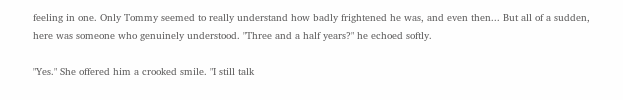feeling in one. Only Tommy seemed to really understand how badly frightened he was, and even then... But all of a sudden, here was someone who genuinely understood. "Three and a half years?" he echoed softly.

"Yes." She offered him a crooked smile. "I still talk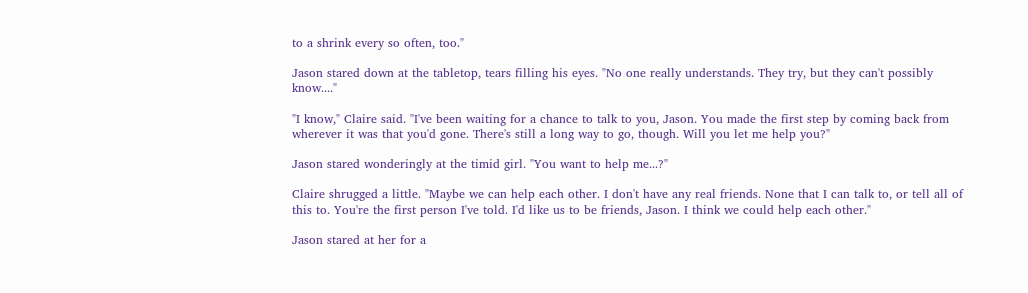to a shrink every so often, too."

Jason stared down at the tabletop, tears filling his eyes. "No one really understands. They try, but they can't possibly know...."

"I know," Claire said. "I've been waiting for a chance to talk to you, Jason. You made the first step by coming back from wherever it was that you'd gone. There's still a long way to go, though. Will you let me help you?"

Jason stared wonderingly at the timid girl. "You want to help me...?"

Claire shrugged a little. "Maybe we can help each other. I don't have any real friends. None that I can talk to, or tell all of this to. You're the first person I've told. I'd like us to be friends, Jason. I think we could help each other."

Jason stared at her for a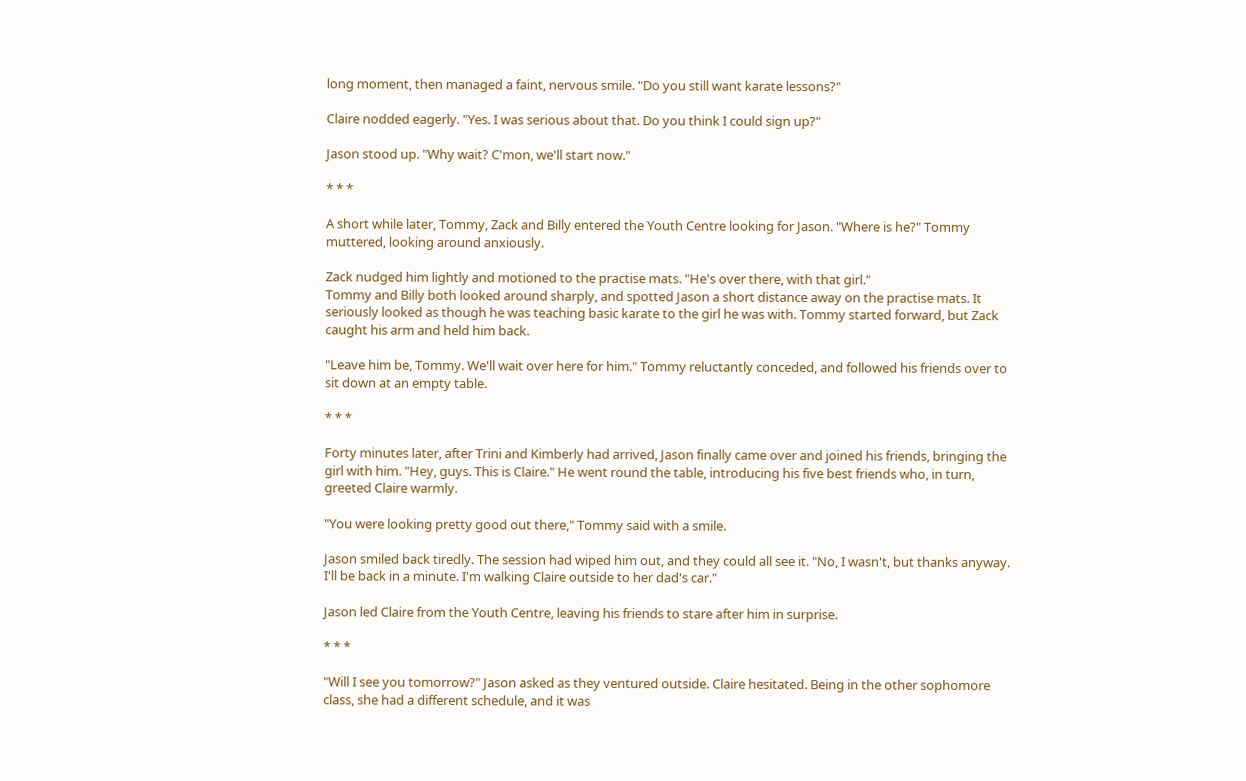long moment, then managed a faint, nervous smile. "Do you still want karate lessons?"

Claire nodded eagerly. "Yes. I was serious about that. Do you think I could sign up?"

Jason stood up. "Why wait? C'mon, we'll start now."

* * *

A short while later, Tommy, Zack and Billy entered the Youth Centre looking for Jason. "Where is he?" Tommy muttered, looking around anxiously.

Zack nudged him lightly and motioned to the practise mats. "He's over there, with that girl."
Tommy and Billy both looked around sharply, and spotted Jason a short distance away on the practise mats. It seriously looked as though he was teaching basic karate to the girl he was with. Tommy started forward, but Zack caught his arm and held him back.

"Leave him be, Tommy. We'll wait over here for him." Tommy reluctantly conceded, and followed his friends over to sit down at an empty table.

* * *

Forty minutes later, after Trini and Kimberly had arrived, Jason finally came over and joined his friends, bringing the girl with him. "Hey, guys. This is Claire." He went round the table, introducing his five best friends who, in turn, greeted Claire warmly.

"You were looking pretty good out there," Tommy said with a smile.

Jason smiled back tiredly. The session had wiped him out, and they could all see it. "No, I wasn't, but thanks anyway. I'll be back in a minute. I'm walking Claire outside to her dad's car."

Jason led Claire from the Youth Centre, leaving his friends to stare after him in surprise.

* * *

"Will I see you tomorrow?" Jason asked as they ventured outside. Claire hesitated. Being in the other sophomore class, she had a different schedule, and it was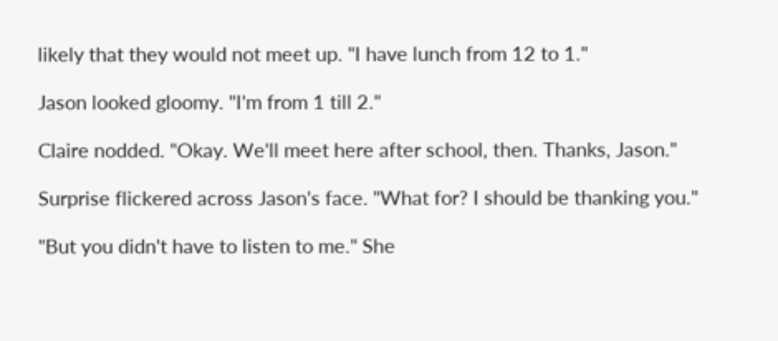likely that they would not meet up. "I have lunch from 12 to 1."

Jason looked gloomy. "I'm from 1 till 2."

Claire nodded. "Okay. We'll meet here after school, then. Thanks, Jason."

Surprise flickered across Jason's face. "What for? I should be thanking you."

"But you didn't have to listen to me." She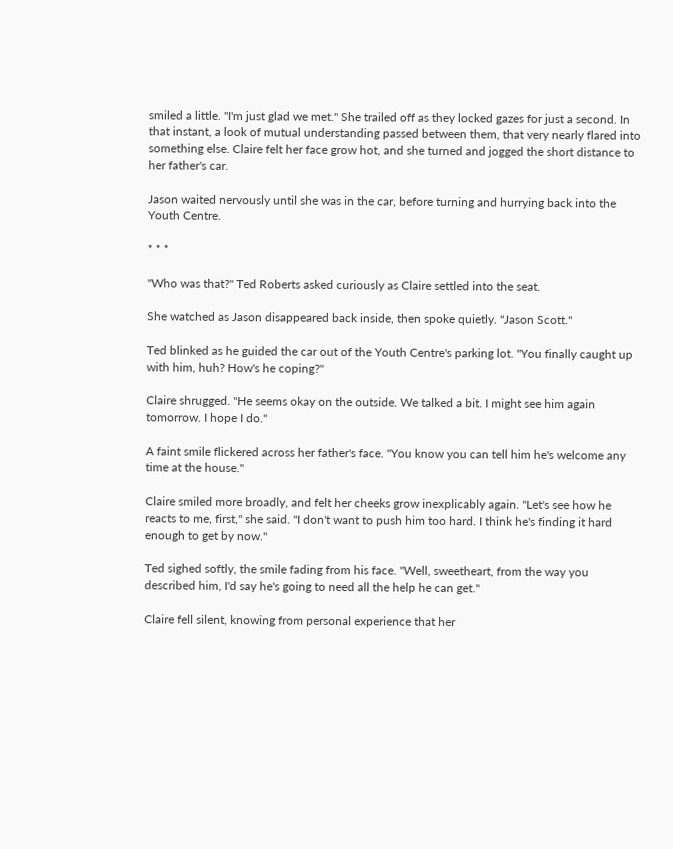smiled a little. "I'm just glad we met." She trailed off as they locked gazes for just a second. In that instant, a look of mutual understanding passed between them, that very nearly flared into something else. Claire felt her face grow hot, and she turned and jogged the short distance to her father's car.

Jason waited nervously until she was in the car, before turning and hurrying back into the Youth Centre.

* * *

"Who was that?" Ted Roberts asked curiously as Claire settled into the seat.

She watched as Jason disappeared back inside, then spoke quietly. "Jason Scott."

Ted blinked as he guided the car out of the Youth Centre's parking lot. "You finally caught up with him, huh? How's he coping?"

Claire shrugged. "He seems okay on the outside. We talked a bit. I might see him again tomorrow. I hope I do."

A faint smile flickered across her father's face. "You know you can tell him he's welcome any time at the house."

Claire smiled more broadly, and felt her cheeks grow inexplicably again. "Let's see how he reacts to me, first," she said. "I don't want to push him too hard. I think he's finding it hard enough to get by now."

Ted sighed softly, the smile fading from his face. "Well, sweetheart, from the way you described him, I'd say he's going to need all the help he can get."

Claire fell silent, knowing from personal experience that her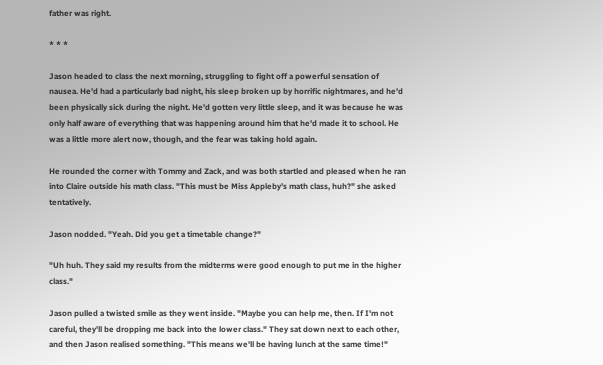father was right.

* * *

Jason headed to class the next morning, struggling to fight off a powerful sensation of nausea. He'd had a particularly bad night, his sleep broken up by horrific nightmares, and he'd been physically sick during the night. He'd gotten very little sleep, and it was because he was only half aware of everything that was happening around him that he'd made it to school. He was a little more alert now, though, and the fear was taking hold again.

He rounded the corner with Tommy and Zack, and was both startled and pleased when he ran into Claire outside his math class. "This must be Miss Appleby's math class, huh?" she asked tentatively.

Jason nodded. "Yeah. Did you get a timetable change?"

"Uh huh. They said my results from the midterms were good enough to put me in the higher class."

Jason pulled a twisted smile as they went inside. "Maybe you can help me, then. If I'm not careful, they'll be dropping me back into the lower class." They sat down next to each other, and then Jason realised something. "This means we'll be having lunch at the same time!"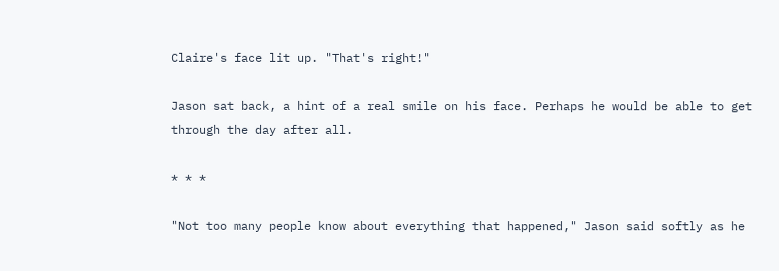Claire's face lit up. "That's right!"

Jason sat back, a hint of a real smile on his face. Perhaps he would be able to get through the day after all.

* * *

"Not too many people know about everything that happened," Jason said softly as he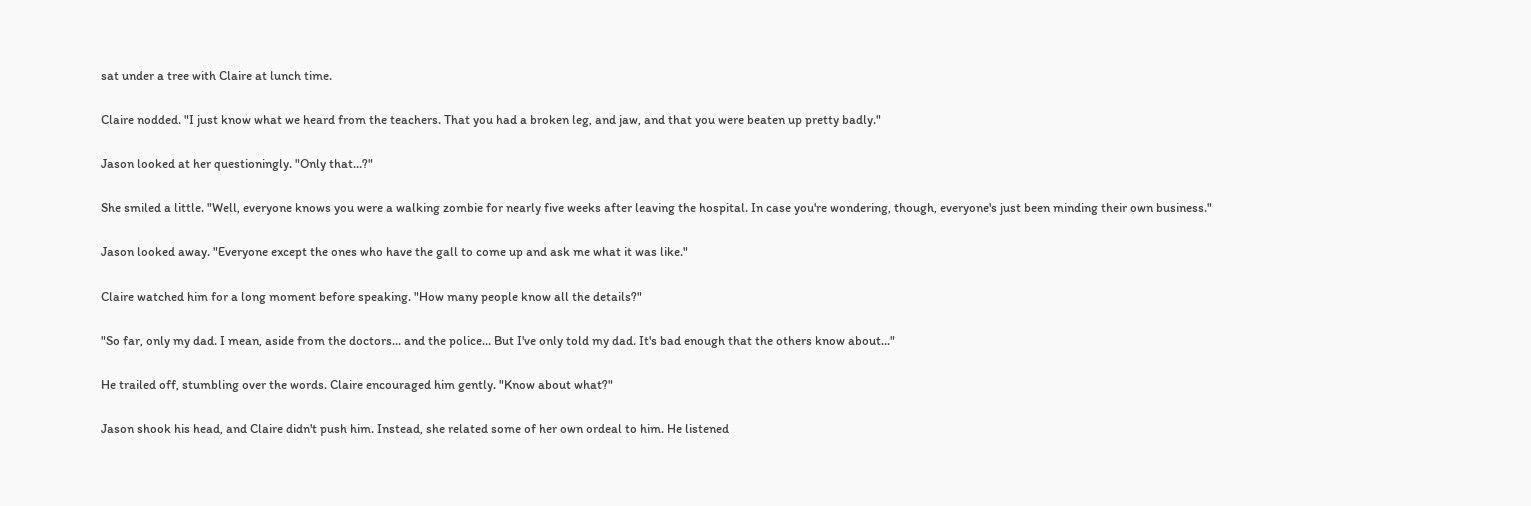sat under a tree with Claire at lunch time.

Claire nodded. "I just know what we heard from the teachers. That you had a broken leg, and jaw, and that you were beaten up pretty badly."

Jason looked at her questioningly. "Only that...?"

She smiled a little. "Well, everyone knows you were a walking zombie for nearly five weeks after leaving the hospital. In case you're wondering, though, everyone's just been minding their own business."

Jason looked away. "Everyone except the ones who have the gall to come up and ask me what it was like."

Claire watched him for a long moment before speaking. "How many people know all the details?"

"So far, only my dad. I mean, aside from the doctors... and the police... But I've only told my dad. It's bad enough that the others know about..."

He trailed off, stumbling over the words. Claire encouraged him gently. "Know about what?"

Jason shook his head, and Claire didn't push him. Instead, she related some of her own ordeal to him. He listened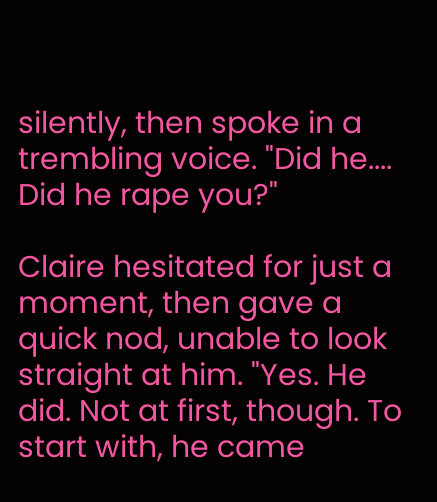silently, then spoke in a trembling voice. "Did he.... Did he rape you?"

Claire hesitated for just a moment, then gave a quick nod, unable to look straight at him. "Yes. He did. Not at first, though. To start with, he came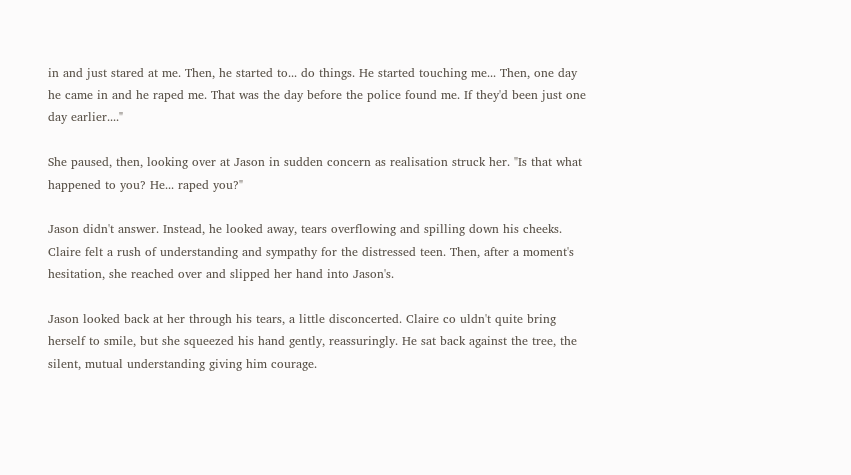in and just stared at me. Then, he started to... do things. He started touching me... Then, one day he came in and he raped me. That was the day before the police found me. If they'd been just one day earlier...."

She paused, then, looking over at Jason in sudden concern as realisation struck her. "Is that what happened to you? He... raped you?"

Jason didn't answer. Instead, he looked away, tears overflowing and spilling down his cheeks. Claire felt a rush of understanding and sympathy for the distressed teen. Then, after a moment's hesitation, she reached over and slipped her hand into Jason's.

Jason looked back at her through his tears, a little disconcerted. Claire co uldn't quite bring herself to smile, but she squeezed his hand gently, reassuringly. He sat back against the tree, the silent, mutual understanding giving him courage.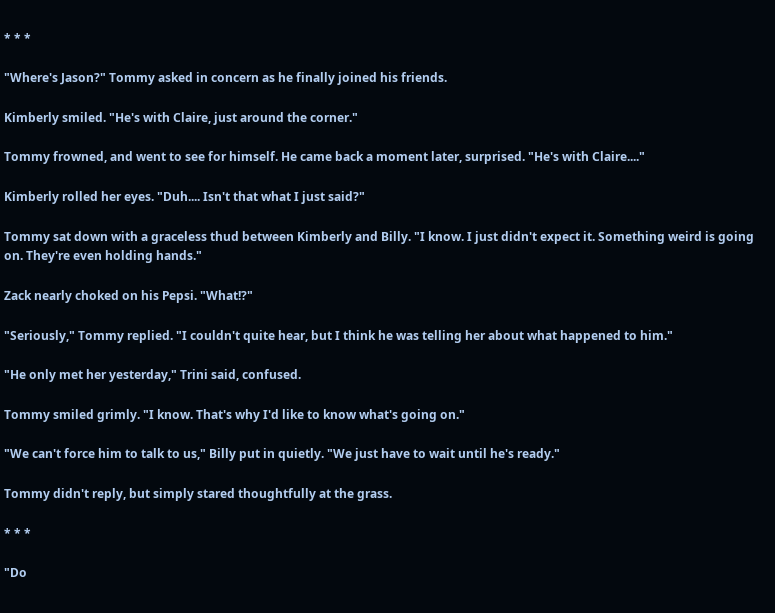* * *

"Where's Jason?" Tommy asked in concern as he finally joined his friends.

Kimberly smiled. "He's with Claire, just around the corner."

Tommy frowned, and went to see for himself. He came back a moment later, surprised. "He's with Claire...."

Kimberly rolled her eyes. "Duh.... Isn't that what I just said?"

Tommy sat down with a graceless thud between Kimberly and Billy. "I know. I just didn't expect it. Something weird is going on. They're even holding hands."

Zack nearly choked on his Pepsi. "What!?"

"Seriously," Tommy replied. "I couldn't quite hear, but I think he was telling her about what happened to him."

"He only met her yesterday," Trini said, confused.

Tommy smiled grimly. "I know. That's why I'd like to know what's going on."

"We can't force him to talk to us," Billy put in quietly. "We just have to wait until he's ready."

Tommy didn't reply, but simply stared thoughtfully at the grass.

* * *

"Do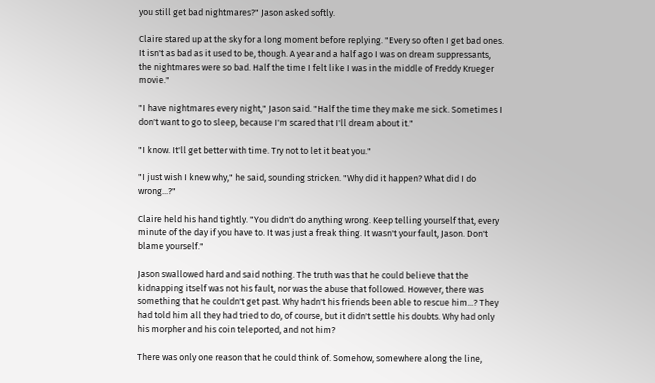you still get bad nightmares?" Jason asked softly.

Claire stared up at the sky for a long moment before replying. "Every so often I get bad ones. It isn't as bad as it used to be, though. A year and a half ago I was on dream suppressants, the nightmares were so bad. Half the time I felt like I was in the middle of Freddy Krueger movie."

"I have nightmares every night," Jason said. "Half the time they make me sick. Sometimes I don't want to go to sleep, because I'm scared that I'll dream about it."

"I know. It'll get better with time. Try not to let it beat you."

"I just wish I knew why," he said, sounding stricken. "Why did it happen? What did I do wrong...?"

Claire held his hand tightly. "You didn't do anything wrong. Keep telling yourself that, every minute of the day if you have to. It was just a freak thing. It wasn't your fault, Jason. Don't blame yourself."

Jason swallowed hard and said nothing. The truth was that he could believe that the kidnapping itself was not his fault, nor was the abuse that followed. However, there was something that he couldn't get past. Why hadn't his friends been able to rescue him...? They had told him all they had tried to do, of course, but it didn't settle his doubts. Why had only his morpher and his coin teleported, and not him?

There was only one reason that he could think of. Somehow, somewhere along the line,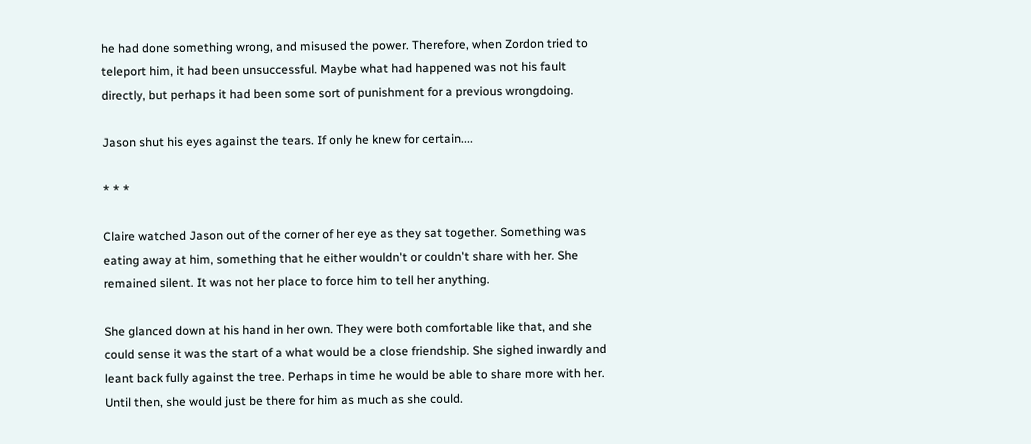he had done something wrong, and misused the power. Therefore, when Zordon tried to teleport him, it had been unsuccessful. Maybe what had happened was not his fault directly, but perhaps it had been some sort of punishment for a previous wrongdoing.

Jason shut his eyes against the tears. If only he knew for certain....

* * *

Claire watched Jason out of the corner of her eye as they sat together. Something was eating away at him, something that he either wouldn't or couldn't share with her. She remained silent. It was not her place to force him to tell her anything.

She glanced down at his hand in her own. They were both comfortable like that, and she could sense it was the start of a what would be a close friendship. She sighed inwardly and leant back fully against the tree. Perhaps in time he would be able to share more with her. Until then, she would just be there for him as much as she could.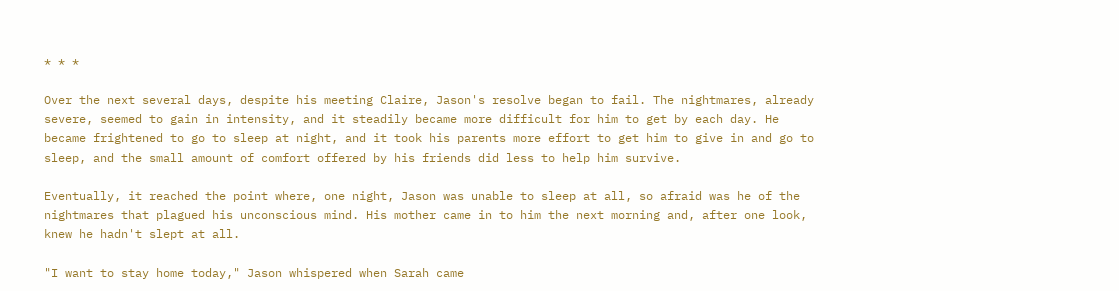* * *

Over the next several days, despite his meeting Claire, Jason's resolve began to fail. The nightmares, already severe, seemed to gain in intensity, and it steadily became more difficult for him to get by each day. He became frightened to go to sleep at night, and it took his parents more effort to get him to give in and go to sleep, and the small amount of comfort offered by his friends did less to help him survive.

Eventually, it reached the point where, one night, Jason was unable to sleep at all, so afraid was he of the nightmares that plagued his unconscious mind. His mother came in to him the next morning and, after one look, knew he hadn't slept at all.

"I want to stay home today," Jason whispered when Sarah came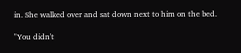in. She walked over and sat down next to him on the bed.

"You didn't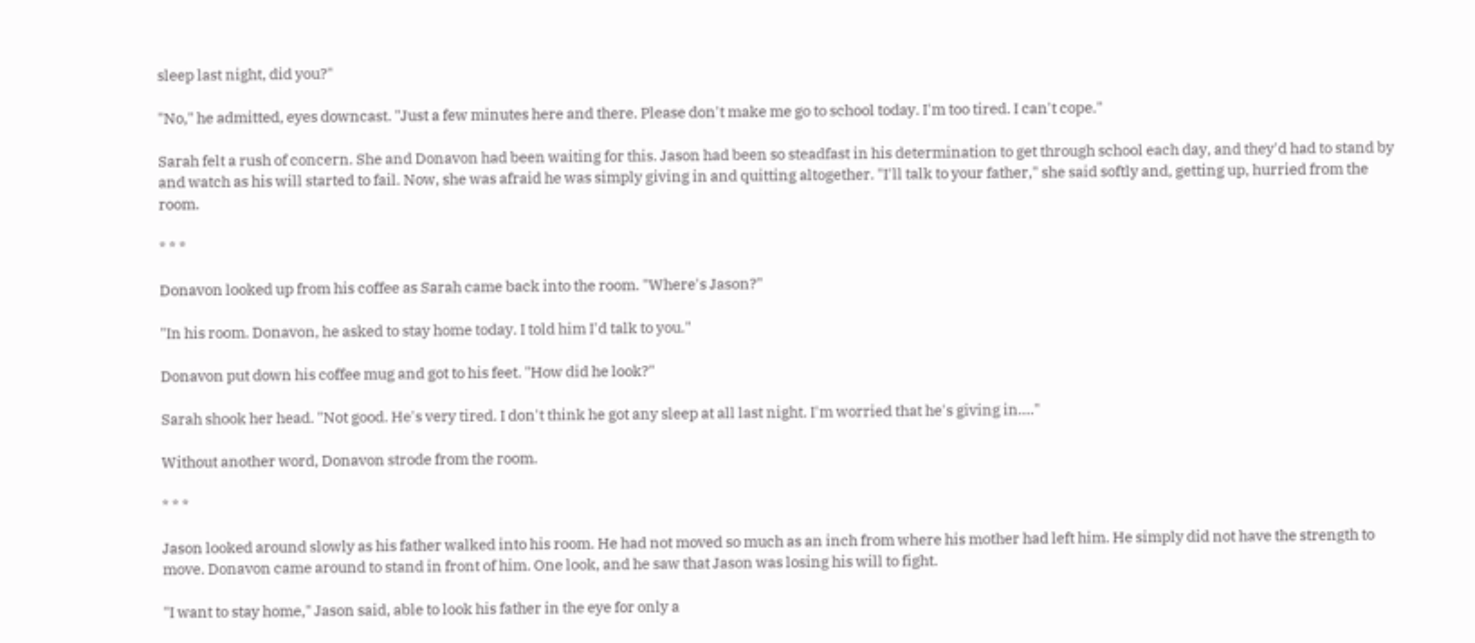sleep last night, did you?"

"No," he admitted, eyes downcast. "Just a few minutes here and there. Please don't make me go to school today. I'm too tired. I can't cope."

Sarah felt a rush of concern. She and Donavon had been waiting for this. Jason had been so steadfast in his determination to get through school each day, and they'd had to stand by and watch as his will started to fail. Now, she was afraid he was simply giving in and quitting altogether. "I'll talk to your father," she said softly and, getting up, hurried from the room.

* * *

Donavon looked up from his coffee as Sarah came back into the room. "Where's Jason?"

"In his room. Donavon, he asked to stay home today. I told him I'd talk to you."

Donavon put down his coffee mug and got to his feet. "How did he look?"

Sarah shook her head. "Not good. He's very tired. I don't think he got any sleep at all last night. I'm worried that he's giving in...."

Without another word, Donavon strode from the room.

* * *

Jason looked around slowly as his father walked into his room. He had not moved so much as an inch from where his mother had left him. He simply did not have the strength to move. Donavon came around to stand in front of him. One look, and he saw that Jason was losing his will to fight.

"I want to stay home," Jason said, able to look his father in the eye for only a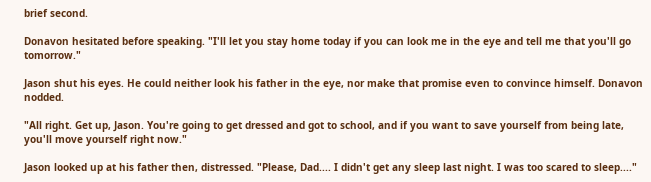brief second.

Donavon hesitated before speaking. "I'll let you stay home today if you can look me in the eye and tell me that you'll go tomorrow."

Jason shut his eyes. He could neither look his father in the eye, nor make that promise even to convince himself. Donavon nodded.

"All right. Get up, Jason. You're going to get dressed and got to school, and if you want to save yourself from being late, you'll move yourself right now."

Jason looked up at his father then, distressed. "Please, Dad.... I didn't get any sleep last night. I was too scared to sleep...."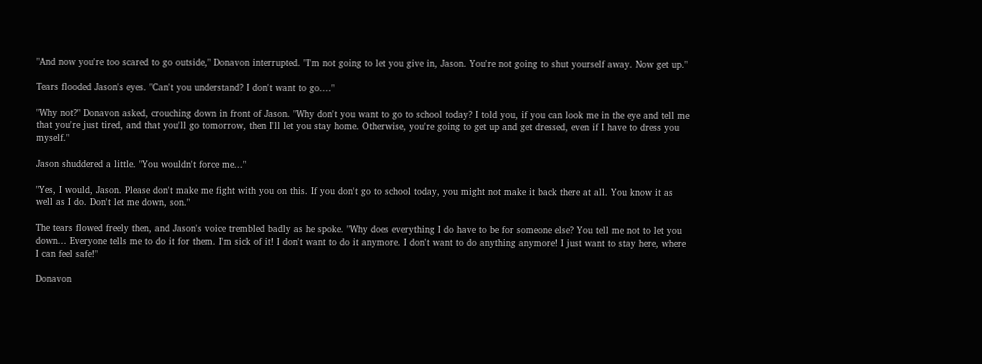"And now you're too scared to go outside," Donavon interrupted. "I'm not going to let you give in, Jason. You're not going to shut yourself away. Now get up."

Tears flooded Jason's eyes. "Can't you understand? I don't want to go...."

"Why not?" Donavon asked, crouching down in front of Jason. "Why don't you want to go to school today? I told you, if you can look me in the eye and tell me that you're just tired, and that you'll go tomorrow, then I'll let you stay home. Otherwise, you're going to get up and get dressed, even if I have to dress you myself."

Jason shuddered a little. "You wouldn't force me..."

"Yes, I would, Jason. Please don't make me fight with you on this. If you don't go to school today, you might not make it back there at all. You know it as well as I do. Don't let me down, son."

The tears flowed freely then, and Jason's voice trembled badly as he spoke. "Why does everything I do have to be for someone else? You tell me not to let you down... Everyone tells me to do it for them. I'm sick of it! I don't want to do it anymore. I don't want to do anything anymore! I just want to stay here, where I can feel safe!"

Donavon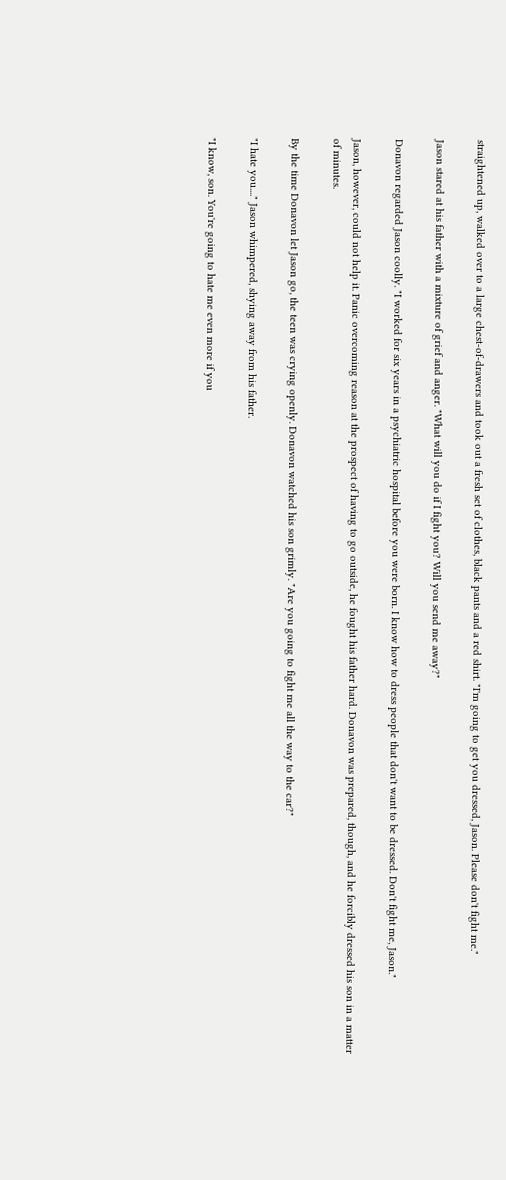straightened up, walked over to a large chest-of-drawers and took out a fresh set of clothes, black pants and a red shirt. "I'm going to get you dressed, Jason. Please don't fight me."

Jason stared at his father with a mixture of grief and anger. "What will you do if I fight you? Will you send me away?"

Donavon regarded Jason coolly. "I worked for six years in a psychiatric hospital before you were born. I know how to dress people that don't want to be dressed. Don't fight me, Jason."

Jason, however, could not help it. Panic overcoming reason at the prospect of having to go outside, he fought his father hard. Donavon was prepared, though, and he forcibly dressed his son in a matter of minutes.

By the time Donavon let Jason go, the teen was crying openly. Donavon watched his son grimly. "Are you going to fight me all the way to the car?"

"I hate you...." Jason whimpered, shying away from his father.

"I know, son. You're going to hate me even more if you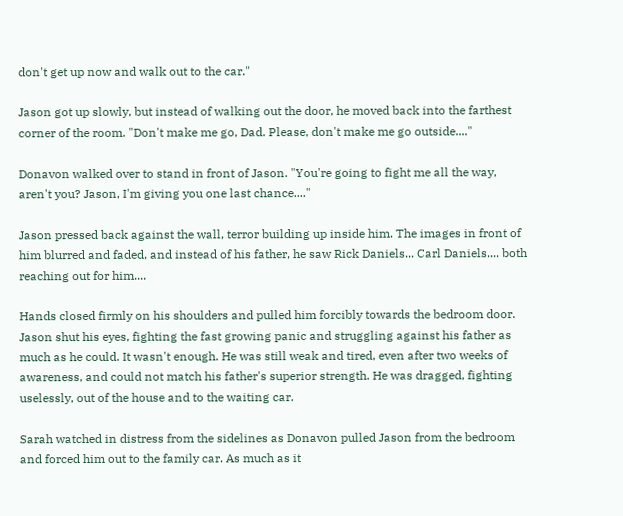don't get up now and walk out to the car."

Jason got up slowly, but instead of walking out the door, he moved back into the farthest corner of the room. "Don't make me go, Dad. Please, don't make me go outside...."

Donavon walked over to stand in front of Jason. "You're going to fight me all the way, aren't you? Jason, I'm giving you one last chance...."

Jason pressed back against the wall, terror building up inside him. The images in front of him blurred and faded, and instead of his father, he saw Rick Daniels... Carl Daniels.... both reaching out for him....

Hands closed firmly on his shoulders and pulled him forcibly towards the bedroom door. Jason shut his eyes, fighting the fast growing panic and struggling against his father as much as he could. It wasn't enough. He was still weak and tired, even after two weeks of awareness, and could not match his father's superior strength. He was dragged, fighting uselessly, out of the house and to the waiting car.

Sarah watched in distress from the sidelines as Donavon pulled Jason from the bedroom and forced him out to the family car. As much as it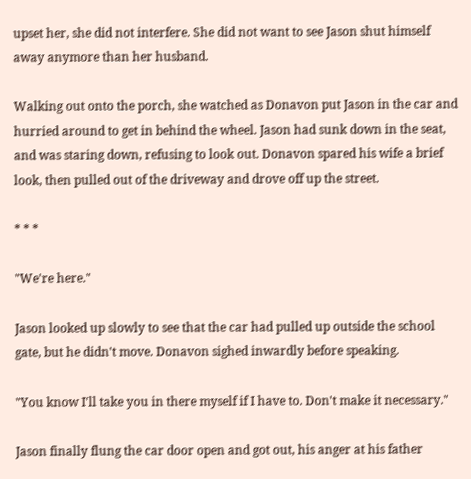upset her, she did not interfere. She did not want to see Jason shut himself away anymore than her husband.

Walking out onto the porch, she watched as Donavon put Jason in the car and hurried around to get in behind the wheel. Jason had sunk down in the seat, and was staring down, refusing to look out. Donavon spared his wife a brief look, then pulled out of the driveway and drove off up the street.

* * *

"We're here."

Jason looked up slowly to see that the car had pulled up outside the school gate, but he didn't move. Donavon sighed inwardly before speaking.

"You know I'll take you in there myself if I have to. Don't make it necessary."

Jason finally flung the car door open and got out, his anger at his father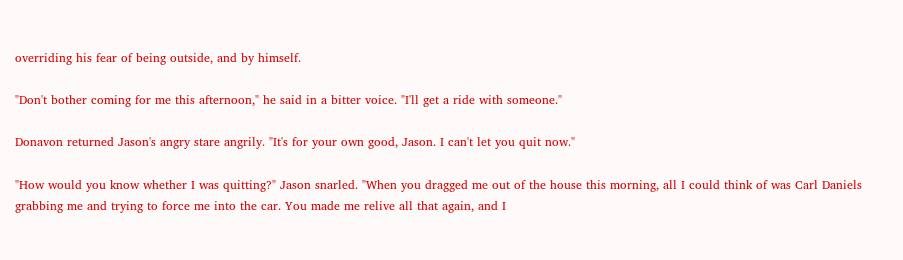overriding his fear of being outside, and by himself.

"Don't bother coming for me this afternoon," he said in a bitter voice. "I'll get a ride with someone."

Donavon returned Jason's angry stare angrily. "It's for your own good, Jason. I can't let you quit now."

"How would you know whether I was quitting?" Jason snarled. "When you dragged me out of the house this morning, all I could think of was Carl Daniels grabbing me and trying to force me into the car. You made me relive all that again, and I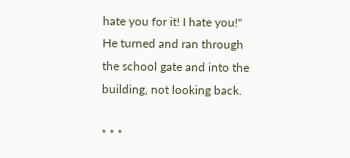hate you for it! I hate you!" He turned and ran through the school gate and into the building, not looking back.

* * *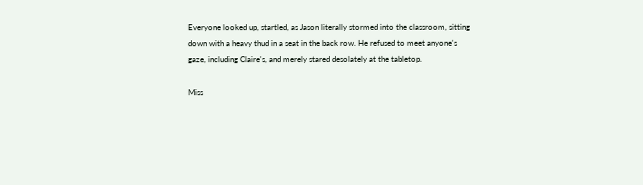Everyone looked up, startled, as Jason literally stormed into the classroom, sitting down with a heavy thud in a seat in the back row. He refused to meet anyone's gaze, including Claire's, and merely stared desolately at the tabletop.

Miss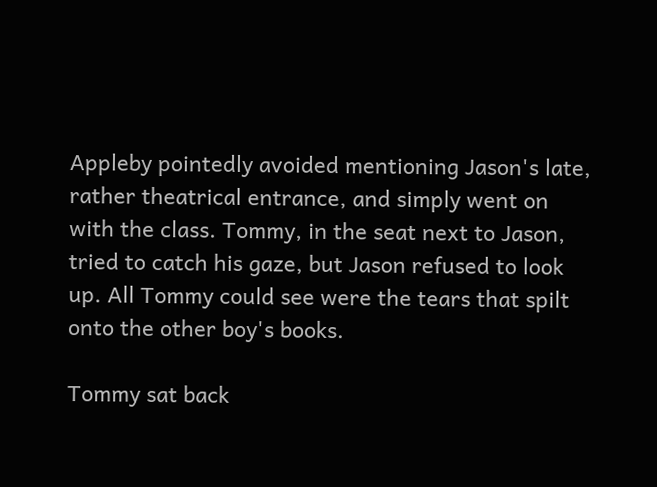Appleby pointedly avoided mentioning Jason's late, rather theatrical entrance, and simply went on with the class. Tommy, in the seat next to Jason, tried to catch his gaze, but Jason refused to look up. All Tommy could see were the tears that spilt onto the other boy's books.

Tommy sat back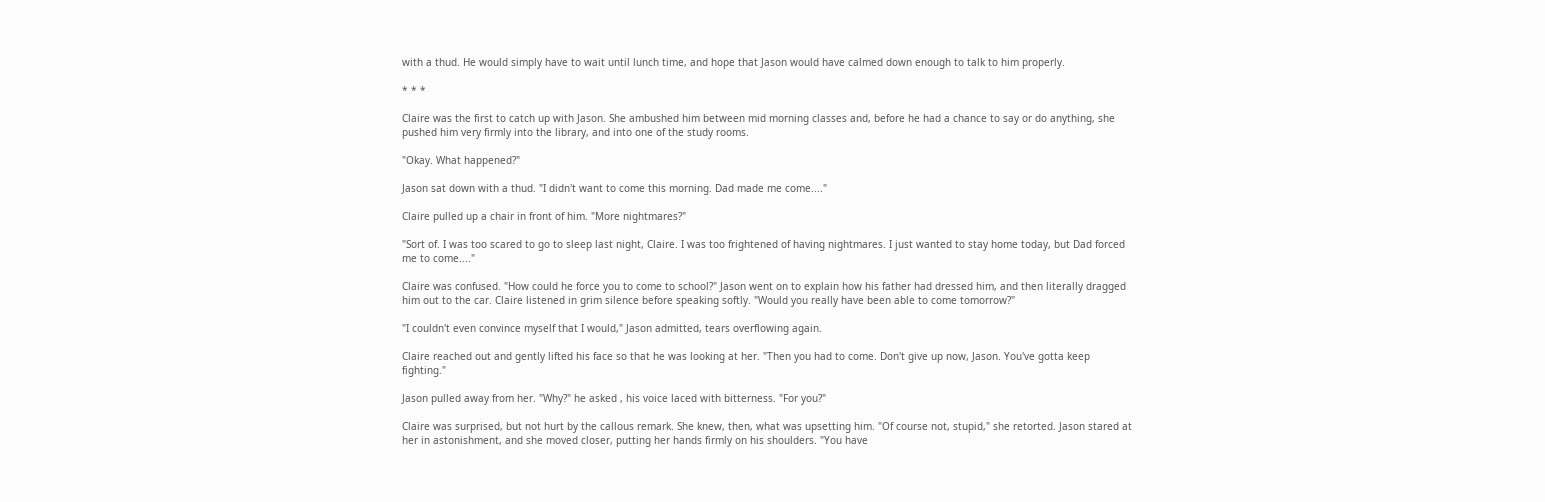with a thud. He would simply have to wait until lunch time, and hope that Jason would have calmed down enough to talk to him properly.

* * *

Claire was the first to catch up with Jason. She ambushed him between mid morning classes and, before he had a chance to say or do anything, she pushed him very firmly into the library, and into one of the study rooms.

"Okay. What happened?"

Jason sat down with a thud. "I didn't want to come this morning. Dad made me come...."

Claire pulled up a chair in front of him. "More nightmares?"

"Sort of. I was too scared to go to sleep last night, Claire. I was too frightened of having nightmares. I just wanted to stay home today, but Dad forced me to come...."

Claire was confused. "How could he force you to come to school?" Jason went on to explain how his father had dressed him, and then literally dragged him out to the car. Claire listened in grim silence before speaking softly. "Would you really have been able to come tomorrow?"

"I couldn't even convince myself that I would," Jason admitted, tears overflowing again.

Claire reached out and gently lifted his face so that he was looking at her. "Then you had to come. Don't give up now, Jason. You've gotta keep fighting."

Jason pulled away from her. "Why?" he asked , his voice laced with bitterness. "For you?"

Claire was surprised, but not hurt by the callous remark. She knew, then, what was upsetting him. "Of course not, stupid," she retorted. Jason stared at her in astonishment, and she moved closer, putting her hands firmly on his shoulders. "You have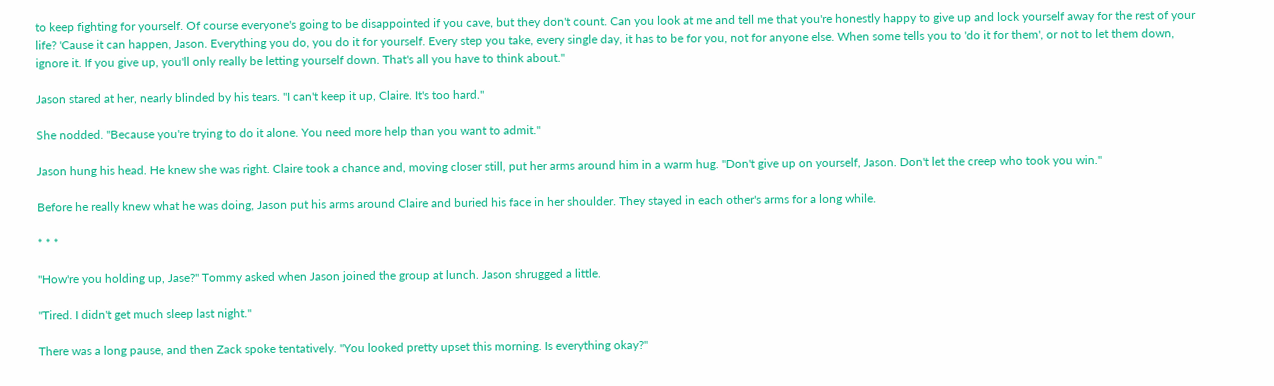to keep fighting for yourself. Of course everyone's going to be disappointed if you cave, but they don't count. Can you look at me and tell me that you're honestly happy to give up and lock yourself away for the rest of your life? 'Cause it can happen, Jason. Everything you do, you do it for yourself. Every step you take, every single day, it has to be for you, not for anyone else. When some tells you to 'do it for them', or not to let them down, ignore it. If you give up, you'll only really be letting yourself down. That's all you have to think about."

Jason stared at her, nearly blinded by his tears. "I can't keep it up, Claire. It's too hard."

She nodded. "Because you're trying to do it alone. You need more help than you want to admit."

Jason hung his head. He knew she was right. Claire took a chance and, moving closer still, put her arms around him in a warm hug. "Don't give up on yourself, Jason. Don't let the creep who took you win."

Before he really knew what he was doing, Jason put his arms around Claire and buried his face in her shoulder. They stayed in each other's arms for a long while.

* * *

"How're you holding up, Jase?" Tommy asked when Jason joined the group at lunch. Jason shrugged a little.

"Tired. I didn't get much sleep last night."

There was a long pause, and then Zack spoke tentatively. "You looked pretty upset this morning. Is everything okay?"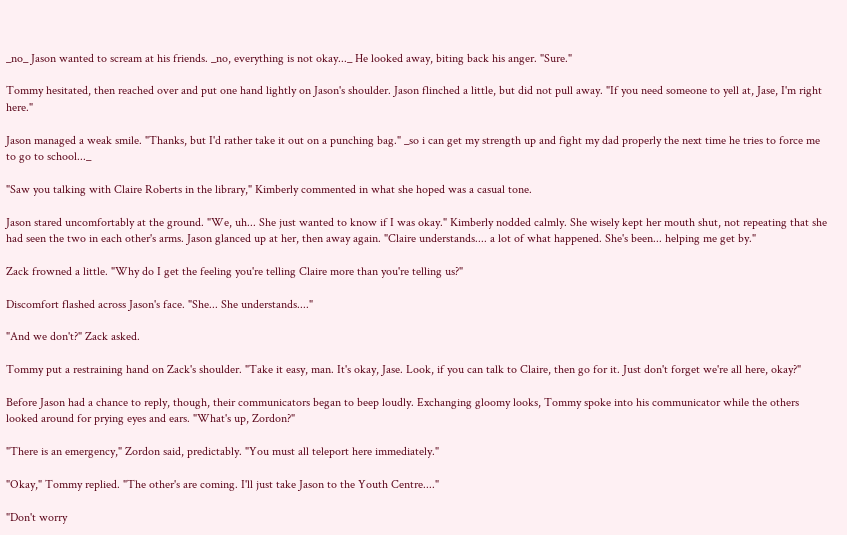_no_ Jason wanted to scream at his friends. _no, everything is not okay..._ He looked away, biting back his anger. "Sure."

Tommy hesitated, then reached over and put one hand lightly on Jason's shoulder. Jason flinched a little, but did not pull away. "If you need someone to yell at, Jase, I'm right here."

Jason managed a weak smile. "Thanks, but I'd rather take it out on a punching bag." _so i can get my strength up and fight my dad properly the next time he tries to force me to go to school..._

"Saw you talking with Claire Roberts in the library," Kimberly commented in what she hoped was a casual tone.

Jason stared uncomfortably at the ground. "We, uh... She just wanted to know if I was okay." Kimberly nodded calmly. She wisely kept her mouth shut, not repeating that she had seen the two in each other's arms. Jason glanced up at her, then away again. "Claire understands.... a lot of what happened. She's been... helping me get by."

Zack frowned a little. "Why do I get the feeling you're telling Claire more than you're telling us?"

Discomfort flashed across Jason's face. "She... She understands...."

"And we don't?" Zack asked.

Tommy put a restraining hand on Zack's shoulder. "Take it easy, man. It's okay, Jase. Look, if you can talk to Claire, then go for it. Just don't forget we're all here, okay?"

Before Jason had a chance to reply, though, their communicators began to beep loudly. Exchanging gloomy looks, Tommy spoke into his communicator while the others looked around for prying eyes and ears. "What's up, Zordon?"

"There is an emergency," Zordon said, predictably. "You must all teleport here immediately."

"Okay," Tommy replied. "The other's are coming. I'll just take Jason to the Youth Centre...."

"Don't worry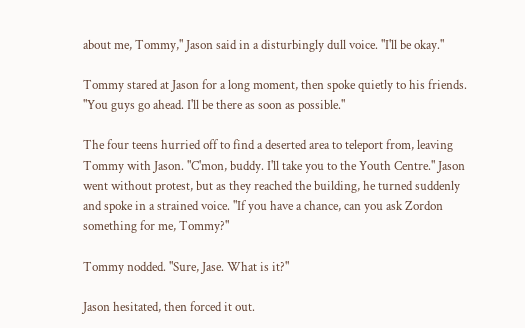about me, Tommy," Jason said in a disturbingly dull voice. "I'll be okay."

Tommy stared at Jason for a long moment, then spoke quietly to his friends. "You guys go ahead. I'll be there as soon as possible."

The four teens hurried off to find a deserted area to teleport from, leaving Tommy with Jason. "C'mon, buddy. I'll take you to the Youth Centre." Jason went without protest, but as they reached the building, he turned suddenly and spoke in a strained voice. "If you have a chance, can you ask Zordon something for me, Tommy?"

Tommy nodded. "Sure, Jase. What is it?"

Jason hesitated, then forced it out.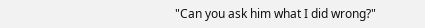"Can you ask him what I did wrong?"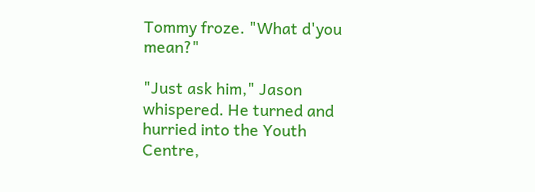Tommy froze. "What d'you mean?"

"Just ask him," Jason whispered. He turned and hurried into the Youth Centre,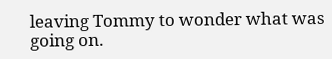leaving Tommy to wonder what was going on.